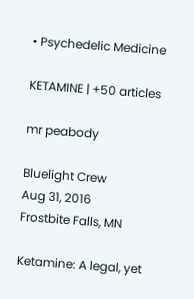• Psychedelic Medicine

KETAMINE | +50 articles

mr peabody

Bluelight Crew
Aug 31, 2016
Frostbite Falls, MN

Ketamine: A legal, yet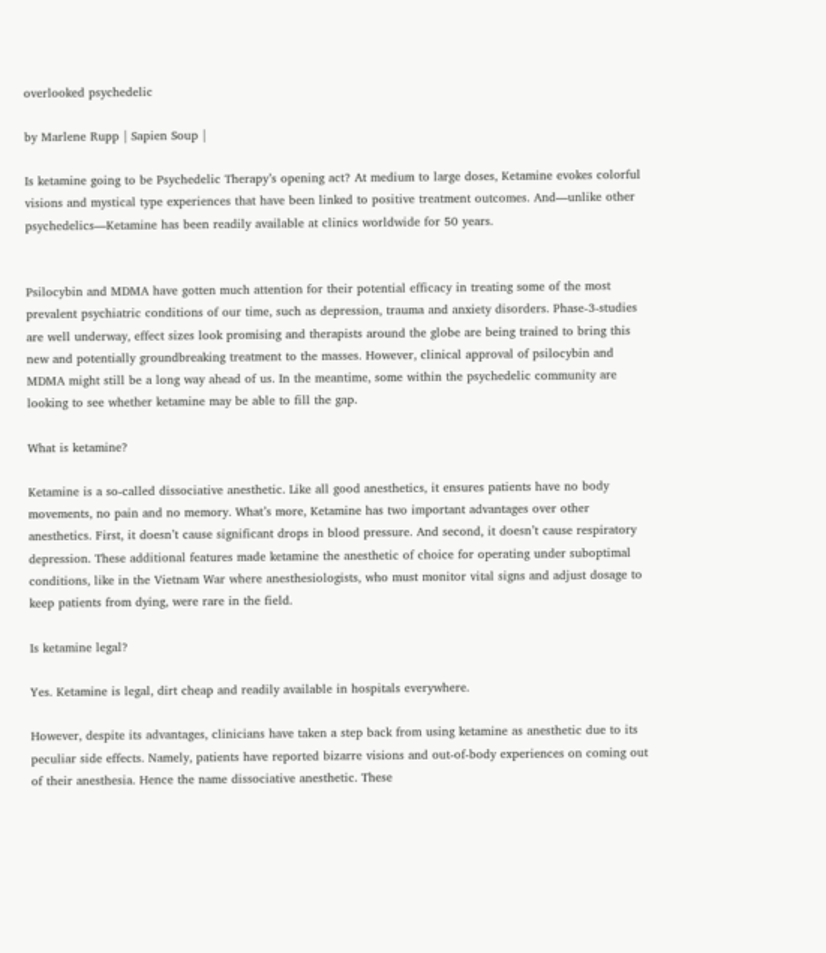overlooked psychedelic

by Marlene Rupp | Sapien Soup |

Is ketamine going to be Psychedelic Therapy’s opening act? At medium to large doses, Ketamine evokes colorful visions and mystical type experiences that have been linked to positive treatment outcomes. And—unlike other psychedelics—Ketamine has been readily available at clinics worldwide for 50 years.


Psilocybin and MDMA have gotten much attention for their potential efficacy in treating some of the most prevalent psychiatric conditions of our time, such as depression, trauma and anxiety disorders. Phase-3-studies are well underway, effect sizes look promising and therapists around the globe are being trained to bring this new and potentially groundbreaking treatment to the masses. However, clinical approval of psilocybin and MDMA might still be a long way ahead of us. In the meantime, some within the psychedelic community are looking to see whether ketamine may be able to fill the gap.

What is ketamine?

Ketamine is a so-called dissociative anesthetic. Like all good anesthetics, it ensures patients have no body movements, no pain and no memory. What’s more, Ketamine has two important advantages over other anesthetics. First, it doesn’t cause significant drops in blood pressure. And second, it doesn’t cause respiratory depression. These additional features made ketamine the anesthetic of choice for operating under suboptimal conditions, like in the Vietnam War where anesthesiologists, who must monitor vital signs and adjust dosage to keep patients from dying, were rare in the field.

Is ketamine legal?

Yes. Ketamine is legal, dirt cheap and readily available in hospitals everywhere.

However, despite its advantages, clinicians have taken a step back from using ketamine as anesthetic due to its peculiar side effects. Namely, patients have reported bizarre visions and out-of-body experiences on coming out of their anesthesia. Hence the name dissociative anesthetic. These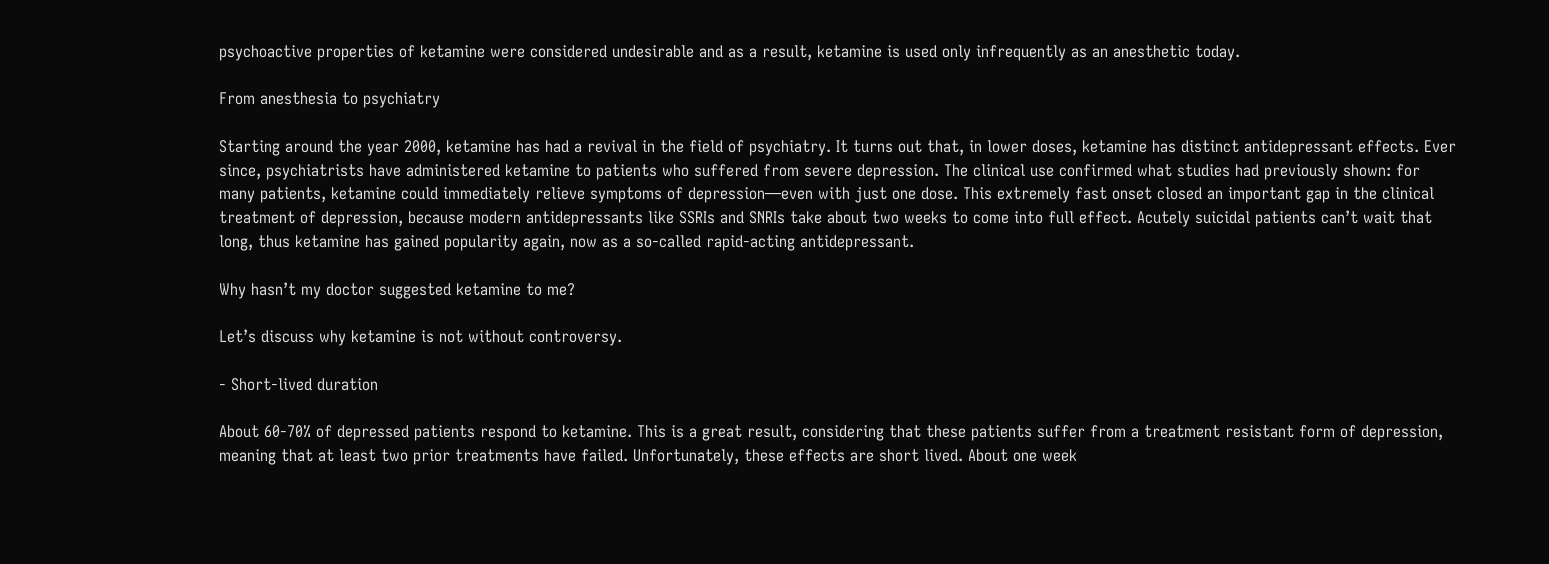psychoactive properties of ketamine were considered undesirable and as a result, ketamine is used only infrequently as an anesthetic today.

From anesthesia to psychiatry

Starting around the year 2000, ketamine has had a revival in the field of psychiatry. It turns out that, in lower doses, ketamine has distinct antidepressant effects. Ever since, psychiatrists have administered ketamine to patients who suffered from severe depression. The clinical use confirmed what studies had previously shown: for many patients, ketamine could immediately relieve symptoms of depression—even with just one dose. This extremely fast onset closed an important gap in the clinical treatment of depression, because modern antidepressants like SSRIs and SNRIs take about two weeks to come into full effect. Acutely suicidal patients can’t wait that long, thus ketamine has gained popularity again, now as a so-called rapid-acting antidepressant.

Why hasn’t my doctor suggested ketamine to me?

Let’s discuss why ketamine is not without controversy.

- Short-lived duration

About 60-70% of depressed patients respond to ketamine. This is a great result, considering that these patients suffer from a treatment resistant form of depression, meaning that at least two prior treatments have failed. Unfortunately, these effects are short lived. About one week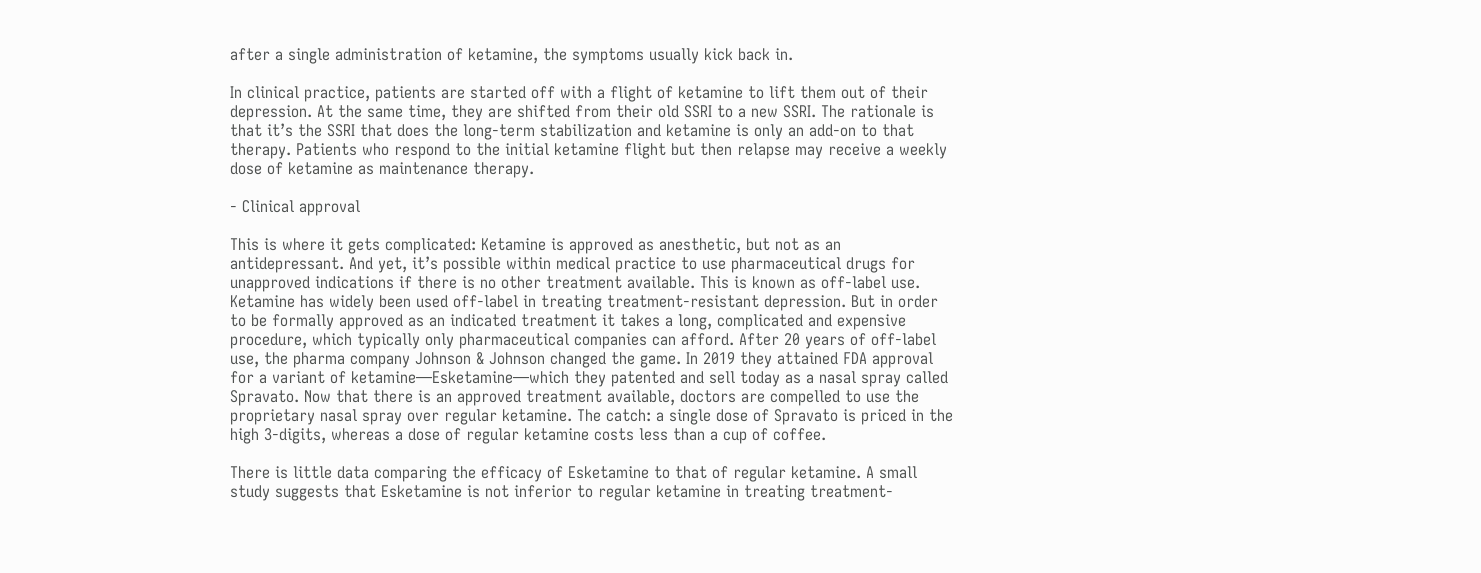after a single administration of ketamine, the symptoms usually kick back in.

In clinical practice, patients are started off with a flight of ketamine to lift them out of their depression. At the same time, they are shifted from their old SSRI to a new SSRI. The rationale is that it’s the SSRI that does the long-term stabilization and ketamine is only an add-on to that therapy. Patients who respond to the initial ketamine flight but then relapse may receive a weekly dose of ketamine as maintenance therapy.

- Clinical approval

This is where it gets complicated: Ketamine is approved as anesthetic, but not as an antidepressant. And yet, it’s possible within medical practice to use pharmaceutical drugs for unapproved indications if there is no other treatment available. This is known as off-label use. Ketamine has widely been used off-label in treating treatment-resistant depression. But in order to be formally approved as an indicated treatment it takes a long, complicated and expensive procedure, which typically only pharmaceutical companies can afford. After 20 years of off-label use, the pharma company Johnson & Johnson changed the game. In 2019 they attained FDA approval for a variant of ketamine—Esketamine—which they patented and sell today as a nasal spray called Spravato. Now that there is an approved treatment available, doctors are compelled to use the proprietary nasal spray over regular ketamine. The catch: a single dose of Spravato is priced in the high 3-digits, whereas a dose of regular ketamine costs less than a cup of coffee.

There is little data comparing the efficacy of Esketamine to that of regular ketamine. A small study suggests that Esketamine is not inferior to regular ketamine in treating treatment-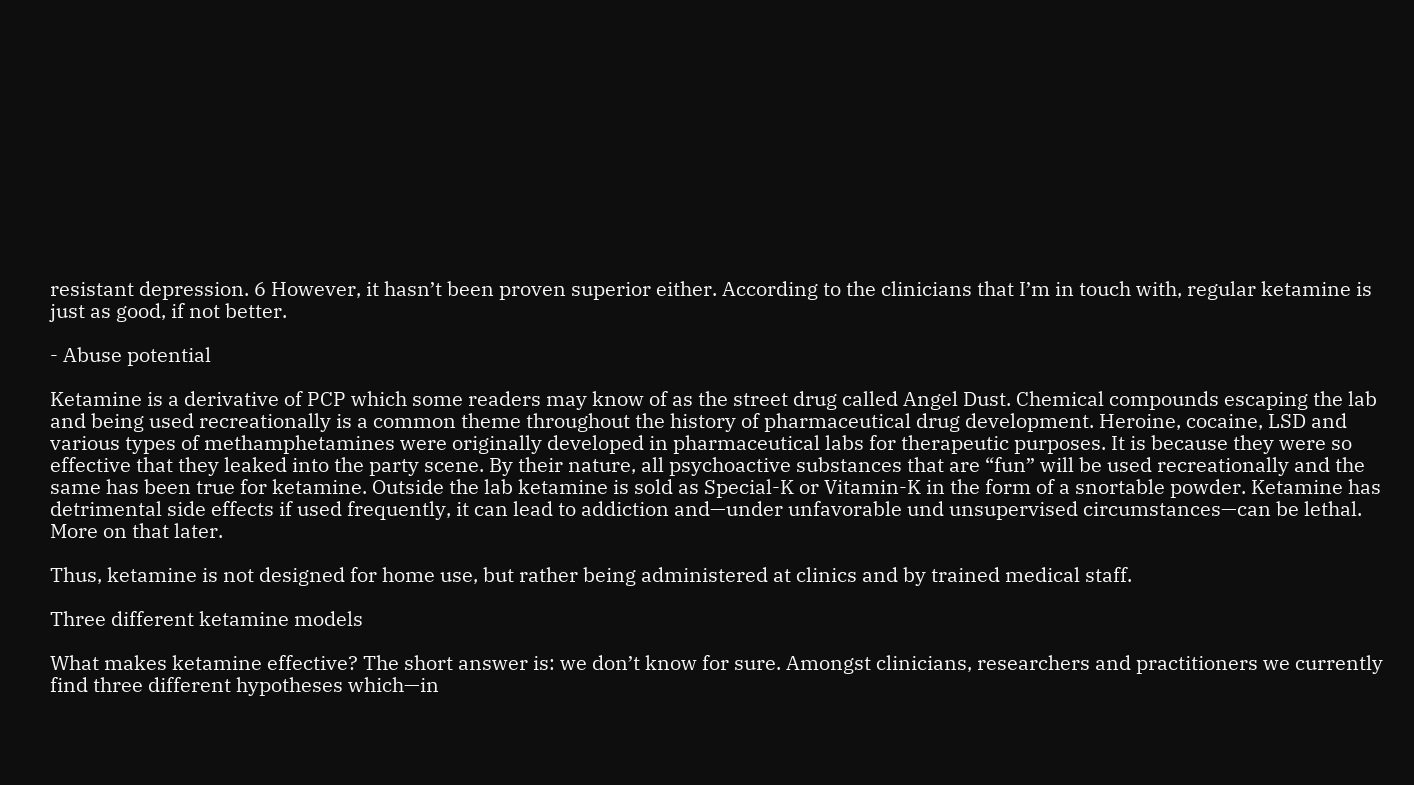resistant depression. 6 However, it hasn’t been proven superior either. According to the clinicians that I’m in touch with, regular ketamine is just as good, if not better.

- Abuse potential

Ketamine is a derivative of PCP which some readers may know of as the street drug called Angel Dust. Chemical compounds escaping the lab and being used recreationally is a common theme throughout the history of pharmaceutical drug development. Heroine, cocaine, LSD and various types of methamphetamines were originally developed in pharmaceutical labs for therapeutic purposes. It is because they were so effective that they leaked into the party scene. By their nature, all psychoactive substances that are “fun” will be used recreationally and the same has been true for ketamine. Outside the lab ketamine is sold as Special-K or Vitamin-K in the form of a snortable powder. Ketamine has detrimental side effects if used frequently, it can lead to addiction and—under unfavorable und unsupervised circumstances—can be lethal. More on that later.

Thus, ketamine is not designed for home use, but rather being administered at clinics and by trained medical staff.

Three different ketamine models

What makes ketamine effective? The short answer is: we don’t know for sure. Amongst clinicians, researchers and practitioners we currently find three different hypotheses which—in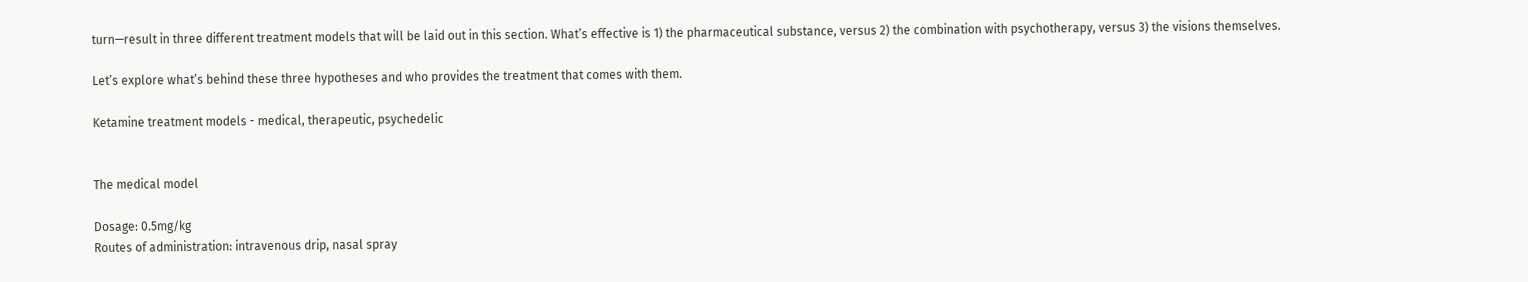turn—result in three different treatment models that will be laid out in this section. What’s effective is 1) the pharmaceutical substance, versus 2) the combination with psychotherapy, versus 3) the visions themselves.

Let’s explore what’s behind these three hypotheses and who provides the treatment that comes with them.

Ketamine treatment models - medical, therapeutic, psychedelic


The medical model

Dosage: 0.5mg/kg
Routes of administration: intravenous drip, nasal spray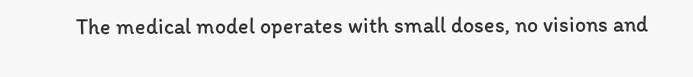The medical model operates with small doses, no visions and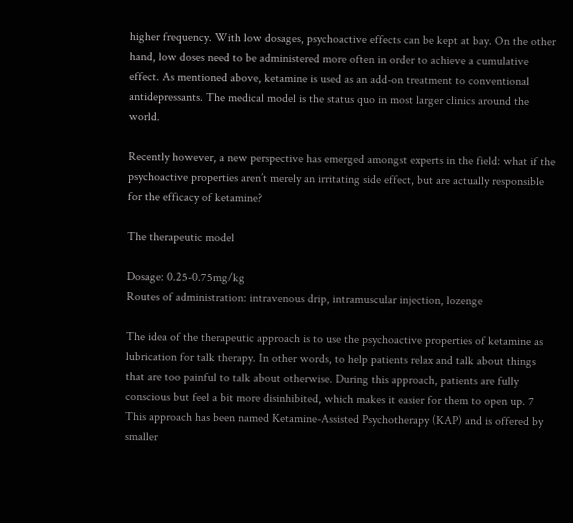higher frequency. With low dosages, psychoactive effects can be kept at bay. On the other hand, low doses need to be administered more often in order to achieve a cumulative effect. As mentioned above, ketamine is used as an add-on treatment to conventional antidepressants. The medical model is the status quo in most larger clinics around the world.

Recently however, a new perspective has emerged amongst experts in the field: what if the psychoactive properties aren’t merely an irritating side effect, but are actually responsible for the efficacy of ketamine?

The therapeutic model

Dosage: 0.25-0.75mg/kg
Routes of administration: intravenous drip, intramuscular injection, lozenge

The idea of the therapeutic approach is to use the psychoactive properties of ketamine as lubrication for talk therapy. In other words, to help patients relax and talk about things that are too painful to talk about otherwise. During this approach, patients are fully conscious but feel a bit more disinhibited, which makes it easier for them to open up. 7 This approach has been named Ketamine-Assisted Psychotherapy (KAP) and is offered by smaller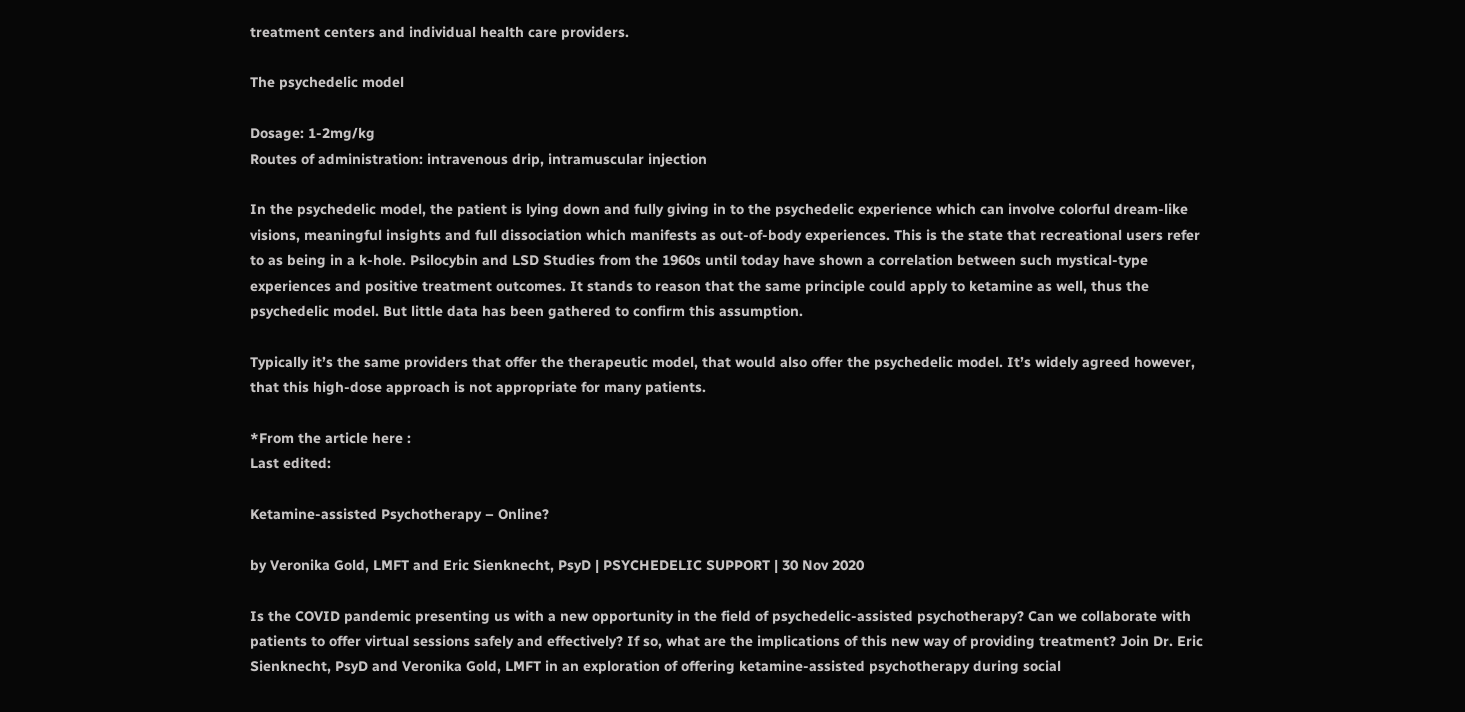treatment centers and individual health care providers.

The psychedelic model

Dosage: 1-2mg/kg
Routes of administration: intravenous drip, intramuscular injection

In the psychedelic model, the patient is lying down and fully giving in to the psychedelic experience which can involve colorful dream-like visions, meaningful insights and full dissociation which manifests as out-of-body experiences. This is the state that recreational users refer to as being in a k-hole. Psilocybin and LSD Studies from the 1960s until today have shown a correlation between such mystical-type experiences and positive treatment outcomes. It stands to reason that the same principle could apply to ketamine as well, thus the psychedelic model. But little data has been gathered to confirm this assumption.

Typically it’s the same providers that offer the therapeutic model, that would also offer the psychedelic model. It’s widely agreed however, that this high-dose approach is not appropriate for many patients.

*From the article here :
Last edited:

Ketamine-assisted Psychotherapy – Online?

by Veronika Gold, LMFT and Eric Sienknecht, PsyD | PSYCHEDELIC SUPPORT | 30 Nov 2020

Is the COVID pandemic presenting us with a new opportunity in the field of psychedelic-assisted psychotherapy? Can we collaborate with patients to offer virtual sessions safely and effectively? If so, what are the implications of this new way of providing treatment? Join Dr. Eric Sienknecht, PsyD and Veronika Gold, LMFT in an exploration of offering ketamine-assisted psychotherapy during social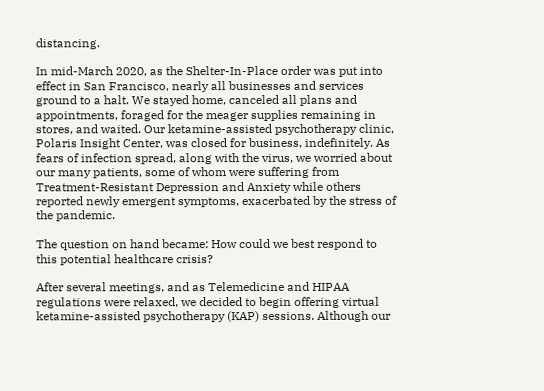distancing.

In mid-March 2020, as the Shelter-In-Place order was put into effect in San Francisco, nearly all businesses and services ground to a halt. We stayed home, canceled all plans and appointments, foraged for the meager supplies remaining in stores, and waited. Our ketamine-assisted psychotherapy clinic, Polaris Insight Center, was closed for business, indefinitely. As fears of infection spread, along with the virus, we worried about our many patients, some of whom were suffering from Treatment-Resistant Depression and Anxiety while others reported newly emergent symptoms, exacerbated by the stress of the pandemic.

The question on hand became: How could we best respond to this potential healthcare crisis?

After several meetings, and as Telemedicine and HIPAA regulations were relaxed, we decided to begin offering virtual ketamine-assisted psychotherapy (KAP) sessions. Although our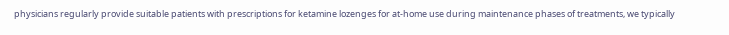physicians regularly provide suitable patients with prescriptions for ketamine lozenges for at-home use during maintenance phases of treatments, we typically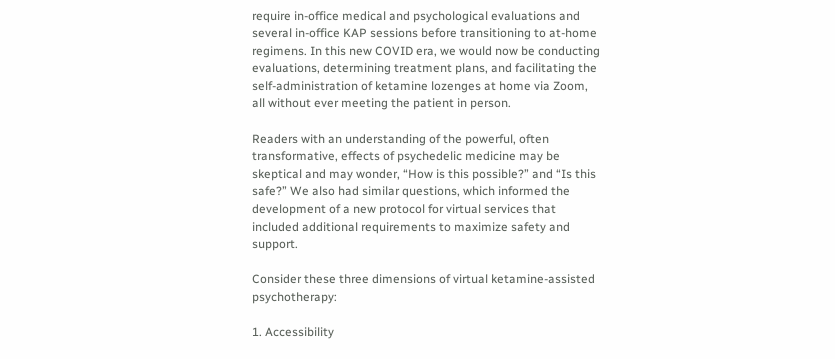require in-office medical and psychological evaluations and several in-office KAP sessions before transitioning to at-home regimens. In this new COVID era, we would now be conducting evaluations, determining treatment plans, and facilitating the self-administration of ketamine lozenges at home via Zoom, all without ever meeting the patient in person.

Readers with an understanding of the powerful, often transformative, effects of psychedelic medicine may be skeptical and may wonder, “How is this possible?” and “Is this safe?” We also had similar questions, which informed the development of a new protocol for virtual services that included additional requirements to maximize safety and support.

Consider these three dimensions of virtual ketamine-assisted psychotherapy:

1. Accessibility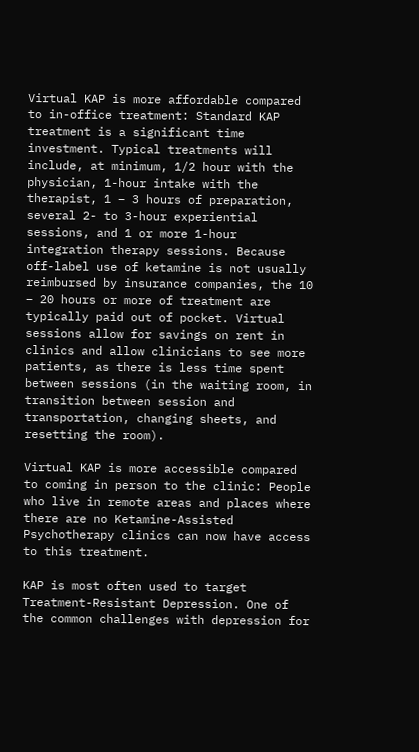Virtual KAP is more affordable compared to in-office treatment: Standard KAP treatment is a significant time investment. Typical treatments will include, at minimum, 1/2 hour with the physician, 1-hour intake with the therapist, 1 – 3 hours of preparation, several 2- to 3-hour experiential sessions, and 1 or more 1-hour integration therapy sessions. Because off-label use of ketamine is not usually reimbursed by insurance companies, the 10 – 20 hours or more of treatment are typically paid out of pocket. Virtual sessions allow for savings on rent in clinics and allow clinicians to see more patients, as there is less time spent between sessions (in the waiting room, in transition between session and transportation, changing sheets, and resetting the room).

Virtual KAP is more accessible compared to coming in person to the clinic: People who live in remote areas and places where there are no Ketamine-Assisted Psychotherapy clinics can now have access to this treatment.

KAP is most often used to target Treatment-Resistant Depression. One of the common challenges with depression for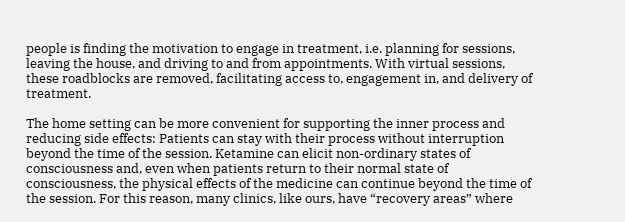people is finding the motivation to engage in treatment, i.e. planning for sessions, leaving the house, and driving to and from appointments. With virtual sessions, these roadblocks are removed, facilitating access to, engagement in, and delivery of treatment.

The home setting can be more convenient for supporting the inner process and reducing side effects: Patients can stay with their process without interruption beyond the time of the session. Ketamine can elicit non-ordinary states of consciousness and, even when patients return to their normal state of consciousness, the physical effects of the medicine can continue beyond the time of the session. For this reason, many clinics, like ours, have “recovery areas” where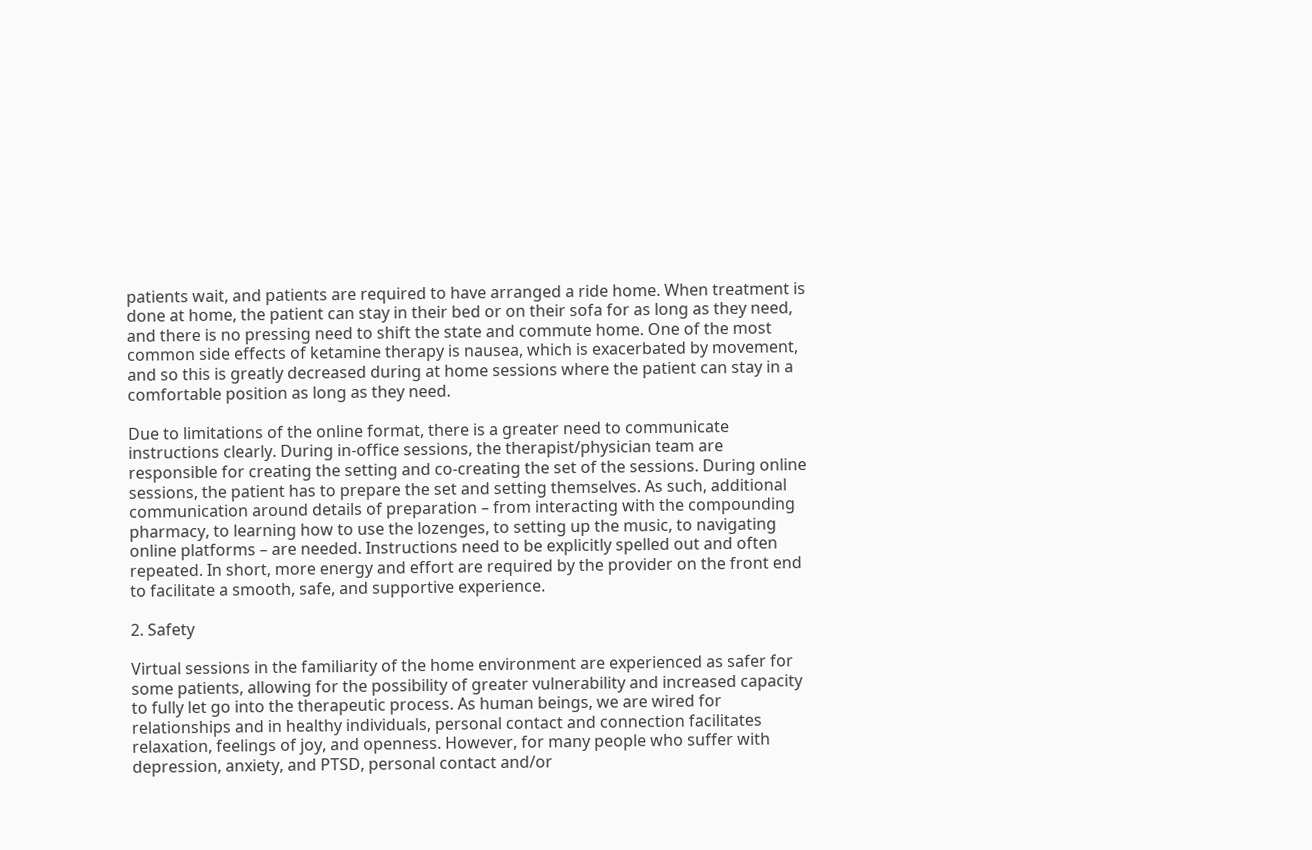patients wait, and patients are required to have arranged a ride home. When treatment is done at home, the patient can stay in their bed or on their sofa for as long as they need, and there is no pressing need to shift the state and commute home. One of the most common side effects of ketamine therapy is nausea, which is exacerbated by movement, and so this is greatly decreased during at home sessions where the patient can stay in a comfortable position as long as they need.

Due to limitations of the online format, there is a greater need to communicate instructions clearly. During in-office sessions, the therapist/physician team are responsible for creating the setting and co-creating the set of the sessions. During online sessions, the patient has to prepare the set and setting themselves. As such, additional communication around details of preparation – from interacting with the compounding pharmacy, to learning how to use the lozenges, to setting up the music, to navigating online platforms – are needed. Instructions need to be explicitly spelled out and often repeated. In short, more energy and effort are required by the provider on the front end to facilitate a smooth, safe, and supportive experience.

2. Safety

Virtual sessions in the familiarity of the home environment are experienced as safer for some patients, allowing for the possibility of greater vulnerability and increased capacity to fully let go into the therapeutic process. As human beings, we are wired for relationships and in healthy individuals, personal contact and connection facilitates relaxation, feelings of joy, and openness. However, for many people who suffer with depression, anxiety, and PTSD, personal contact and/or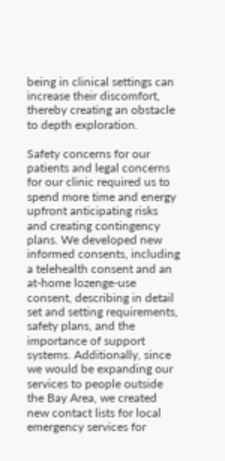being in clinical settings can increase their discomfort, thereby creating an obstacle to depth exploration.

Safety concerns for our patients and legal concerns for our clinic required us to spend more time and energy upfront anticipating risks and creating contingency plans. We developed new informed consents, including a telehealth consent and an at-home lozenge-use consent, describing in detail set and setting requirements, safety plans, and the importance of support systems. Additionally, since we would be expanding our services to people outside the Bay Area, we created new contact lists for local emergency services for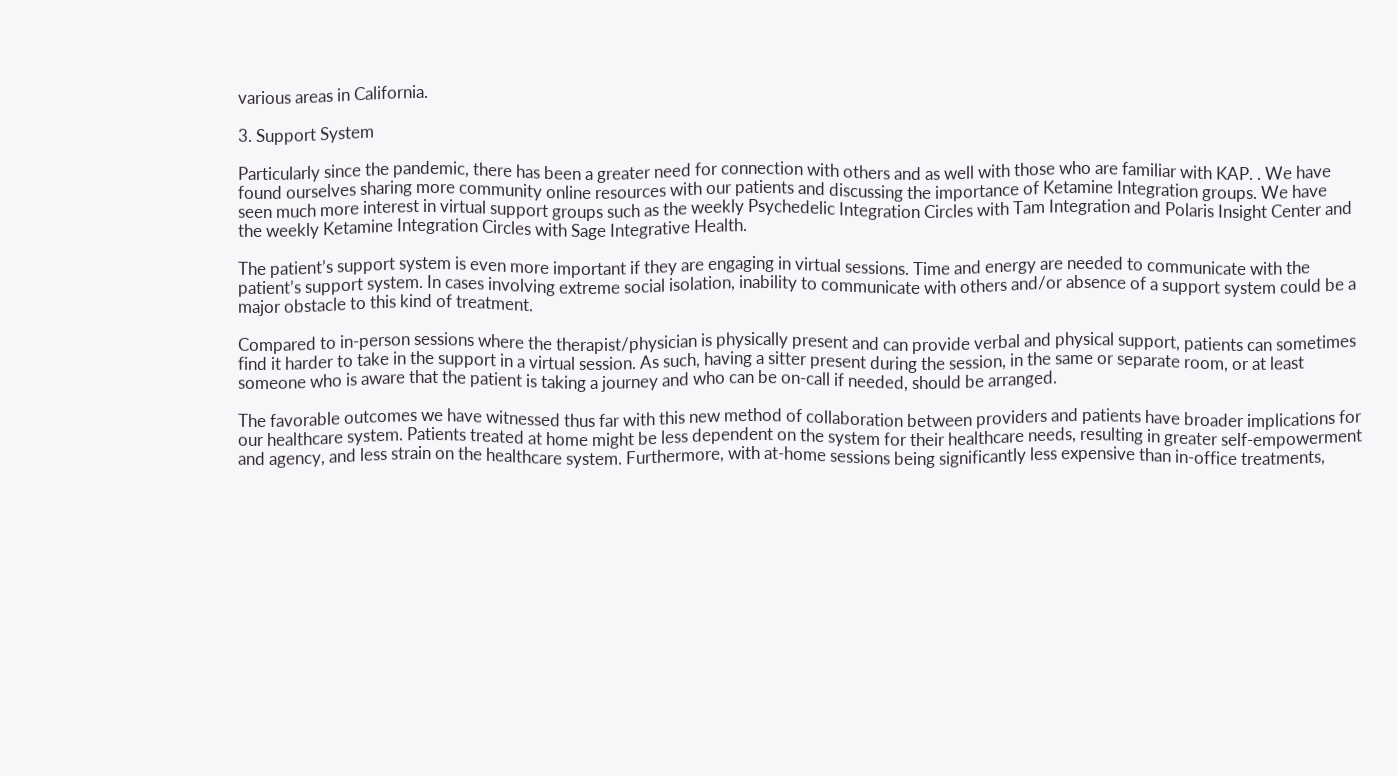various areas in California.

3. Support System

Particularly since the pandemic, there has been a greater need for connection with others and as well with those who are familiar with KAP. . We have found ourselves sharing more community online resources with our patients and discussing the importance of Ketamine Integration groups. We have seen much more interest in virtual support groups such as the weekly Psychedelic Integration Circles with Tam Integration and Polaris Insight Center and the weekly Ketamine Integration Circles with Sage Integrative Health.

The patient’s support system is even more important if they are engaging in virtual sessions. Time and energy are needed to communicate with the patient’s support system. In cases involving extreme social isolation, inability to communicate with others and/or absence of a support system could be a major obstacle to this kind of treatment.

Compared to in-person sessions where the therapist/physician is physically present and can provide verbal and physical support, patients can sometimes find it harder to take in the support in a virtual session. As such, having a sitter present during the session, in the same or separate room, or at least someone who is aware that the patient is taking a journey and who can be on-call if needed, should be arranged.

The favorable outcomes we have witnessed thus far with this new method of collaboration between providers and patients have broader implications for our healthcare system. Patients treated at home might be less dependent on the system for their healthcare needs, resulting in greater self-empowerment and agency, and less strain on the healthcare system. Furthermore, with at-home sessions being significantly less expensive than in-office treatments,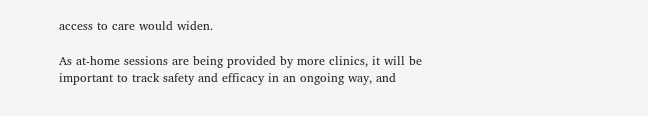access to care would widen.

As at-home sessions are being provided by more clinics, it will be important to track safety and efficacy in an ongoing way, and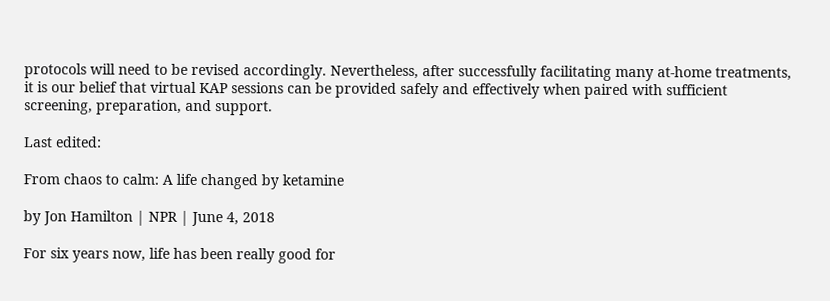protocols will need to be revised accordingly. Nevertheless, after successfully facilitating many at-home treatments, it is our belief that virtual KAP sessions can be provided safely and effectively when paired with sufficient screening, preparation, and support.

Last edited:

From chaos to calm: A life changed by ketamine

by Jon Hamilton | NPR | June 4, 2018

For six years now, life has been really good for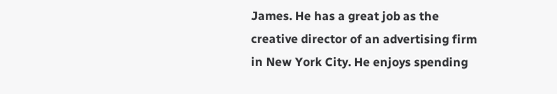James. He has a great job as the creative director of an advertising firm in New York City. He enjoys spending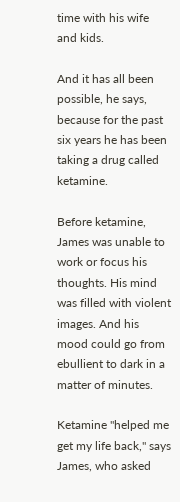time with his wife and kids.

And it has all been possible, he says, because for the past six years he has been taking a drug called ketamine.

Before ketamine, James was unable to work or focus his thoughts. His mind was filled with violent images. And his mood could go from ebullient to dark in a matter of minutes.

Ketamine "helped me get my life back," says James, who asked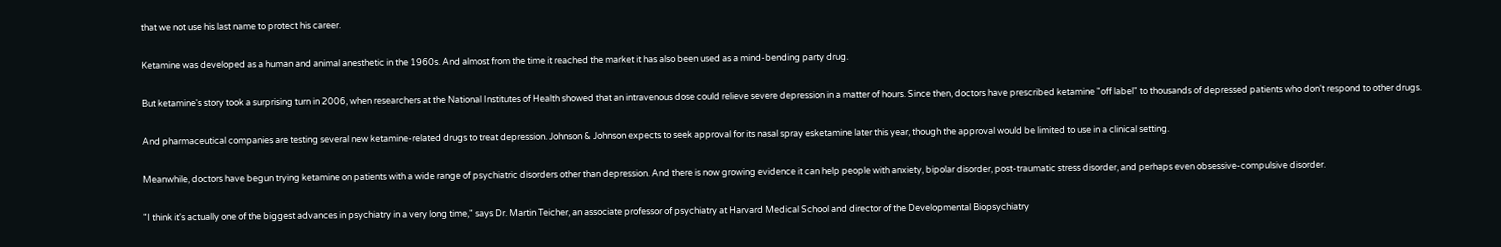that we not use his last name to protect his career.

Ketamine was developed as a human and animal anesthetic in the 1960s. And almost from the time it reached the market it has also been used as a mind-bending party drug.

But ketamine's story took a surprising turn in 2006, when researchers at the National Institutes of Health showed that an intravenous dose could relieve severe depression in a matter of hours. Since then, doctors have prescribed ketamine "off label" to thousands of depressed patients who don't respond to other drugs.

And pharmaceutical companies are testing several new ketamine-related drugs to treat depression. Johnson & Johnson expects to seek approval for its nasal spray esketamine later this year, though the approval would be limited to use in a clinical setting.

Meanwhile, doctors have begun trying ketamine on patients with a wide range of psychiatric disorders other than depression. And there is now growing evidence it can help people with anxiety, bipolar disorder, post-traumatic stress disorder, and perhaps even obsessive-compulsive disorder.

"I think it's actually one of the biggest advances in psychiatry in a very long time," says Dr. Martin Teicher, an associate professor of psychiatry at Harvard Medical School and director of the Developmental Biopsychiatry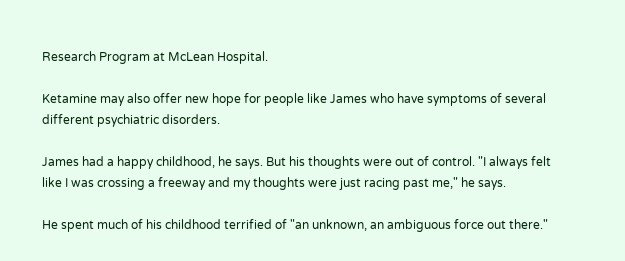Research Program at McLean Hospital.

Ketamine may also offer new hope for people like James who have symptoms of several different psychiatric disorders.

James had a happy childhood, he says. But his thoughts were out of control. "I always felt like I was crossing a freeway and my thoughts were just racing past me," he says.

He spent much of his childhood terrified of "an unknown, an ambiguous force out there."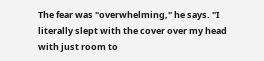The fear was "overwhelming," he says. "I literally slept with the cover over my head with just room to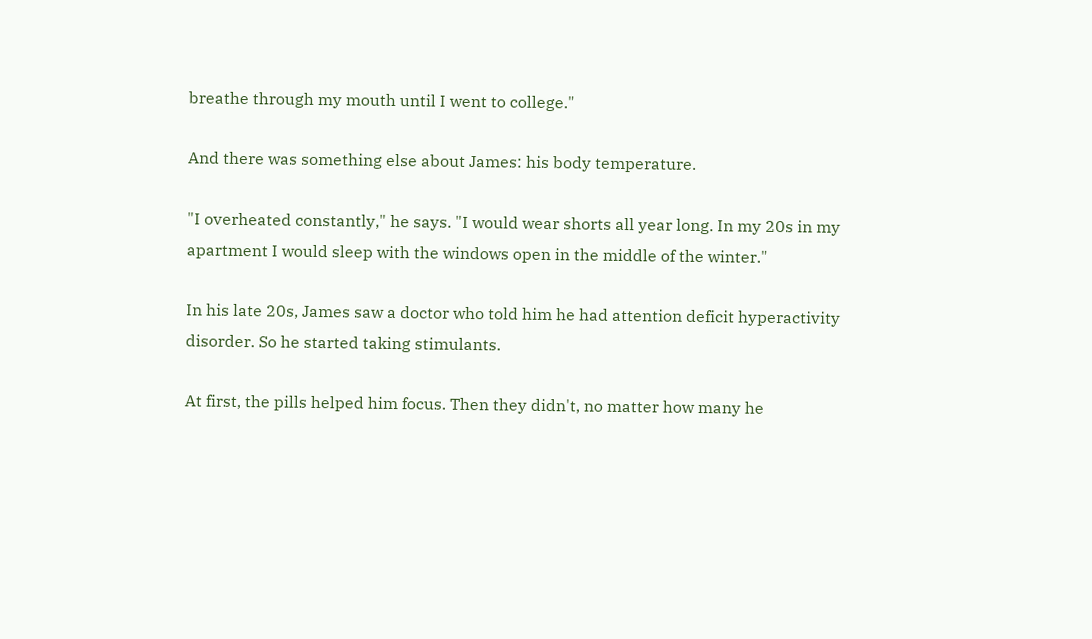breathe through my mouth until I went to college."

And there was something else about James: his body temperature.

"I overheated constantly," he says. "I would wear shorts all year long. In my 20s in my apartment I would sleep with the windows open in the middle of the winter."

In his late 20s, James saw a doctor who told him he had attention deficit hyperactivity disorder. So he started taking stimulants.

At first, the pills helped him focus. Then they didn't, no matter how many he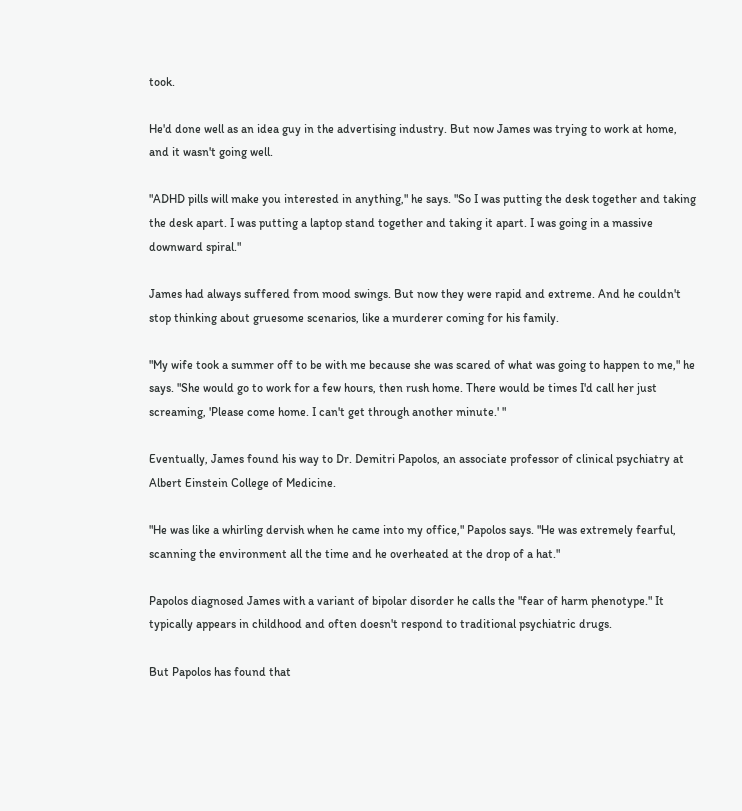took.

He'd done well as an idea guy in the advertising industry. But now James was trying to work at home, and it wasn't going well.

"ADHD pills will make you interested in anything," he says. "So I was putting the desk together and taking the desk apart. I was putting a laptop stand together and taking it apart. I was going in a massive downward spiral."

James had always suffered from mood swings. But now they were rapid and extreme. And he couldn't stop thinking about gruesome scenarios, like a murderer coming for his family.

"My wife took a summer off to be with me because she was scared of what was going to happen to me," he says. "She would go to work for a few hours, then rush home. There would be times I'd call her just screaming, 'Please come home. I can't get through another minute.' "

Eventually, James found his way to Dr. Demitri Papolos, an associate professor of clinical psychiatry at Albert Einstein College of Medicine.

"He was like a whirling dervish when he came into my office," Papolos says. "He was extremely fearful, scanning the environment all the time and he overheated at the drop of a hat."

Papolos diagnosed James with a variant of bipolar disorder he calls the "fear of harm phenotype." It typically appears in childhood and often doesn't respond to traditional psychiatric drugs.

But Papolos has found that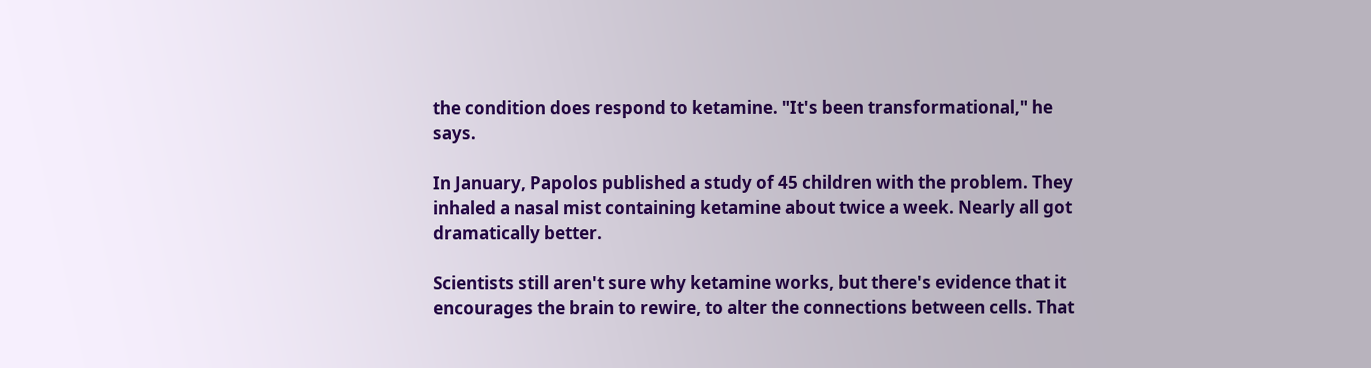the condition does respond to ketamine. "It's been transformational," he says.

In January, Papolos published a study of 45 children with the problem. They inhaled a nasal mist containing ketamine about twice a week. Nearly all got dramatically better.

Scientists still aren't sure why ketamine works, but there's evidence that it encourages the brain to rewire, to alter the connections between cells. That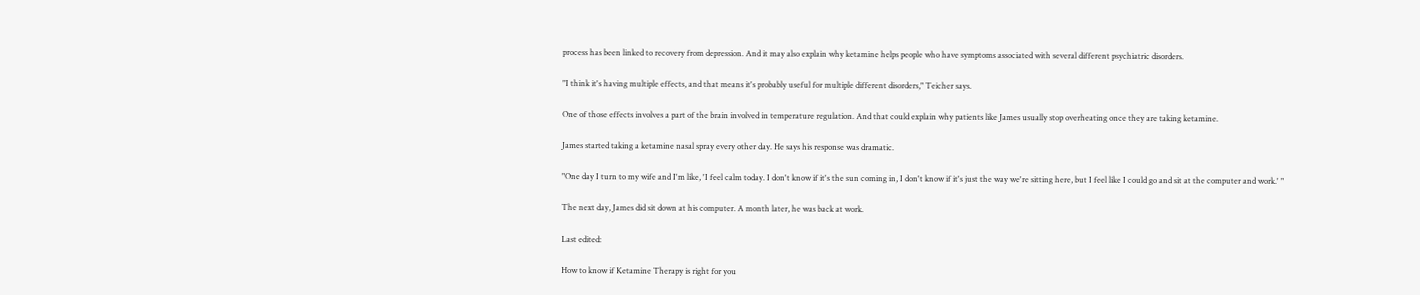process has been linked to recovery from depression. And it may also explain why ketamine helps people who have symptoms associated with several different psychiatric disorders.

"I think it's having multiple effects, and that means it's probably useful for multiple different disorders," Teicher says.

One of those effects involves a part of the brain involved in temperature regulation. And that could explain why patients like James usually stop overheating once they are taking ketamine.

James started taking a ketamine nasal spray every other day. He says his response was dramatic.

"One day I turn to my wife and I'm like, 'I feel calm today. I don't know if it's the sun coming in, I don't know if it's just the way we're sitting here, but I feel like I could go and sit at the computer and work.' "

The next day, James did sit down at his computer. A month later, he was back at work.

Last edited:

How to know if Ketamine Therapy is right for you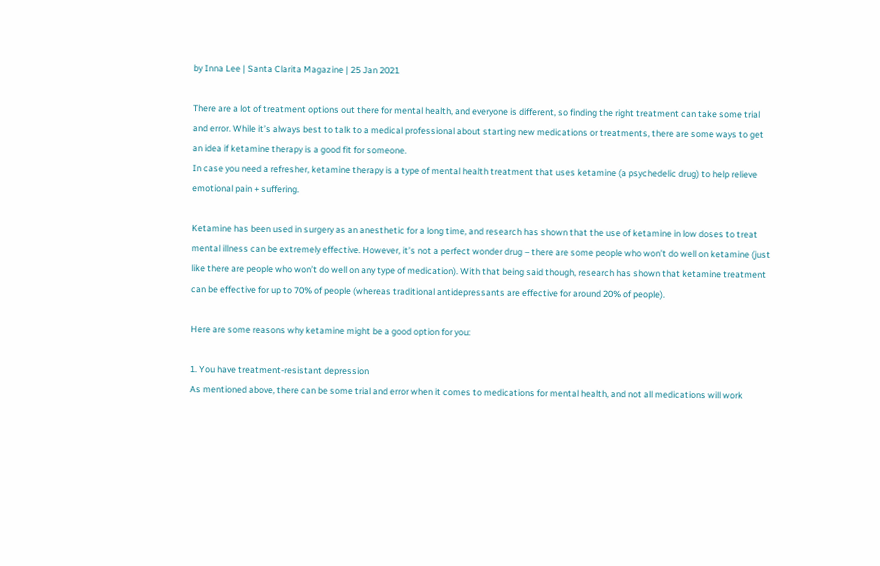by Inna Lee | Santa Clarita Magazine | 25 Jan 2021

There are a lot of treatment options out there for mental health, and everyone is different, so finding the right treatment can take some trial and error. While it’s always best to talk to a medical professional about starting new medications or treatments, there are some ways to get an idea if ketamine therapy is a good fit for someone.
In case you need a refresher, ketamine therapy is a type of mental health treatment that uses ketamine (a psychedelic drug) to help relieve emotional pain + suffering.

Ketamine has been used in surgery as an anesthetic for a long time, and research has shown that the use of ketamine in low doses to treat mental illness can be extremely effective. However, it’s not a perfect wonder drug – there are some people who won’t do well on ketamine (just like there are people who won’t do well on any type of medication). With that being said though, research has shown that ketamine treatment can be effective for up to 70% of people (whereas traditional antidepressants are effective for around 20% of people).

Here are some reasons why ketamine might be a good option for you:

1. You have treatment-resistant depression
As mentioned above, there can be some trial and error when it comes to medications for mental health, and not all medications will work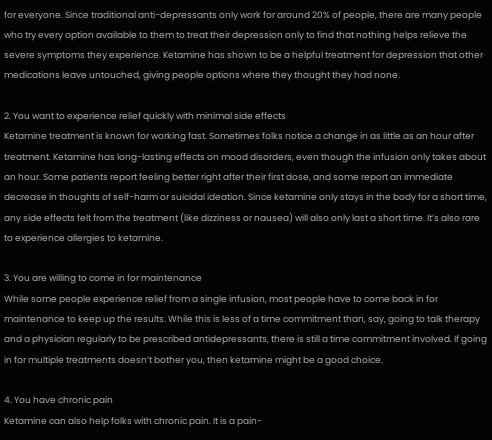for everyone. Since traditional anti-depressants only work for around 20% of people, there are many people who try every option available to them to treat their depression only to find that nothing helps relieve the severe symptoms they experience. Ketamine has shown to be a helpful treatment for depression that other medications leave untouched, giving people options where they thought they had none.

2. You want to experience relief quickly with minimal side effects
Ketamine treatment is known for working fast. Sometimes folks notice a change in as little as an hour after treatment. Ketamine has long-lasting effects on mood disorders, even though the infusion only takes about an hour. Some patients report feeling better right after their first dose, and some report an immediate decrease in thoughts of self-harm or suicidal ideation. Since ketamine only stays in the body for a short time, any side effects felt from the treatment (like dizziness or nausea) will also only last a short time. It’s also rare to experience allergies to ketamine.

3. You are willing to come in for maintenance
While some people experience relief from a single infusion, most people have to come back in for maintenance to keep up the results. While this is less of a time commitment than, say, going to talk therapy and a physician regularly to be prescribed antidepressants, there is still a time commitment involved. If going in for multiple treatments doesn’t bother you, then ketamine might be a good choice.

4. You have chronic pain
Ketamine can also help folks with chronic pain. It is a pain-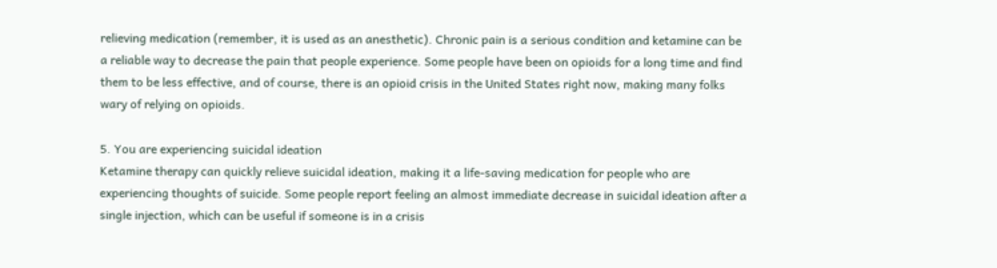relieving medication (remember, it is used as an anesthetic). Chronic pain is a serious condition and ketamine can be a reliable way to decrease the pain that people experience. Some people have been on opioids for a long time and find them to be less effective, and of course, there is an opioid crisis in the United States right now, making many folks wary of relying on opioids.

5. You are experiencing suicidal ideation
Ketamine therapy can quickly relieve suicidal ideation, making it a life-saving medication for people who are experiencing thoughts of suicide. Some people report feeling an almost immediate decrease in suicidal ideation after a single injection, which can be useful if someone is in a crisis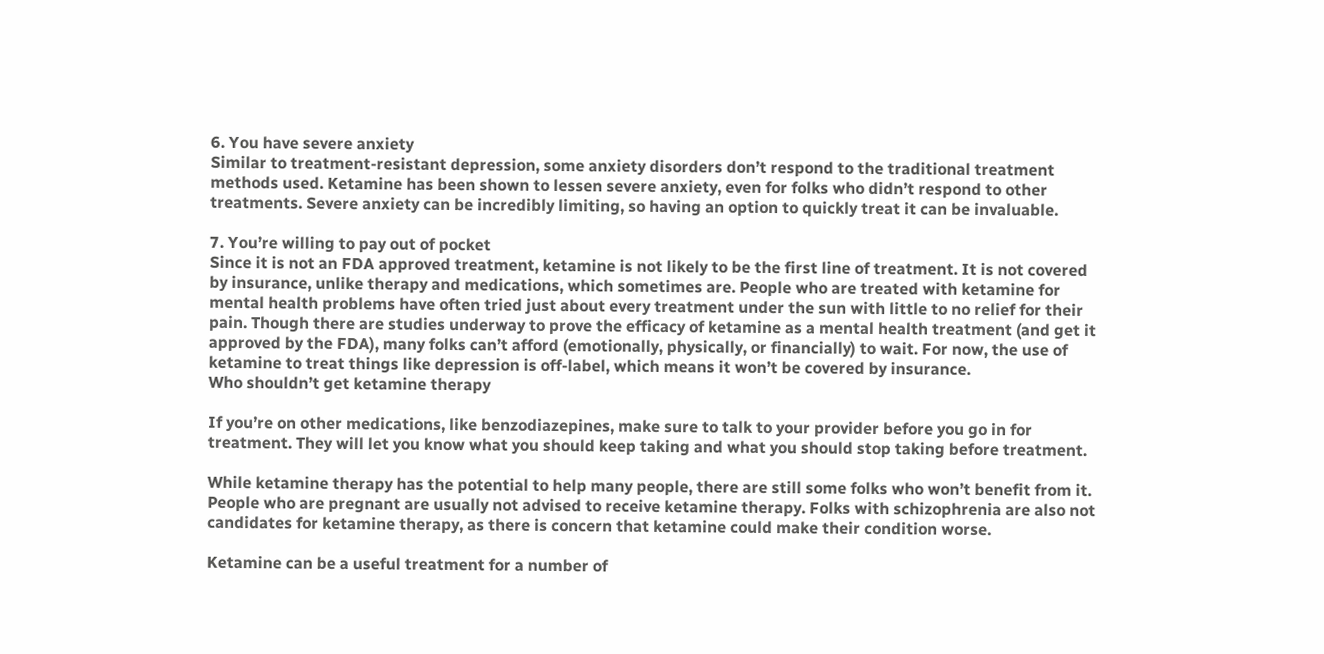6. You have severe anxiety
Similar to treatment-resistant depression, some anxiety disorders don’t respond to the traditional treatment methods used. Ketamine has been shown to lessen severe anxiety, even for folks who didn’t respond to other treatments. Severe anxiety can be incredibly limiting, so having an option to quickly treat it can be invaluable.

7. You’re willing to pay out of pocket
Since it is not an FDA approved treatment, ketamine is not likely to be the first line of treatment. It is not covered by insurance, unlike therapy and medications, which sometimes are. People who are treated with ketamine for mental health problems have often tried just about every treatment under the sun with little to no relief for their pain. Though there are studies underway to prove the efficacy of ketamine as a mental health treatment (and get it approved by the FDA), many folks can’t afford (emotionally, physically, or financially) to wait. For now, the use of ketamine to treat things like depression is off-label, which means it won’t be covered by insurance.
Who shouldn’t get ketamine therapy

If you’re on other medications, like benzodiazepines, make sure to talk to your provider before you go in for treatment. They will let you know what you should keep taking and what you should stop taking before treatment.

While ketamine therapy has the potential to help many people, there are still some folks who won’t benefit from it. People who are pregnant are usually not advised to receive ketamine therapy. Folks with schizophrenia are also not candidates for ketamine therapy, as there is concern that ketamine could make their condition worse.

Ketamine can be a useful treatment for a number of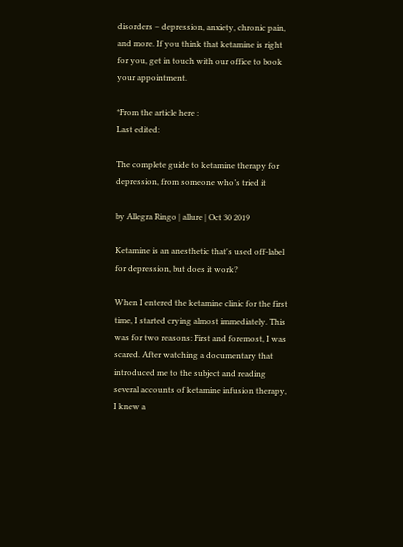disorders – depression, anxiety, chronic pain, and more. If you think that ketamine is right for you, get in touch with our office to book your appointment.

*From the article here :
Last edited:

The complete guide to ketamine therapy for depression, from someone who’s tried it

by Allegra Ringo | allure | Oct 30 2019

Ketamine is an anesthetic that's used off-label for depression, but does it work?

When I entered the ketamine clinic for the first time, I started crying almost immediately. This was for two reasons: First and foremost, I was scared. After watching a documentary that introduced me to the subject and reading several accounts of ketamine infusion therapy, I knew a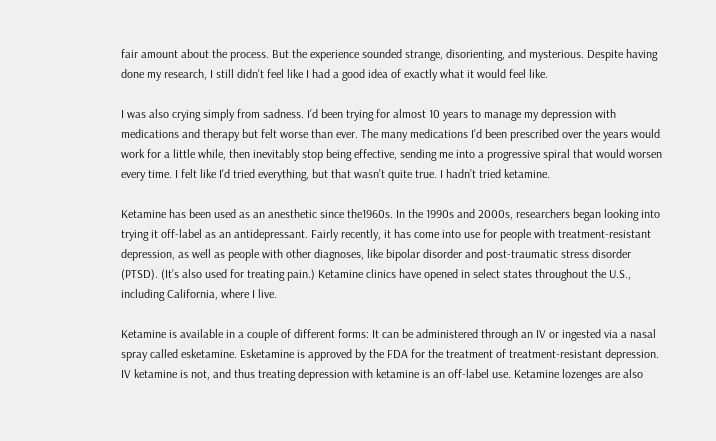fair amount about the process. But the experience sounded strange, disorienting, and mysterious. Despite having done my research, I still didn’t feel like I had a good idea of exactly what it would feel like.

I was also crying simply from sadness. I’d been trying for almost 10 years to manage my depression with medications and therapy but felt worse than ever. The many medications I’d been prescribed over the years would work for a little while, then inevitably stop being effective, sending me into a progressive spiral that would worsen every time. I felt like I'd tried everything, but that wasn’t quite true. I hadn’t tried ketamine.

Ketamine has been used as an anesthetic since the1960s. In the 1990s and 2000s, researchers began looking into trying it off-label as an antidepressant. Fairly recently, it has come into use for people with treatment-resistant depression, as well as people with other diagnoses, like bipolar disorder and post-traumatic stress disorder (PTSD). (It’s also used for treating pain.) Ketamine clinics have opened in select states throughout the U.S., including California, where I live.

Ketamine is available in a couple of different forms: It can be administered through an IV or ingested via a nasal spray called esketamine. Esketamine is approved by the FDA for the treatment of treatment-resistant depression. IV ketamine is not, and thus treating depression with ketamine is an off-label use. Ketamine lozenges are also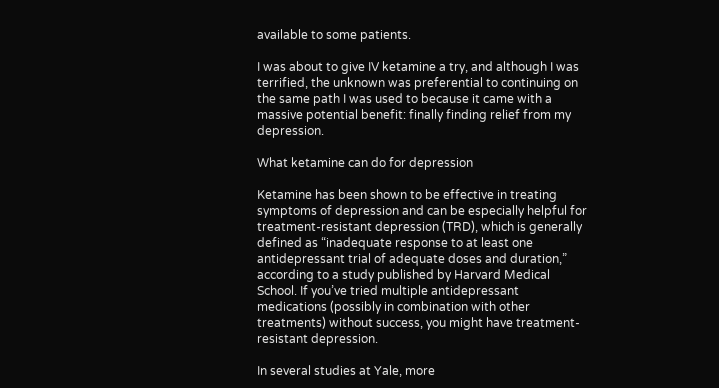available to some patients.

I was about to give IV ketamine a try, and although I was terrified, the unknown was preferential to continuing on the same path I was used to because it came with a massive potential benefit: finally finding relief from my depression.

What ketamine can do for depression

Ketamine has been shown to be effective in treating symptoms of depression and can be especially helpful for treatment-resistant depression (TRD), which is generally defined as “inadequate response to at least one antidepressant trial of adequate doses and duration,” according to a study published by Harvard Medical School. If you’ve tried multiple antidepressant medications (possibly in combination with other treatments) without success, you might have treatment-resistant depression.

In several studies at Yale, more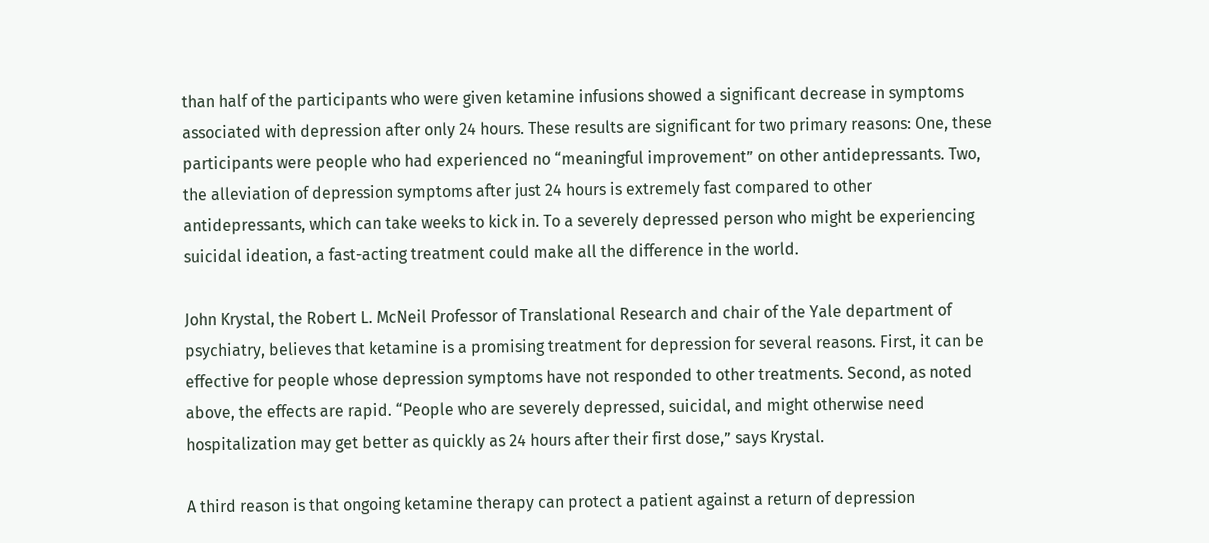than half of the participants who were given ketamine infusions showed a significant decrease in symptoms associated with depression after only 24 hours. These results are significant for two primary reasons: One, these participants were people who had experienced no “meaningful improvement” on other antidepressants. Two, the alleviation of depression symptoms after just 24 hours is extremely fast compared to other antidepressants, which can take weeks to kick in. To a severely depressed person who might be experiencing suicidal ideation, a fast-acting treatment could make all the difference in the world.

John Krystal, the Robert L. McNeil Professor of Translational Research and chair of the Yale department of psychiatry, believes that ketamine is a promising treatment for depression for several reasons. First, it can be effective for people whose depression symptoms have not responded to other treatments. Second, as noted above, the effects are rapid. “People who are severely depressed, suicidal, and might otherwise need hospitalization may get better as quickly as 24 hours after their first dose,” says Krystal.

A third reason is that ongoing ketamine therapy can protect a patient against a return of depression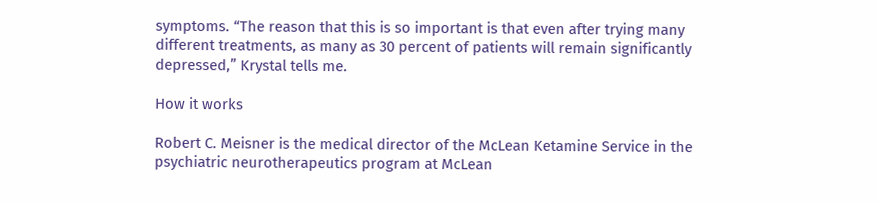symptoms. “The reason that this is so important is that even after trying many different treatments, as many as 30 percent of patients will remain significantly depressed,” Krystal tells me.

How it works

Robert C. Meisner is the medical director of the McLean Ketamine Service in the psychiatric neurotherapeutics program at McLean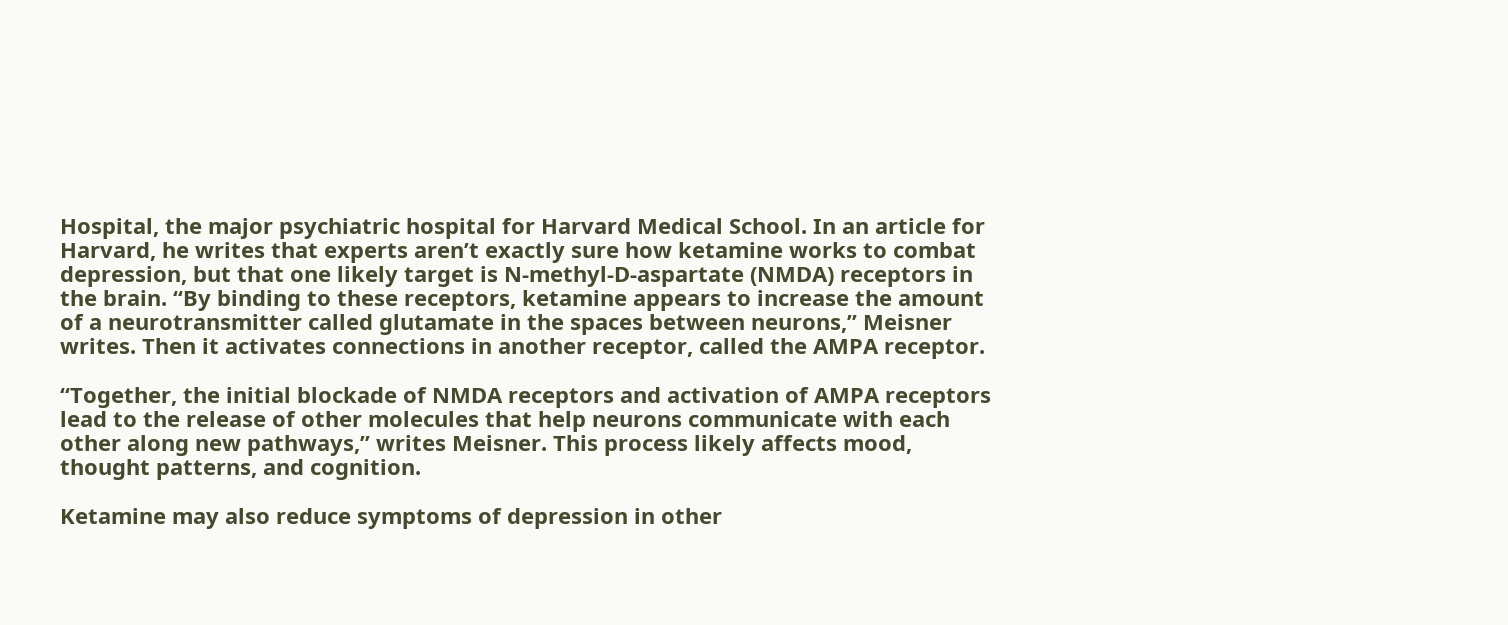Hospital, the major psychiatric hospital for Harvard Medical School. In an article for Harvard, he writes that experts aren’t exactly sure how ketamine works to combat depression, but that one likely target is N-methyl-D-aspartate (NMDA) receptors in the brain. “By binding to these receptors, ketamine appears to increase the amount of a neurotransmitter called glutamate in the spaces between neurons,” Meisner writes. Then it activates connections in another receptor, called the AMPA receptor.

“Together, the initial blockade of NMDA receptors and activation of AMPA receptors lead to the release of other molecules that help neurons communicate with each other along new pathways,” writes Meisner. This process likely affects mood, thought patterns, and cognition.

Ketamine may also reduce symptoms of depression in other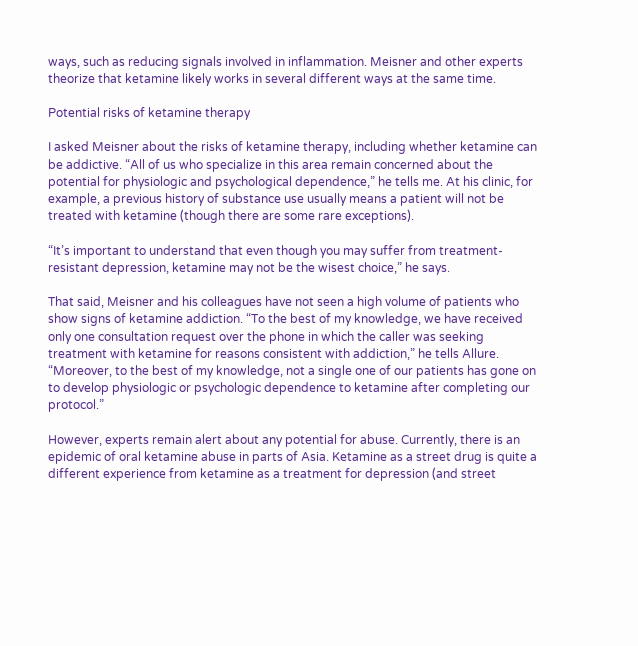ways, such as reducing signals involved in inflammation. Meisner and other experts theorize that ketamine likely works in several different ways at the same time.

Potential risks of ketamine therapy

I asked Meisner about the risks of ketamine therapy, including whether ketamine can be addictive. “All of us who specialize in this area remain concerned about the potential for physiologic and psychological dependence,” he tells me. At his clinic, for example, a previous history of substance use usually means a patient will not be treated with ketamine (though there are some rare exceptions).

“It’s important to understand that even though you may suffer from treatment-resistant depression, ketamine may not be the wisest choice,” he says.

That said, Meisner and his colleagues have not seen a high volume of patients who show signs of ketamine addiction. “To the best of my knowledge, we have received only one consultation request over the phone in which the caller was seeking treatment with ketamine for reasons consistent with addiction,” he tells Allure. “Moreover, to the best of my knowledge, not a single one of our patients has gone on to develop physiologic or psychologic dependence to ketamine after completing our protocol.”

However, experts remain alert about any potential for abuse. Currently, there is an epidemic of oral ketamine abuse in parts of Asia. Ketamine as a street drug is quite a different experience from ketamine as a treatment for depression (and street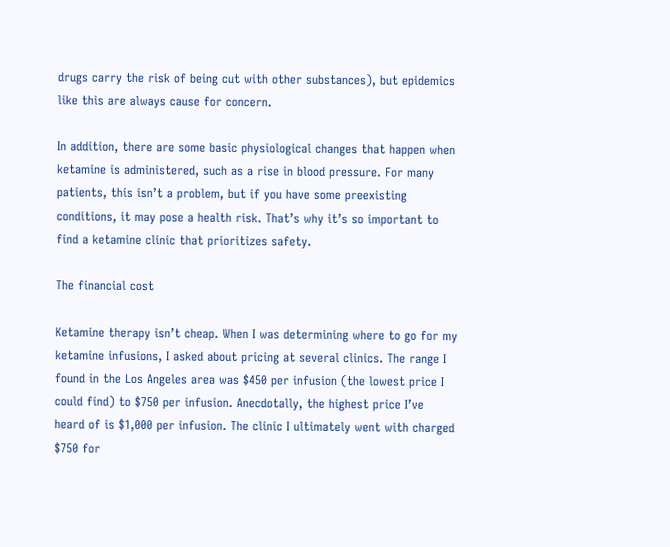drugs carry the risk of being cut with other substances), but epidemics like this are always cause for concern.

In addition, there are some basic physiological changes that happen when ketamine is administered, such as a rise in blood pressure. For many patients, this isn’t a problem, but if you have some preexisting conditions, it may pose a health risk. That’s why it’s so important to find a ketamine clinic that prioritizes safety.

The financial cost

Ketamine therapy isn’t cheap. When I was determining where to go for my ketamine infusions, I asked about pricing at several clinics. The range I found in the Los Angeles area was $450 per infusion (the lowest price I could find) to $750 per infusion. Anecdotally, the highest price I’ve heard of is $1,000 per infusion. The clinic I ultimately went with charged $750 for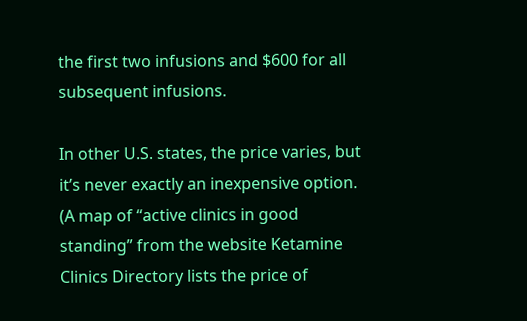the first two infusions and $600 for all subsequent infusions.

In other U.S. states, the price varies, but it’s never exactly an inexpensive option. (A map of “active clinics in good standing” from the website Ketamine Clinics Directory lists the price of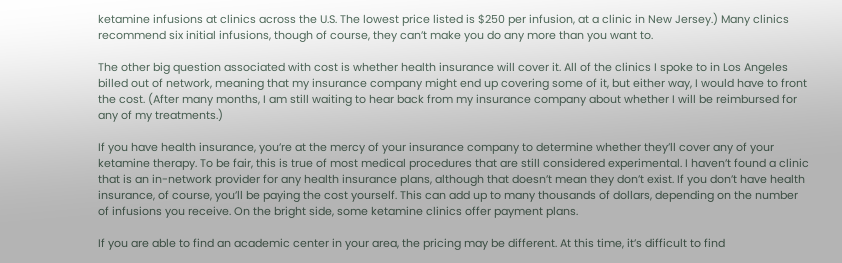ketamine infusions at clinics across the U.S. The lowest price listed is $250 per infusion, at a clinic in New Jersey.) Many clinics recommend six initial infusions, though of course, they can’t make you do any more than you want to.

The other big question associated with cost is whether health insurance will cover it. All of the clinics I spoke to in Los Angeles billed out of network, meaning that my insurance company might end up covering some of it, but either way, I would have to front the cost. (After many months, I am still waiting to hear back from my insurance company about whether I will be reimbursed for any of my treatments.)

If you have health insurance, you’re at the mercy of your insurance company to determine whether they’ll cover any of your ketamine therapy. To be fair, this is true of most medical procedures that are still considered experimental. I haven’t found a clinic that is an in-network provider for any health insurance plans, although that doesn’t mean they don’t exist. If you don’t have health insurance, of course, you’ll be paying the cost yourself. This can add up to many thousands of dollars, depending on the number of infusions you receive. On the bright side, some ketamine clinics offer payment plans.

If you are able to find an academic center in your area, the pricing may be different. At this time, it’s difficult to find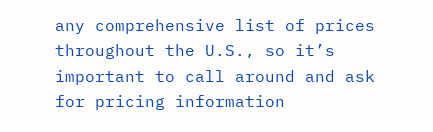any comprehensive list of prices throughout the U.S., so it’s important to call around and ask for pricing information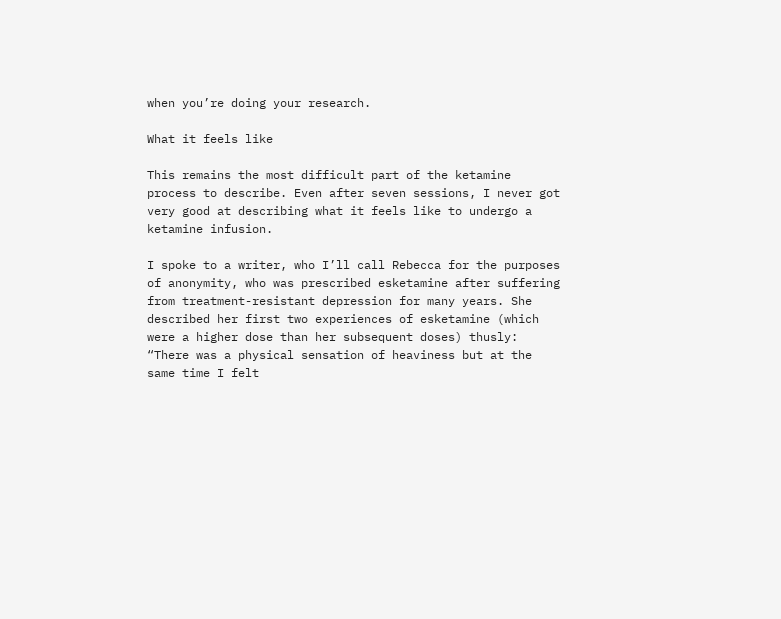when you’re doing your research.

What it feels like

This remains the most difficult part of the ketamine process to describe. Even after seven sessions, I never got very good at describing what it feels like to undergo a ketamine infusion.

I spoke to a writer, who I’ll call Rebecca for the purposes of anonymity, who was prescribed esketamine after suffering from treatment-resistant depression for many years. She described her first two experiences of esketamine (which were a higher dose than her subsequent doses) thusly: “There was a physical sensation of heaviness but at the same time I felt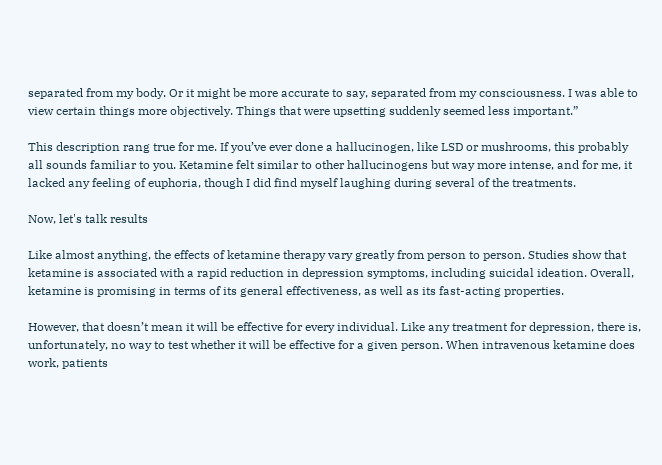separated from my body. Or it might be more accurate to say, separated from my consciousness. I was able to view certain things more objectively. Things that were upsetting suddenly seemed less important.”

This description rang true for me. If you’ve ever done a hallucinogen, like LSD or mushrooms, this probably all sounds familiar to you. Ketamine felt similar to other hallucinogens but way more intense, and for me, it lacked any feeling of euphoria, though I did find myself laughing during several of the treatments.

Now, let's talk results

Like almost anything, the effects of ketamine therapy vary greatly from person to person. Studies show that ketamine is associated with a rapid reduction in depression symptoms, including suicidal ideation. Overall, ketamine is promising in terms of its general effectiveness, as well as its fast-acting properties.

However, that doesn’t mean it will be effective for every individual. Like any treatment for depression, there is, unfortunately, no way to test whether it will be effective for a given person. When intravenous ketamine does work, patients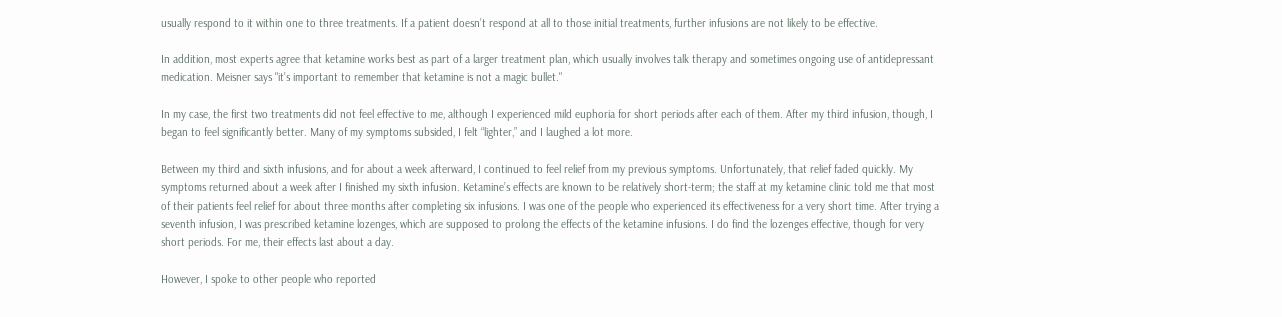usually respond to it within one to three treatments. If a patient doesn’t respond at all to those initial treatments, further infusions are not likely to be effective.

In addition, most experts agree that ketamine works best as part of a larger treatment plan, which usually involves talk therapy and sometimes ongoing use of antidepressant medication. Meisner says "it’s important to remember that ketamine is not a magic bullet."

In my case, the first two treatments did not feel effective to me, although I experienced mild euphoria for short periods after each of them. After my third infusion, though, I began to feel significantly better. Many of my symptoms subsided, I felt “lighter,” and I laughed a lot more.

Between my third and sixth infusions, and for about a week afterward, I continued to feel relief from my previous symptoms. Unfortunately, that relief faded quickly. My symptoms returned about a week after I finished my sixth infusion. Ketamine’s effects are known to be relatively short-term; the staff at my ketamine clinic told me that most of their patients feel relief for about three months after completing six infusions. I was one of the people who experienced its effectiveness for a very short time. After trying a seventh infusion, I was prescribed ketamine lozenges, which are supposed to prolong the effects of the ketamine infusions. I do find the lozenges effective, though for very short periods. For me, their effects last about a day.

However, I spoke to other people who reported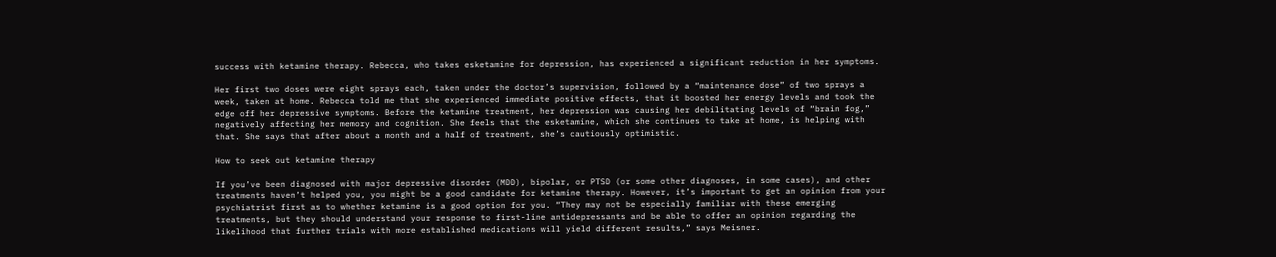success with ketamine therapy. Rebecca, who takes esketamine for depression, has experienced a significant reduction in her symptoms.

Her first two doses were eight sprays each, taken under the doctor’s supervision, followed by a “maintenance dose” of two sprays a week, taken at home. Rebecca told me that she experienced immediate positive effects, that it boosted her energy levels and took the edge off her depressive symptoms. Before the ketamine treatment, her depression was causing her debilitating levels of “brain fog,” negatively affecting her memory and cognition. She feels that the esketamine, which she continues to take at home, is helping with that. She says that after about a month and a half of treatment, she’s cautiously optimistic.

How to seek out ketamine therapy

If you’ve been diagnosed with major depressive disorder (MDD), bipolar, or PTSD (or some other diagnoses, in some cases), and other treatments haven’t helped you, you might be a good candidate for ketamine therapy. However, it’s important to get an opinion from your psychiatrist first as to whether ketamine is a good option for you. “They may not be especially familiar with these emerging treatments, but they should understand your response to first-line antidepressants and be able to offer an opinion regarding the likelihood that further trials with more established medications will yield different results,” says Meisner.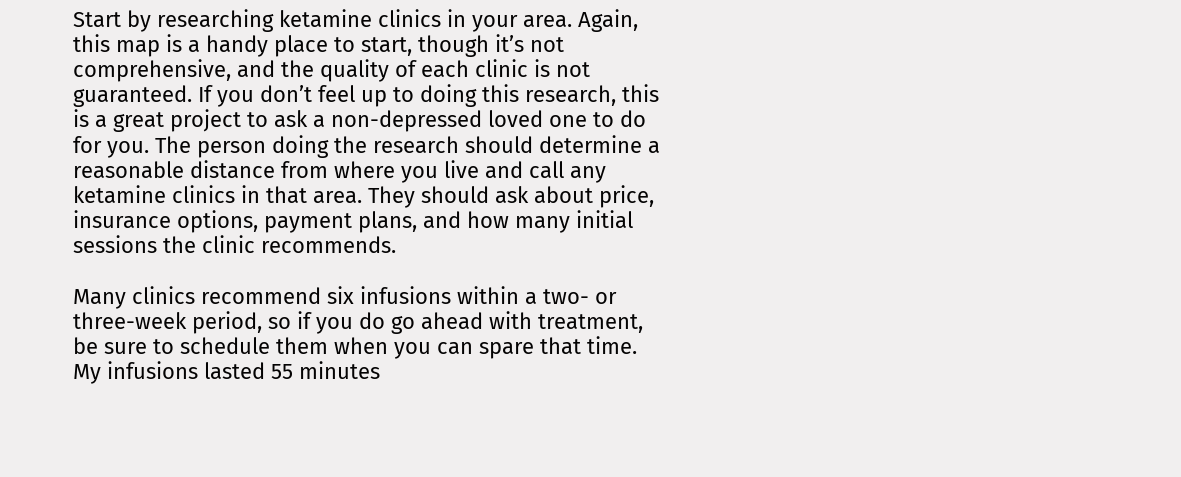Start by researching ketamine clinics in your area. Again, this map is a handy place to start, though it’s not comprehensive, and the quality of each clinic is not guaranteed. If you don’t feel up to doing this research, this is a great project to ask a non-depressed loved one to do for you. The person doing the research should determine a reasonable distance from where you live and call any ketamine clinics in that area. They should ask about price, insurance options, payment plans, and how many initial sessions the clinic recommends.

Many clinics recommend six infusions within a two- or three-week period, so if you do go ahead with treatment, be sure to schedule them when you can spare that time. My infusions lasted 55 minutes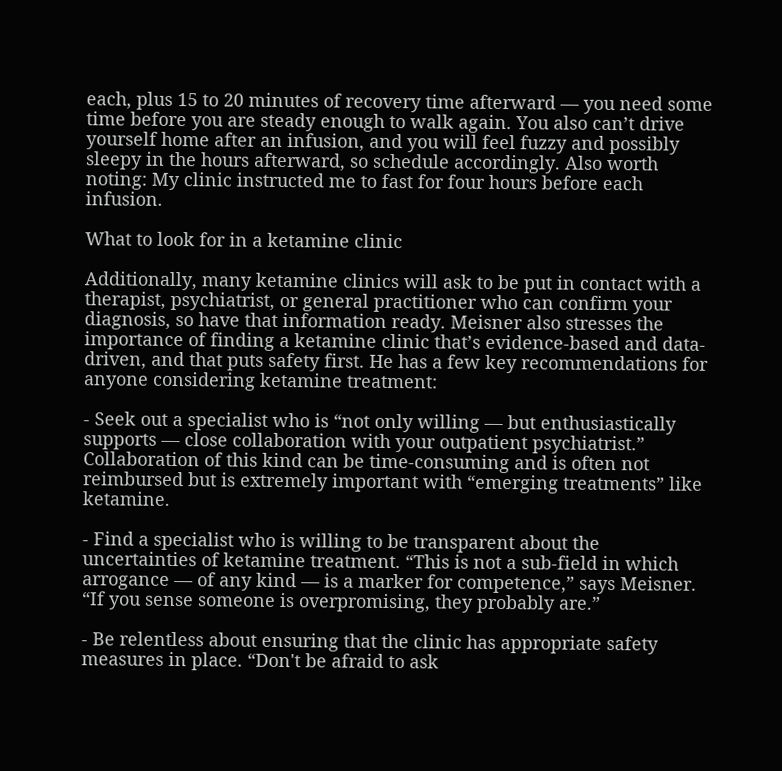each, plus 15 to 20 minutes of recovery time afterward — you need some time before you are steady enough to walk again. You also can’t drive yourself home after an infusion, and you will feel fuzzy and possibly sleepy in the hours afterward, so schedule accordingly. Also worth noting: My clinic instructed me to fast for four hours before each infusion.

What to look for in a ketamine clinic

Additionally, many ketamine clinics will ask to be put in contact with a therapist, psychiatrist, or general practitioner who can confirm your diagnosis, so have that information ready. Meisner also stresses the importance of finding a ketamine clinic that’s evidence-based and data-driven, and that puts safety first. He has a few key recommendations for anyone considering ketamine treatment:

- Seek out a specialist who is “not only willing — but enthusiastically supports — close collaboration with your outpatient psychiatrist.” Collaboration of this kind can be time-consuming and is often not reimbursed but is extremely important with “emerging treatments” like ketamine.

- Find a specialist who is willing to be transparent about the uncertainties of ketamine treatment. “This is not a sub-field in which arrogance — of any kind — is a marker for competence,” says Meisner. “If you sense someone is overpromising, they probably are.”

- Be relentless about ensuring that the clinic has appropriate safety measures in place. “Don't be afraid to ask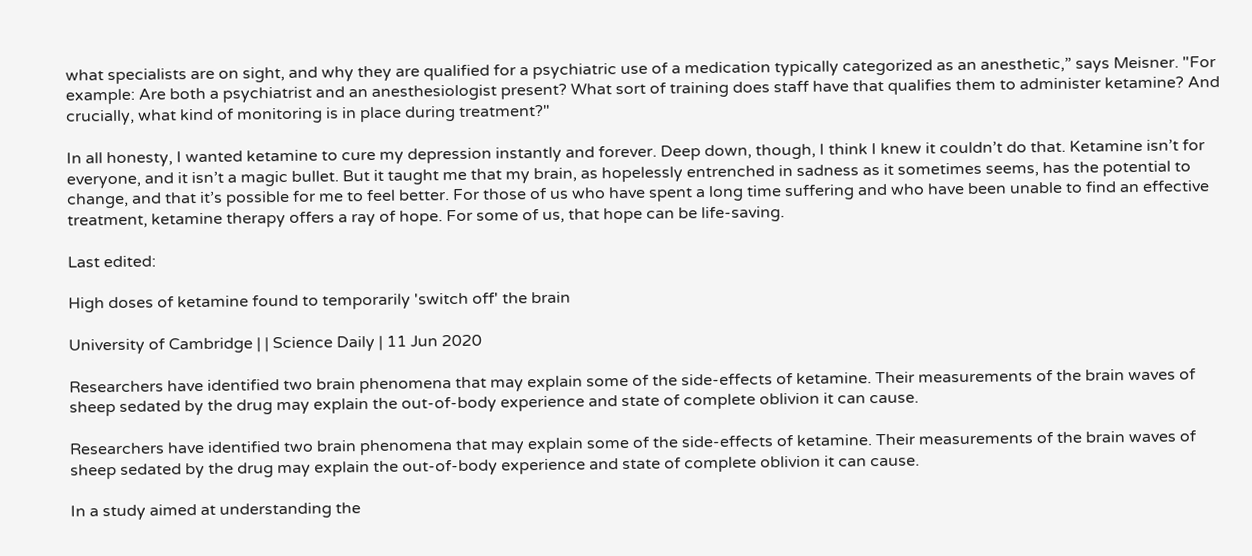what specialists are on sight, and why they are qualified for a psychiatric use of a medication typically categorized as an anesthetic,” says Meisner. "For example: Are both a psychiatrist and an anesthesiologist present? What sort of training does staff have that qualifies them to administer ketamine? And crucially, what kind of monitoring is in place during treatment?"

In all honesty, I wanted ketamine to cure my depression instantly and forever. Deep down, though, I think I knew it couldn’t do that. Ketamine isn’t for everyone, and it isn’t a magic bullet. But it taught me that my brain, as hopelessly entrenched in sadness as it sometimes seems, has the potential to change, and that it’s possible for me to feel better. For those of us who have spent a long time suffering and who have been unable to find an effective treatment, ketamine therapy offers a ray of hope. For some of us, that hope can be life-saving.

Last edited:

High doses of ketamine found to temporarily 'switch off' the brain

University of Cambridge | | Science Daily | 11 Jun 2020

Researchers have identified two brain phenomena that may explain some of the side-effects of ketamine. Their measurements of the brain waves of sheep sedated by the drug may explain the out-of-body experience and state of complete oblivion it can cause.

Researchers have identified two brain phenomena that may explain some of the side-effects of ketamine. Their measurements of the brain waves of sheep sedated by the drug may explain the out-of-body experience and state of complete oblivion it can cause.

In a study aimed at understanding the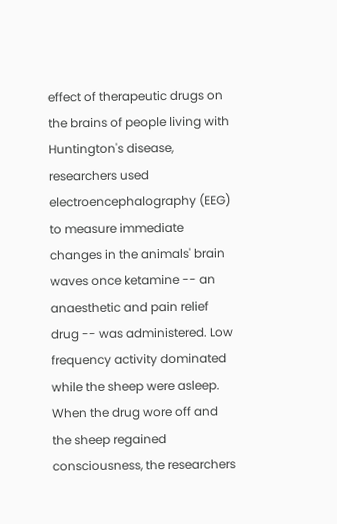effect of therapeutic drugs on the brains of people living with Huntington's disease, researchers used electroencephalography (EEG) to measure immediate changes in the animals' brain waves once ketamine -- an anaesthetic and pain relief drug -- was administered. Low frequency activity dominated while the sheep were asleep. When the drug wore off and the sheep regained consciousness, the researchers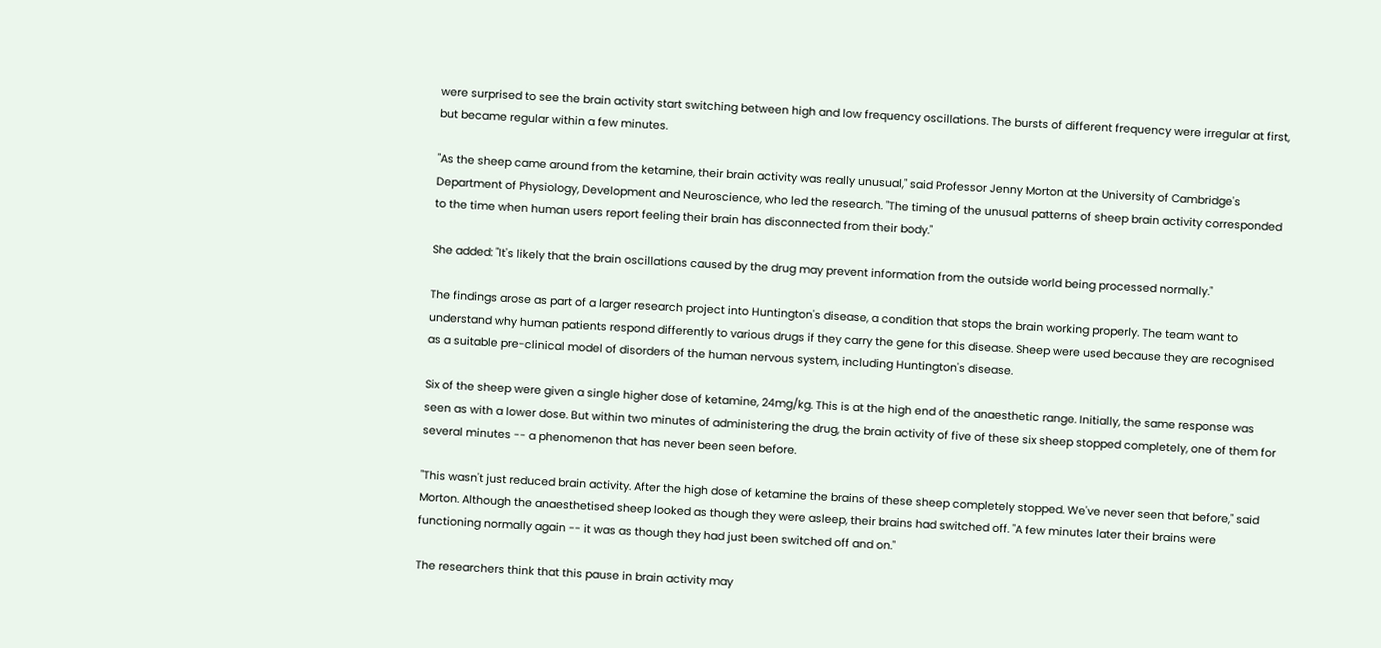were surprised to see the brain activity start switching between high and low frequency oscillations. The bursts of different frequency were irregular at first, but became regular within a few minutes.

"As the sheep came around from the ketamine, their brain activity was really unusual," said Professor Jenny Morton at the University of Cambridge's Department of Physiology, Development and Neuroscience, who led the research. "The timing of the unusual patterns of sheep brain activity corresponded to the time when human users report feeling their brain has disconnected from their body."

She added: "It's likely that the brain oscillations caused by the drug may prevent information from the outside world being processed normally."

The findings arose as part of a larger research project into Huntington's disease, a condition that stops the brain working properly. The team want to understand why human patients respond differently to various drugs if they carry the gene for this disease. Sheep were used because they are recognised as a suitable pre-clinical model of disorders of the human nervous system, including Huntington's disease.

Six of the sheep were given a single higher dose of ketamine, 24mg/kg. This is at the high end of the anaesthetic range. Initially, the same response was seen as with a lower dose. But within two minutes of administering the drug, the brain activity of five of these six sheep stopped completely, one of them for several minutes -- a phenomenon that has never been seen before.

"This wasn't just reduced brain activity. After the high dose of ketamine the brains of these sheep completely stopped. We've never seen that before," said Morton. Although the anaesthetised sheep looked as though they were asleep, their brains had switched off. "A few minutes later their brains were functioning normally again -- it was as though they had just been switched off and on."

The researchers think that this pause in brain activity may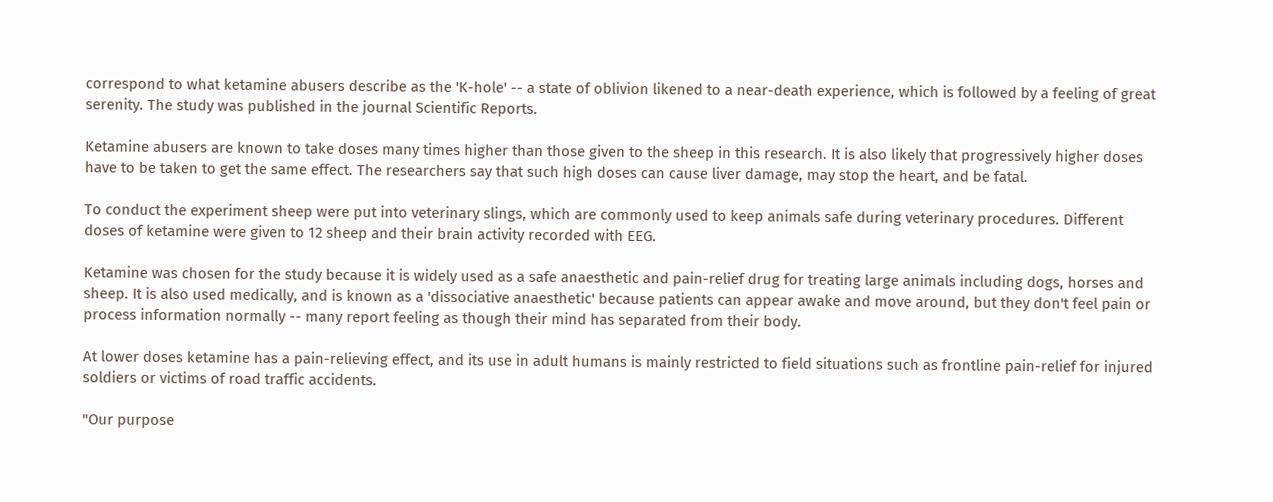correspond to what ketamine abusers describe as the 'K-hole' -- a state of oblivion likened to a near-death experience, which is followed by a feeling of great serenity. The study was published in the journal Scientific Reports.

Ketamine abusers are known to take doses many times higher than those given to the sheep in this research. It is also likely that progressively higher doses have to be taken to get the same effect. The researchers say that such high doses can cause liver damage, may stop the heart, and be fatal.

To conduct the experiment sheep were put into veterinary slings, which are commonly used to keep animals safe during veterinary procedures. Different doses of ketamine were given to 12 sheep and their brain activity recorded with EEG.

Ketamine was chosen for the study because it is widely used as a safe anaesthetic and pain-relief drug for treating large animals including dogs, horses and sheep. It is also used medically, and is known as a 'dissociative anaesthetic' because patients can appear awake and move around, but they don't feel pain or process information normally -- many report feeling as though their mind has separated from their body.

At lower doses ketamine has a pain-relieving effect, and its use in adult humans is mainly restricted to field situations such as frontline pain-relief for injured soldiers or victims of road traffic accidents.

"Our purpose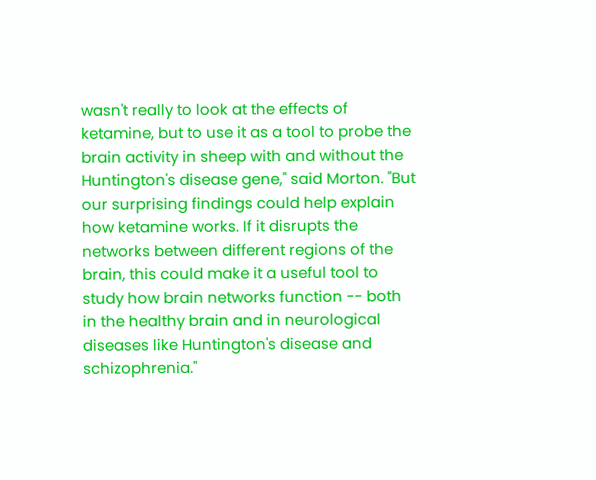wasn't really to look at the effects of ketamine, but to use it as a tool to probe the brain activity in sheep with and without the Huntington's disease gene," said Morton. "But our surprising findings could help explain how ketamine works. If it disrupts the networks between different regions of the brain, this could make it a useful tool to study how brain networks function -- both in the healthy brain and in neurological diseases like Huntington's disease and schizophrenia."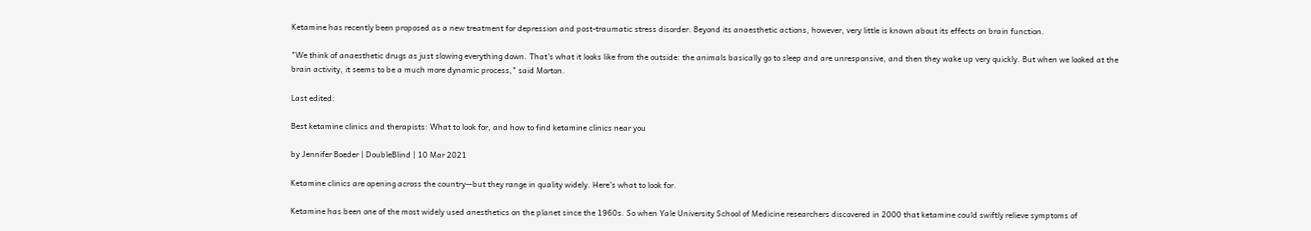Ketamine has recently been proposed as a new treatment for depression and post-traumatic stress disorder. Beyond its anaesthetic actions, however, very little is known about its effects on brain function.

"We think of anaesthetic drugs as just slowing everything down. That's what it looks like from the outside: the animals basically go to sleep and are unresponsive, and then they wake up very quickly. But when we looked at the brain activity, it seems to be a much more dynamic process," said Morton.

Last edited:

Best ketamine clinics and therapists: What to look for, and how to find ketamine clinics near you

by Jennifer Boeder | DoubleBlind | 10 Mar 2021

Ketamine clinics are opening across the country—but they range in quality widely. Here’s what to look for.

Ketamine has been one of the most widely used anesthetics on the planet since the 1960s. So when Yale University School of Medicine researchers discovered in 2000 that ketamine could swiftly relieve symptoms of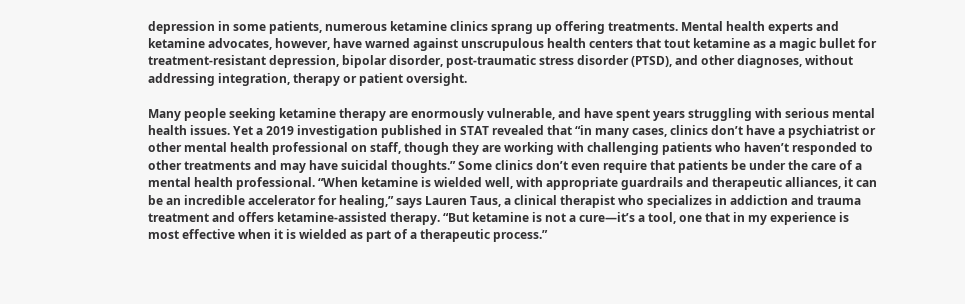depression in some patients, numerous ketamine clinics sprang up offering treatments. Mental health experts and ketamine advocates, however, have warned against unscrupulous health centers that tout ketamine as a magic bullet for treatment-resistant depression, bipolar disorder, post-traumatic stress disorder (PTSD), and other diagnoses, without addressing integration, therapy or patient oversight.

Many people seeking ketamine therapy are enormously vulnerable, and have spent years struggling with serious mental health issues. Yet a 2019 investigation published in STAT revealed that “in many cases, clinics don’t have a psychiatrist or other mental health professional on staff, though they are working with challenging patients who haven’t responded to other treatments and may have suicidal thoughts.” Some clinics don’t even require that patients be under the care of a mental health professional. “When ketamine is wielded well, with appropriate guardrails and therapeutic alliances, it can be an incredible accelerator for healing,” says Lauren Taus, a clinical therapist who specializes in addiction and trauma treatment and offers ketamine-assisted therapy. “But ketamine is not a cure—it’s a tool, one that in my experience is most effective when it is wielded as part of a therapeutic process.”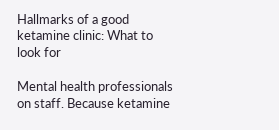Hallmarks of a good ketamine clinic: What to look for

Mental health professionals on staff. Because ketamine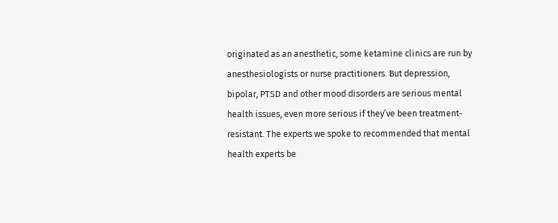originated as an anesthetic, some ketamine clinics are run by anesthesiologists or nurse practitioners. But depression, bipolar, PTSD and other mood disorders are serious mental health issues, even more serious if they’ve been treatment-resistant. The experts we spoke to recommended that mental health experts be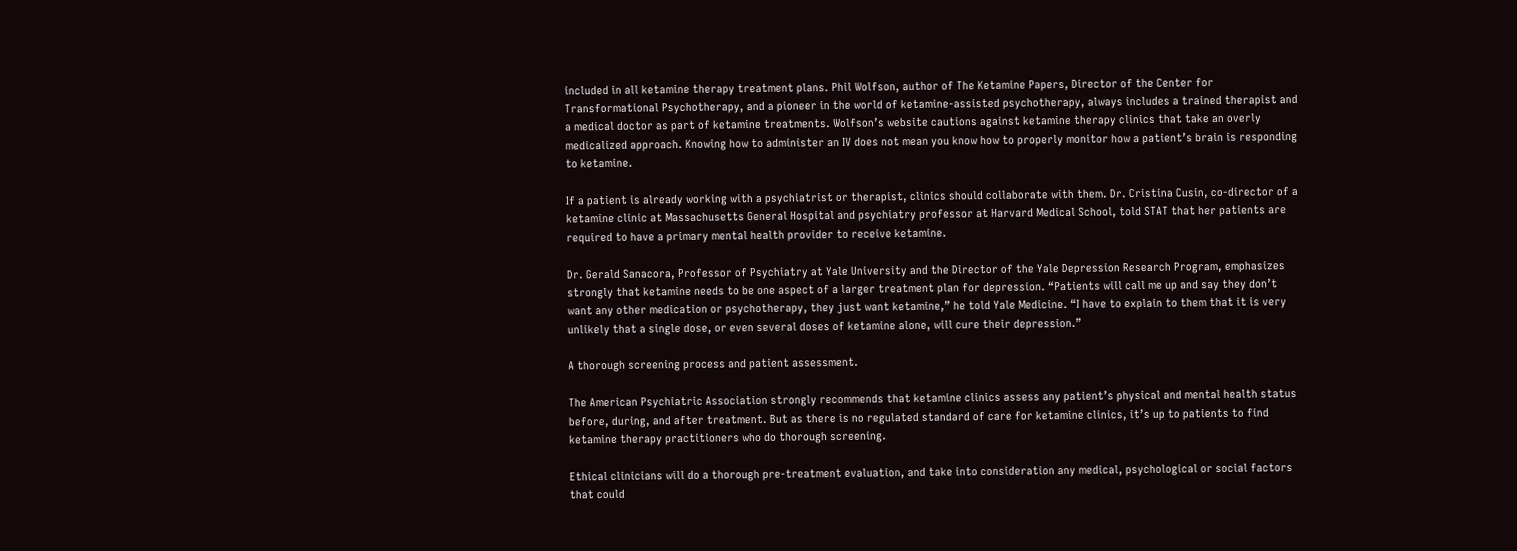included in all ketamine therapy treatment plans. Phil Wolfson, author of The Ketamine Papers, Director of the Center for Transformational Psychotherapy, and a pioneer in the world of ketamine-assisted psychotherapy, always includes a trained therapist and a medical doctor as part of ketamine treatments. Wolfson’s website cautions against ketamine therapy clinics that take an overly medicalized approach. Knowing how to administer an IV does not mean you know how to properly monitor how a patient’s brain is responding to ketamine.

If a patient is already working with a psychiatrist or therapist, clinics should collaborate with them. Dr. Cristina Cusin, co-director of a ketamine clinic at Massachusetts General Hospital and psychiatry professor at Harvard Medical School, told STAT that her patients are required to have a primary mental health provider to receive ketamine.

Dr. Gerald Sanacora, Professor of Psychiatry at Yale University and the Director of the Yale Depression Research Program, emphasizes strongly that ketamine needs to be one aspect of a larger treatment plan for depression. “Patients will call me up and say they don’t want any other medication or psychotherapy, they just want ketamine,” he told Yale Medicine. “I have to explain to them that it is very unlikely that a single dose, or even several doses of ketamine alone, will cure their depression.”

A thorough screening process and patient assessment.

The American Psychiatric Association strongly recommends that ketamine clinics assess any patient’s physical and mental health status before, during, and after treatment. But as there is no regulated standard of care for ketamine clinics, it’s up to patients to find ketamine therapy practitioners who do thorough screening.

Ethical clinicians will do a thorough pre-treatment evaluation, and take into consideration any medical, psychological or social factors that could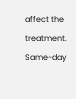affect the treatment. Same-day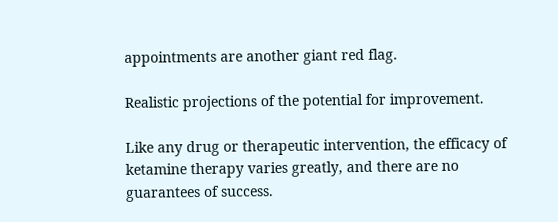appointments are another giant red flag.

Realistic projections of the potential for improvement.

Like any drug or therapeutic intervention, the efficacy of ketamine therapy varies greatly, and there are no guarantees of success.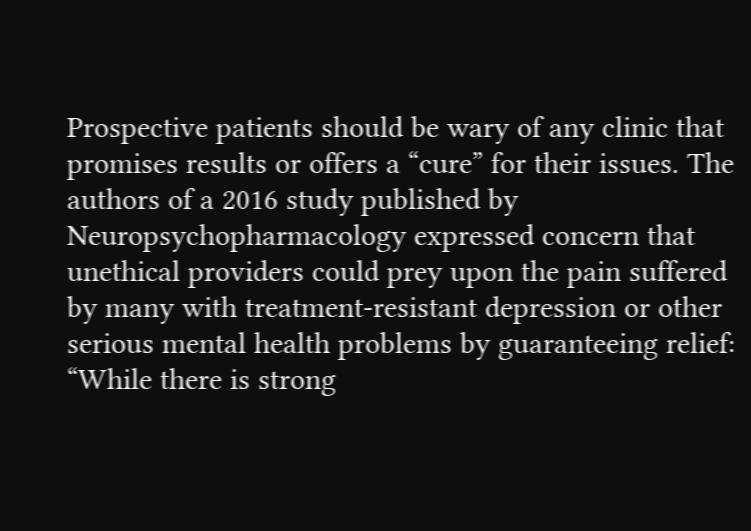Prospective patients should be wary of any clinic that promises results or offers a “cure” for their issues. The authors of a 2016 study published by Neuropsychopharmacology expressed concern that unethical providers could prey upon the pain suffered by many with treatment-resistant depression or other serious mental health problems by guaranteeing relief: “While there is strong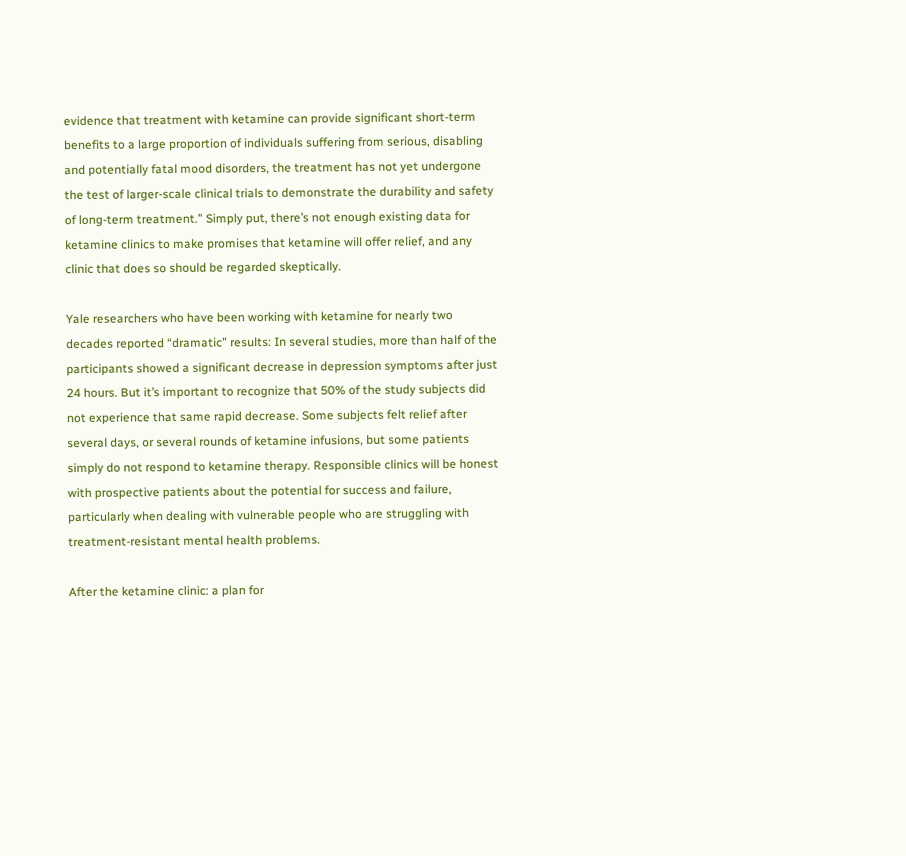evidence that treatment with ketamine can provide significant short-term benefits to a large proportion of individuals suffering from serious, disabling and potentially fatal mood disorders, the treatment has not yet undergone the test of larger-scale clinical trials to demonstrate the durability and safety of long-term treatment.” Simply put, there’s not enough existing data for ketamine clinics to make promises that ketamine will offer relief, and any clinic that does so should be regarded skeptically.

Yale researchers who have been working with ketamine for nearly two decades reported “dramatic” results: In several studies, more than half of the participants showed a significant decrease in depression symptoms after just 24 hours. But it’s important to recognize that 50% of the study subjects did not experience that same rapid decrease. Some subjects felt relief after several days, or several rounds of ketamine infusions, but some patients simply do not respond to ketamine therapy. Responsible clinics will be honest with prospective patients about the potential for success and failure, particularly when dealing with vulnerable people who are struggling with treatment-resistant mental health problems.

After the ketamine clinic: a plan for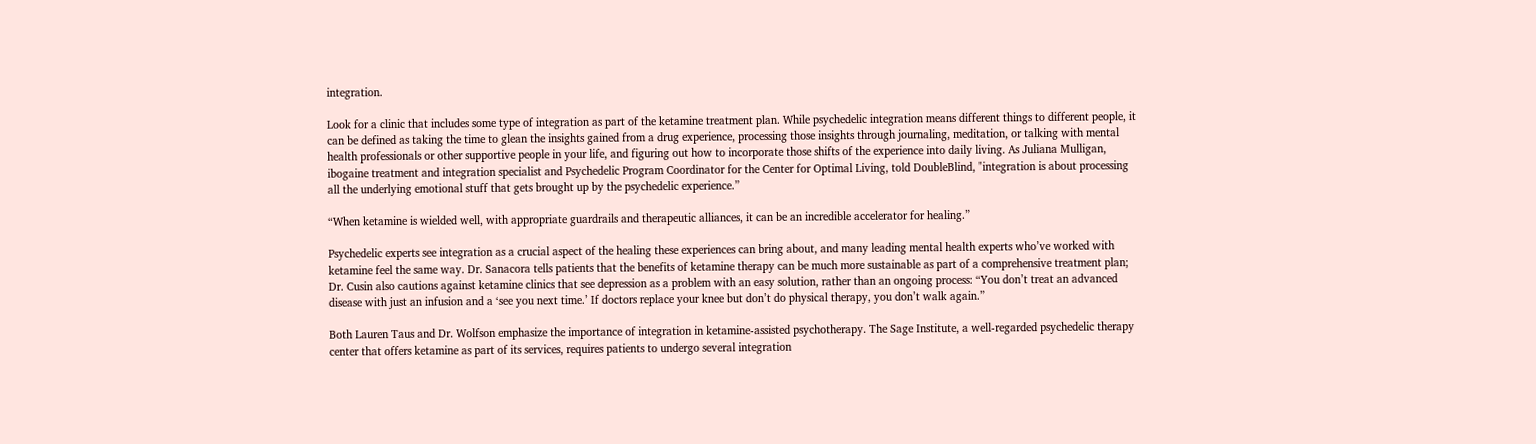integration.

Look for a clinic that includes some type of integration as part of the ketamine treatment plan. While psychedelic integration means different things to different people, it can be defined as taking the time to glean the insights gained from a drug experience, processing those insights through journaling, meditation, or talking with mental health professionals or other supportive people in your life, and figuring out how to incorporate those shifts of the experience into daily living. As Juliana Mulligan, ibogaine treatment and integration specialist and Psychedelic Program Coordinator for the Center for Optimal Living, told DoubleBlind, "integration is about processing all the underlying emotional stuff that gets brought up by the psychedelic experience.”

“When ketamine is wielded well, with appropriate guardrails and therapeutic alliances, it can be an incredible accelerator for healing.”

Psychedelic experts see integration as a crucial aspect of the healing these experiences can bring about, and many leading mental health experts who’ve worked with ketamine feel the same way. Dr. Sanacora tells patients that the benefits of ketamine therapy can be much more sustainable as part of a comprehensive treatment plan; Dr. Cusin also cautions against ketamine clinics that see depression as a problem with an easy solution, rather than an ongoing process: “You don’t treat an advanced disease with just an infusion and a ‘see you next time.’ If doctors replace your knee but don’t do physical therapy, you don’t walk again.”

Both Lauren Taus and Dr. Wolfson emphasize the importance of integration in ketamine-assisted psychotherapy. The Sage Institute, a well-regarded psychedelic therapy center that offers ketamine as part of its services, requires patients to undergo several integration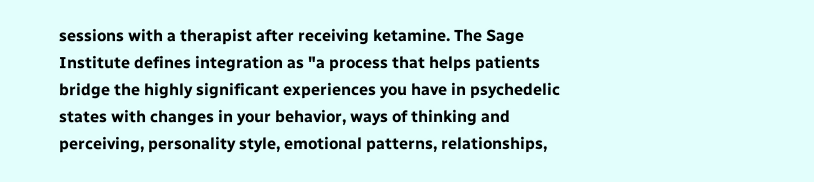sessions with a therapist after receiving ketamine. The Sage Institute defines integration as "a process that helps patients bridge the highly significant experiences you have in psychedelic states with changes in your behavior, ways of thinking and perceiving, personality style, emotional patterns, relationships,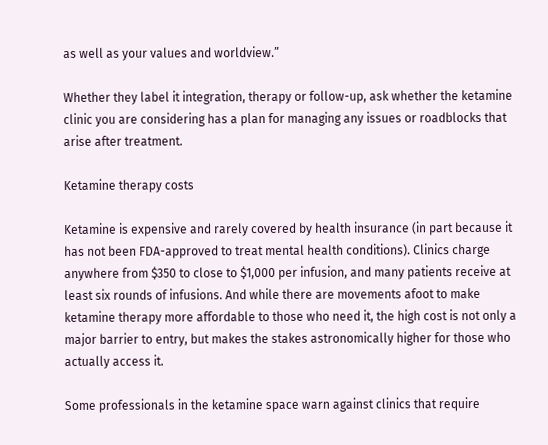as well as your values and worldview.”

Whether they label it integration, therapy or follow-up, ask whether the ketamine clinic you are considering has a plan for managing any issues or roadblocks that arise after treatment.

Ketamine therapy costs

Ketamine is expensive and rarely covered by health insurance (in part because it has not been FDA-approved to treat mental health conditions). Clinics charge anywhere from $350 to close to $1,000 per infusion, and many patients receive at least six rounds of infusions. And while there are movements afoot to make ketamine therapy more affordable to those who need it, the high cost is not only a major barrier to entry, but makes the stakes astronomically higher for those who actually access it.

Some professionals in the ketamine space warn against clinics that require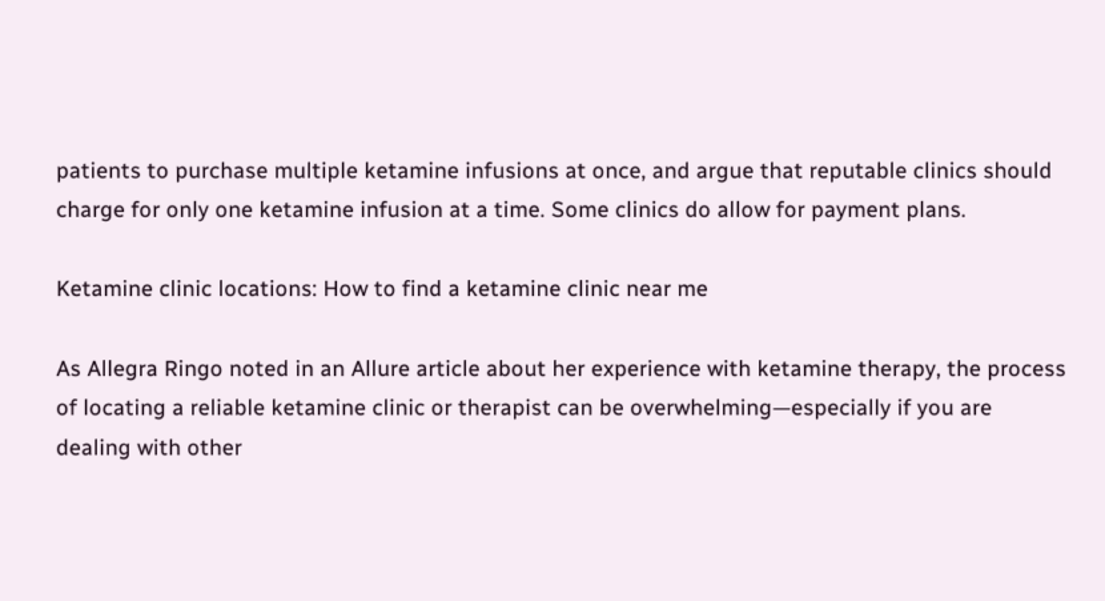patients to purchase multiple ketamine infusions at once, and argue that reputable clinics should charge for only one ketamine infusion at a time. Some clinics do allow for payment plans.

Ketamine clinic locations: How to find a ketamine clinic near me

As Allegra Ringo noted in an Allure article about her experience with ketamine therapy, the process of locating a reliable ketamine clinic or therapist can be overwhelming—especially if you are dealing with other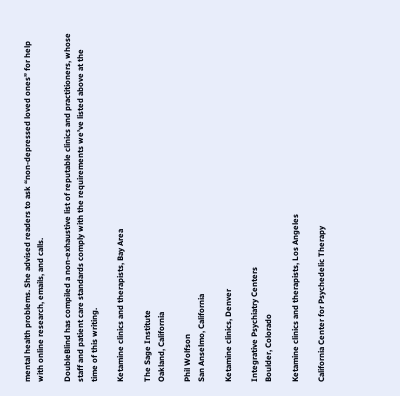mental health problems. She advised readers to ask “non-depressed loved ones” for help with online research, emails, and calls.

DoubleBlind has compiled a non-exhaustive list of reputable clinics and practitioners, whose staff and patient care standards comply with the requirements we’ve listed above at the time of this writing.

Ketamine clinics and therapists, Bay Area

The Sage Institute
Oakland, California

Phil Wolfson
San Anselmo, California

Ketamine clinics, Denver

Integrative Psychiatry Centers
Boulder, Colorado

Ketamine clinics and therapists, Los Angeles

California Center for Psychedelic Therapy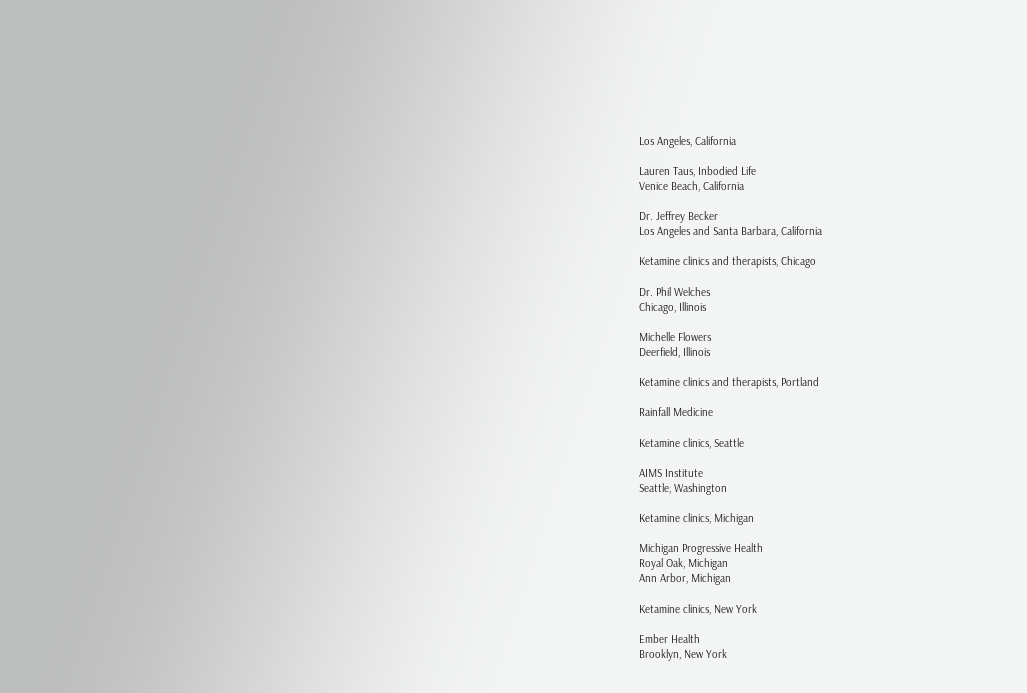Los Angeles, California

Lauren Taus, Inbodied Life
Venice Beach, California

Dr. Jeffrey Becker
Los Angeles and Santa Barbara, California

Ketamine clinics and therapists, Chicago

Dr. Phil Welches
Chicago, Illinois

Michelle Flowers
Deerfield, Illinois

Ketamine clinics and therapists, Portland

Rainfall Medicine

Ketamine clinics, Seattle

AIMS Institute
Seattle, Washington

Ketamine clinics, Michigan

Michigan Progressive Health
Royal Oak, Michigan
Ann Arbor, Michigan

Ketamine clinics, New York

Ember Health
Brooklyn, New York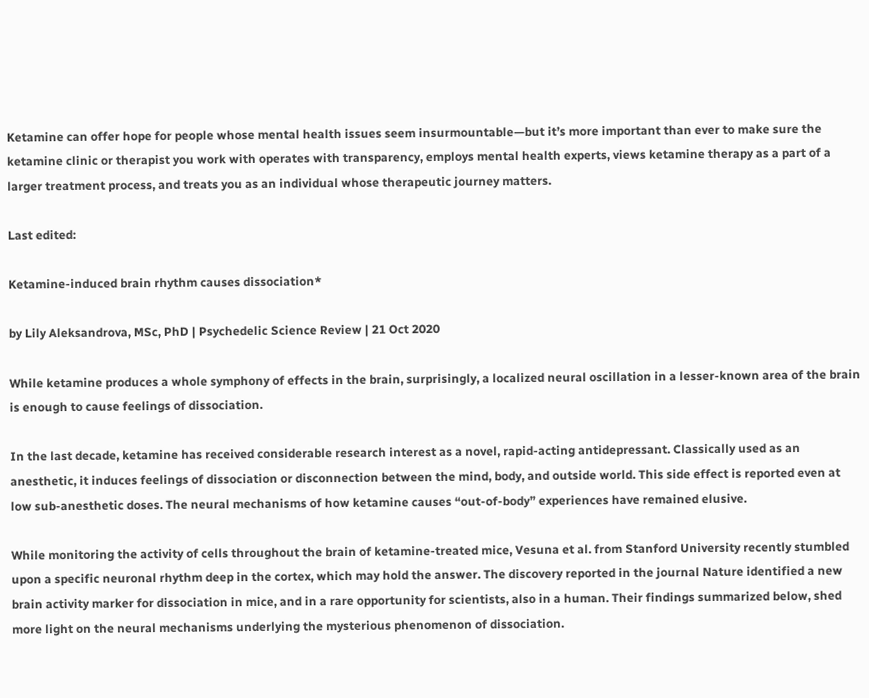Ketamine can offer hope for people whose mental health issues seem insurmountable—but it’s more important than ever to make sure the ketamine clinic or therapist you work with operates with transparency, employs mental health experts, views ketamine therapy as a part of a larger treatment process, and treats you as an individual whose therapeutic journey matters.

Last edited:

Ketamine-induced brain rhythm causes dissociation*

by Lily Aleksandrova, MSc, PhD | Psychedelic Science Review | 21 Oct 2020

While ketamine produces a whole symphony of effects in the brain, surprisingly, a localized neural oscillation in a lesser-known area of the brain is enough to cause feelings of dissociation.

In the last decade, ketamine has received considerable research interest as a novel, rapid-acting antidepressant. Classically used as an anesthetic, it induces feelings of dissociation or disconnection between the mind, body, and outside world. This side effect is reported even at low sub-anesthetic doses. The neural mechanisms of how ketamine causes “out-of-body” experiences have remained elusive.

While monitoring the activity of cells throughout the brain of ketamine-treated mice, Vesuna et al. from Stanford University recently stumbled upon a specific neuronal rhythm deep in the cortex, which may hold the answer. The discovery reported in the journal Nature identified a new brain activity marker for dissociation in mice, and in a rare opportunity for scientists, also in a human. Their findings summarized below, shed more light on the neural mechanisms underlying the mysterious phenomenon of dissociation.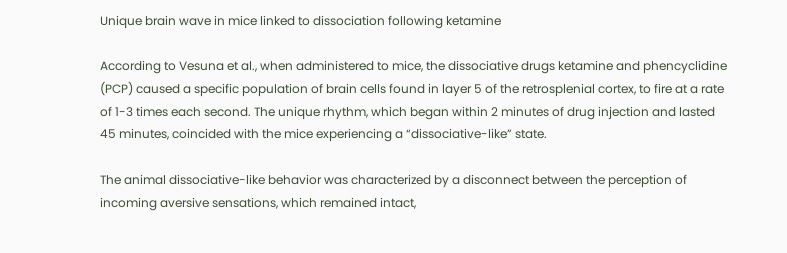Unique brain wave in mice linked to dissociation following ketamine

According to Vesuna et al., when administered to mice, the dissociative drugs ketamine and phencyclidine (PCP) caused a specific population of brain cells found in layer 5 of the retrosplenial cortex, to fire at a rate of 1-3 times each second. The unique rhythm, which began within 2 minutes of drug injection and lasted 45 minutes, coincided with the mice experiencing a “dissociative-like” state.

The animal dissociative-like behavior was characterized by a disconnect between the perception of incoming aversive sensations, which remained intact,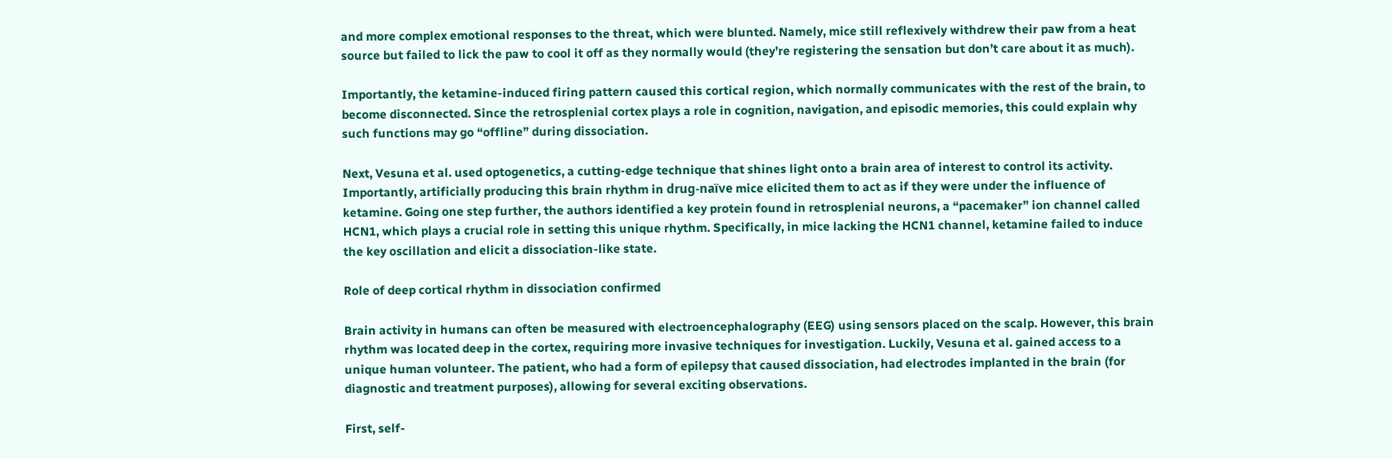and more complex emotional responses to the threat, which were blunted. Namely, mice still reflexively withdrew their paw from a heat source but failed to lick the paw to cool it off as they normally would (they’re registering the sensation but don’t care about it as much).

Importantly, the ketamine-induced firing pattern caused this cortical region, which normally communicates with the rest of the brain, to become disconnected. Since the retrosplenial cortex plays a role in cognition, navigation, and episodic memories, this could explain why such functions may go “offline” during dissociation.

Next, Vesuna et al. used optogenetics, a cutting-edge technique that shines light onto a brain area of interest to control its activity. Importantly, artificially producing this brain rhythm in drug-naïve mice elicited them to act as if they were under the influence of ketamine. Going one step further, the authors identified a key protein found in retrosplenial neurons, a “pacemaker” ion channel called HCN1, which plays a crucial role in setting this unique rhythm. Specifically, in mice lacking the HCN1 channel, ketamine failed to induce the key oscillation and elicit a dissociation-like state.

Role of deep cortical rhythm in dissociation confirmed

Brain activity in humans can often be measured with electroencephalography (EEG) using sensors placed on the scalp. However, this brain rhythm was located deep in the cortex, requiring more invasive techniques for investigation. Luckily, Vesuna et al. gained access to a unique human volunteer. The patient, who had a form of epilepsy that caused dissociation, had electrodes implanted in the brain (for diagnostic and treatment purposes), allowing for several exciting observations.

First, self-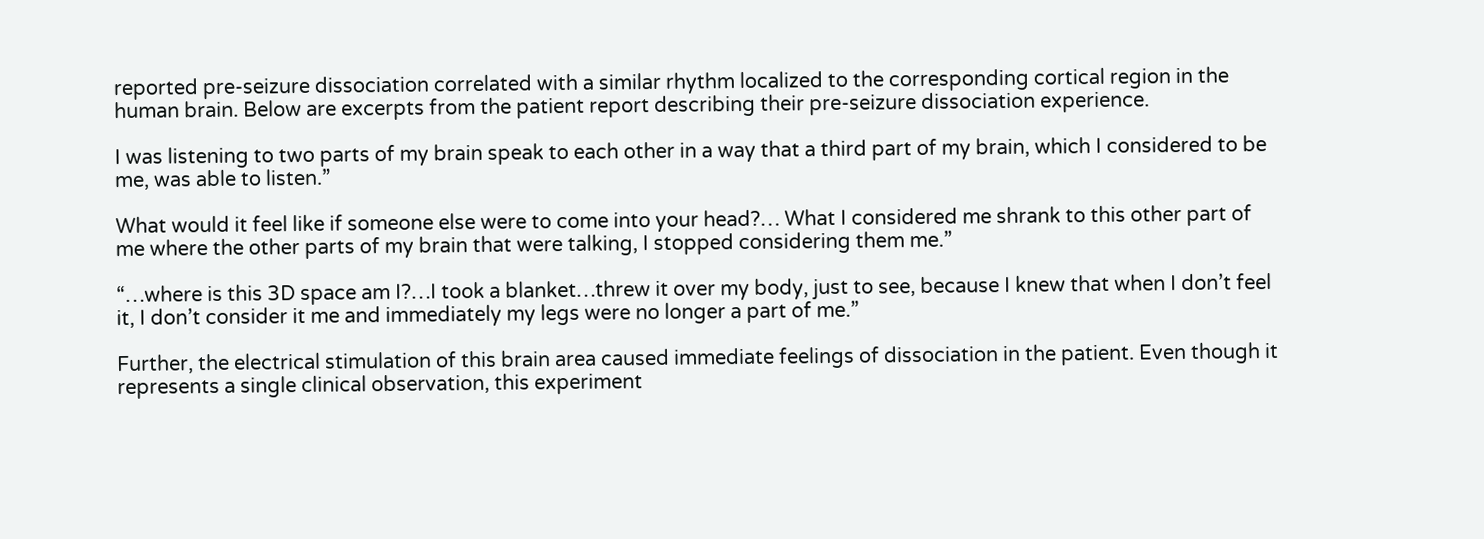reported pre-seizure dissociation correlated with a similar rhythm localized to the corresponding cortical region in the human brain. Below are excerpts from the patient report describing their pre-seizure dissociation experience.

I was listening to two parts of my brain speak to each other in a way that a third part of my brain, which I considered to be me, was able to listen.”

What would it feel like if someone else were to come into your head?… What I considered me shrank to this other part of me where the other parts of my brain that were talking, I stopped considering them me.”

“…where is this 3D space am I?…I took a blanket…threw it over my body, just to see, because I knew that when I don’t feel it, I don’t consider it me and immediately my legs were no longer a part of me.”

Further, the electrical stimulation of this brain area caused immediate feelings of dissociation in the patient. Even though it represents a single clinical observation, this experiment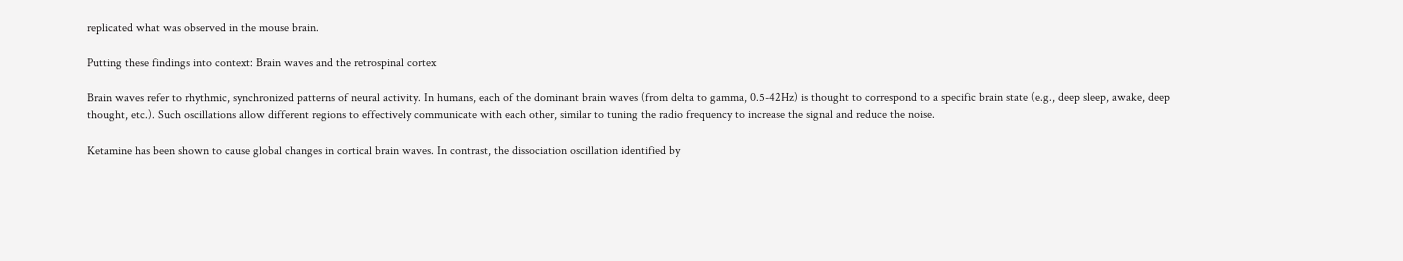replicated what was observed in the mouse brain.

Putting these findings into context: Brain waves and the retrospinal cortex

Brain waves refer to rhythmic, synchronized patterns of neural activity. In humans, each of the dominant brain waves (from delta to gamma, 0.5-42Hz) is thought to correspond to a specific brain state (e.g., deep sleep, awake, deep thought, etc.). Such oscillations allow different regions to effectively communicate with each other, similar to tuning the radio frequency to increase the signal and reduce the noise.

Ketamine has been shown to cause global changes in cortical brain waves. In contrast, the dissociation oscillation identified by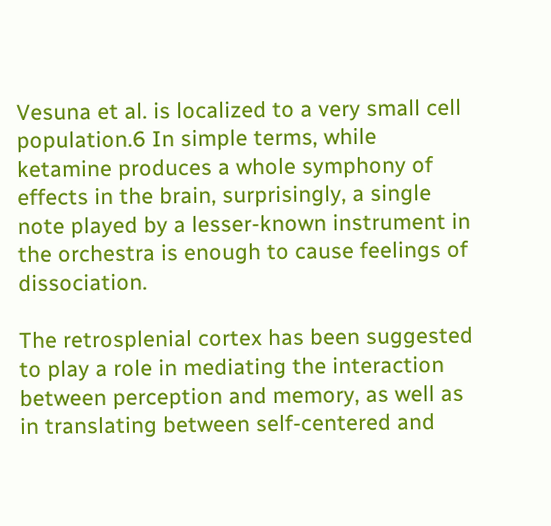Vesuna et al. is localized to a very small cell population.6 In simple terms, while ketamine produces a whole symphony of effects in the brain, surprisingly, a single note played by a lesser-known instrument in the orchestra is enough to cause feelings of dissociation.

The retrosplenial cortex has been suggested to play a role in mediating the interaction between perception and memory, as well as in translating between self-centered and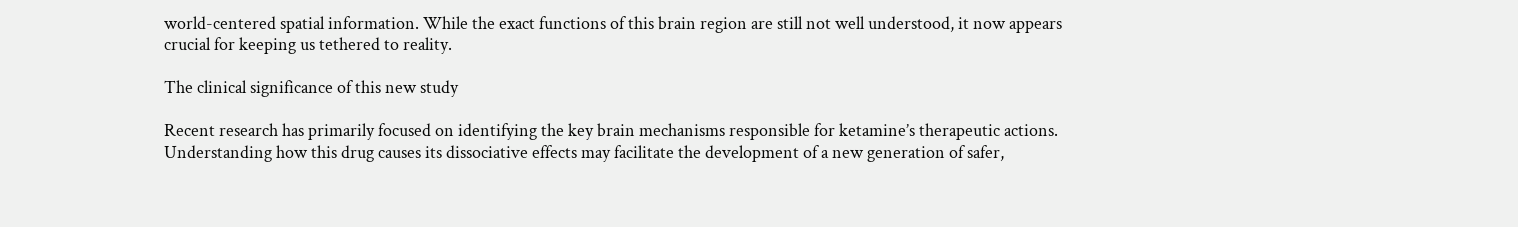world-centered spatial information. While the exact functions of this brain region are still not well understood, it now appears crucial for keeping us tethered to reality.

The clinical significance of this new study

Recent research has primarily focused on identifying the key brain mechanisms responsible for ketamine’s therapeutic actions. Understanding how this drug causes its dissociative effects may facilitate the development of a new generation of safer,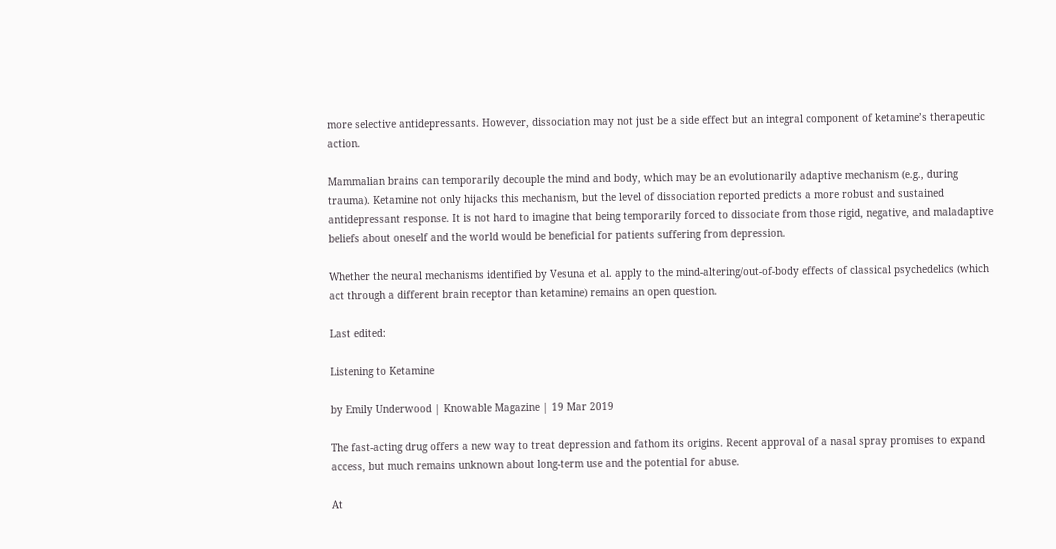more selective antidepressants. However, dissociation may not just be a side effect but an integral component of ketamine’s therapeutic action.

Mammalian brains can temporarily decouple the mind and body, which may be an evolutionarily adaptive mechanism (e.g., during trauma). Ketamine not only hijacks this mechanism, but the level of dissociation reported predicts a more robust and sustained antidepressant response. It is not hard to imagine that being temporarily forced to dissociate from those rigid, negative, and maladaptive beliefs about oneself and the world would be beneficial for patients suffering from depression.

Whether the neural mechanisms identified by Vesuna et al. apply to the mind-altering/out-of-body effects of classical psychedelics (which act through a different brain receptor than ketamine) remains an open question.

Last edited:

Listening to Ketamine

by Emily Underwood | Knowable Magazine | 19 Mar 2019

The fast-acting drug offers a new way to treat depression and fathom its origins. Recent approval of a nasal spray promises to expand access, but much remains unknown about long-term use and the potential for abuse.

At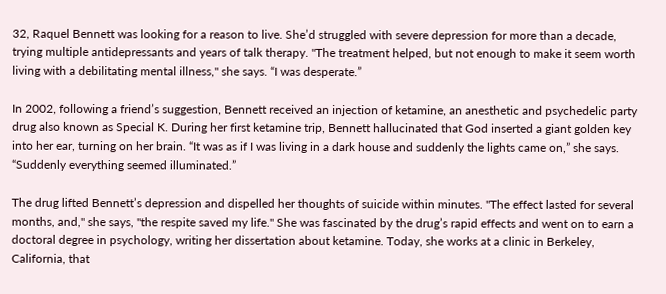32, Raquel Bennett was looking for a reason to live. She’d struggled with severe depression for more than a decade, trying multiple antidepressants and years of talk therapy. "The treatment helped, but not enough to make it seem worth living with a debilitating mental illness," she says. “I was desperate.”

In 2002, following a friend’s suggestion, Bennett received an injection of ketamine, an anesthetic and psychedelic party drug also known as Special K. During her first ketamine trip, Bennett hallucinated that God inserted a giant golden key into her ear, turning on her brain. “It was as if I was living in a dark house and suddenly the lights came on,” she says. “Suddenly everything seemed illuminated.”

The drug lifted Bennett’s depression and dispelled her thoughts of suicide within minutes. "The effect lasted for several months, and," she says, "the respite saved my life." She was fascinated by the drug’s rapid effects and went on to earn a doctoral degree in psychology, writing her dissertation about ketamine. Today, she works at a clinic in Berkeley, California, that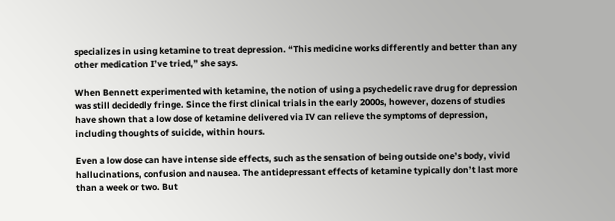specializes in using ketamine to treat depression. “This medicine works differently and better than any other medication I’ve tried,” she says.

When Bennett experimented with ketamine, the notion of using a psychedelic rave drug for depression was still decidedly fringe. Since the first clinical trials in the early 2000s, however, dozens of studies have shown that a low dose of ketamine delivered via IV can relieve the symptoms of depression, including thoughts of suicide, within hours.

Even a low dose can have intense side effects, such as the sensation of being outside one’s body, vivid hallucinations, confusion and nausea. The antidepressant effects of ketamine typically don’t last more than a week or two. But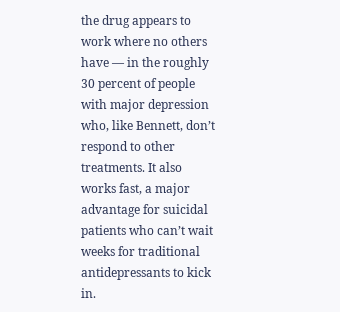the drug appears to work where no others have — in the roughly 30 percent of people with major depression who, like Bennett, don’t respond to other treatments. It also works fast, a major advantage for suicidal patients who can’t wait weeks for traditional antidepressants to kick in.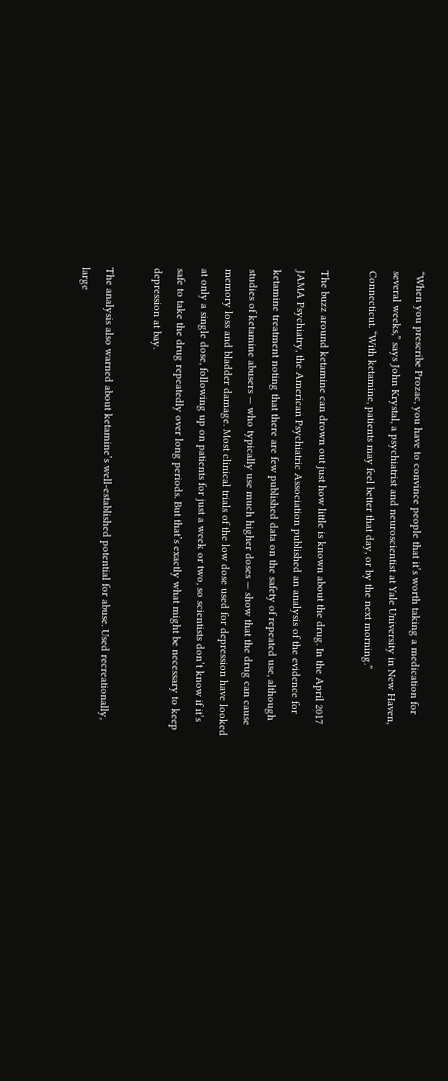“When you prescribe Prozac, you have to convince people that it’s worth taking a medication for several weeks,” says John Krystal, a psychiatrist and neuroscientist at Yale University in New Haven, Connecticut. “With ketamine, patients may feel better that day, or by the next morning.”

The buzz around ketamine can drown out just how little is known about the drug. In the April 2017 JAMA Psychiatry, the American Psychiatric Association published an analysis of the evidence for ketamine treatment noting that there are few published data on the safety of repeated use, although studies of ketamine abusers — who typically use much higher doses — show that the drug can cause memory loss and bladder damage. Most clinical trials of the low dose used for depression have looked at only a single dose, following up on patients for just a week or two, so scientists don’t know if it’s safe to take the drug repeatedly over long periods. But that’s exactly what might be necessary to keep depression at bay.

The analysis also warned about ketamine’s well-established potential for abuse. Used recreationally, large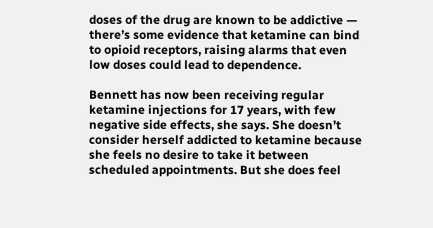doses of the drug are known to be addictive — there’s some evidence that ketamine can bind to opioid receptors, raising alarms that even low doses could lead to dependence.

Bennett has now been receiving regular ketamine injections for 17 years, with few negative side effects, she says. She doesn’t consider herself addicted to ketamine because she feels no desire to take it between scheduled appointments. But she does feel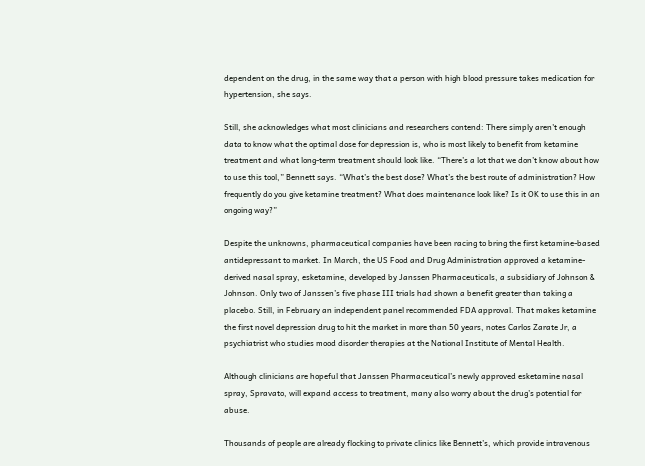dependent on the drug, in the same way that a person with high blood pressure takes medication for hypertension, she says.

Still, she acknowledges what most clinicians and researchers contend: There simply aren't enough data to know what the optimal dose for depression is, who is most likely to benefit from ketamine treatment and what long-term treatment should look like. “There’s a lot that we don’t know about how to use this tool,” Bennett says. “What’s the best dose? What’s the best route of administration? How frequently do you give ketamine treatment? What does maintenance look like? Is it OK to use this in an ongoing way?”

Despite the unknowns, pharmaceutical companies have been racing to bring the first ketamine-based antidepressant to market. In March, the US Food and Drug Administration approved a ketamine-derived nasal spray, esketamine, developed by Janssen Pharmaceuticals, a subsidiary of Johnson & Johnson. Only two of Janssen’s five phase III trials had shown a benefit greater than taking a placebo. Still, in February an independent panel recommended FDA approval. That makes ketamine the first novel depression drug to hit the market in more than 50 years, notes Carlos Zarate Jr, a psychiatrist who studies mood disorder therapies at the National Institute of Mental Health.

Although clinicians are hopeful that Janssen Pharmaceutical’s newly approved esketamine nasal spray, Spravato, will expand access to treatment, many also worry about the drug’s potential for abuse.

Thousands of people are already flocking to private clinics like Bennett’s, which provide intravenous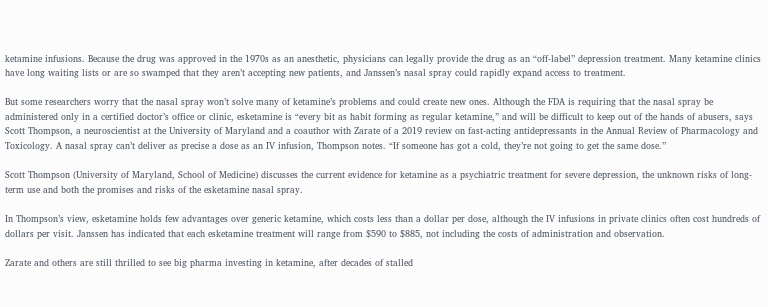ketamine infusions. Because the drug was approved in the 1970s as an anesthetic, physicians can legally provide the drug as an “off-label” depression treatment. Many ketamine clinics have long waiting lists or are so swamped that they aren’t accepting new patients, and Janssen’s nasal spray could rapidly expand access to treatment.

But some researchers worry that the nasal spray won’t solve many of ketamine’s problems and could create new ones. Although the FDA is requiring that the nasal spray be administered only in a certified doctor’s office or clinic, esketamine is “every bit as habit forming as regular ketamine,” and will be difficult to keep out of the hands of abusers, says Scott Thompson, a neuroscientist at the University of Maryland and a coauthor with Zarate of a 2019 review on fast-acting antidepressants in the Annual Review of Pharmacology and Toxicology. A nasal spray can’t deliver as precise a dose as an IV infusion, Thompson notes. “If someone has got a cold, they’re not going to get the same dose.”

Scott Thompson (University of Maryland, School of Medicine) discusses the current evidence for ketamine as a psychiatric treatment for severe depression, the unknown risks of long-term use and both the promises and risks of the esketamine nasal spray.

In Thompson’s view, esketamine holds few advantages over generic ketamine, which costs less than a dollar per dose, although the IV infusions in private clinics often cost hundreds of dollars per visit. Janssen has indicated that each esketamine treatment will range from $590 to $885, not including the costs of administration and observation.

Zarate and others are still thrilled to see big pharma investing in ketamine, after decades of stalled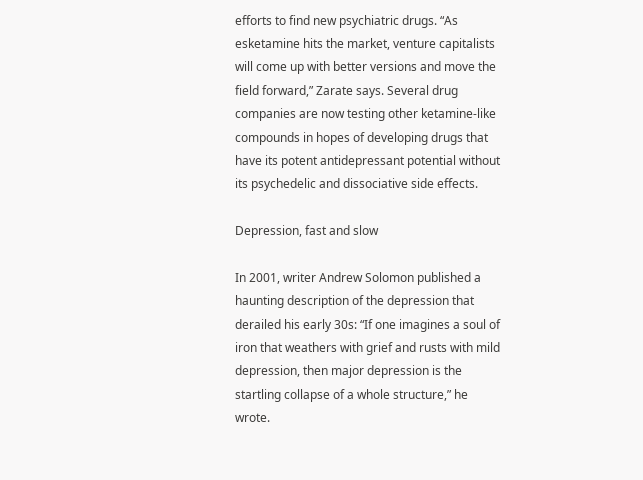efforts to find new psychiatric drugs. “As esketamine hits the market, venture capitalists will come up with better versions and move the field forward,” Zarate says. Several drug companies are now testing other ketamine-like compounds in hopes of developing drugs that have its potent antidepressant potential without its psychedelic and dissociative side effects.

Depression, fast and slow

In 2001, writer Andrew Solomon published a haunting description of the depression that derailed his early 30s: “If one imagines a soul of iron that weathers with grief and rusts with mild depression, then major depression is the startling collapse of a whole structure,” he wrote.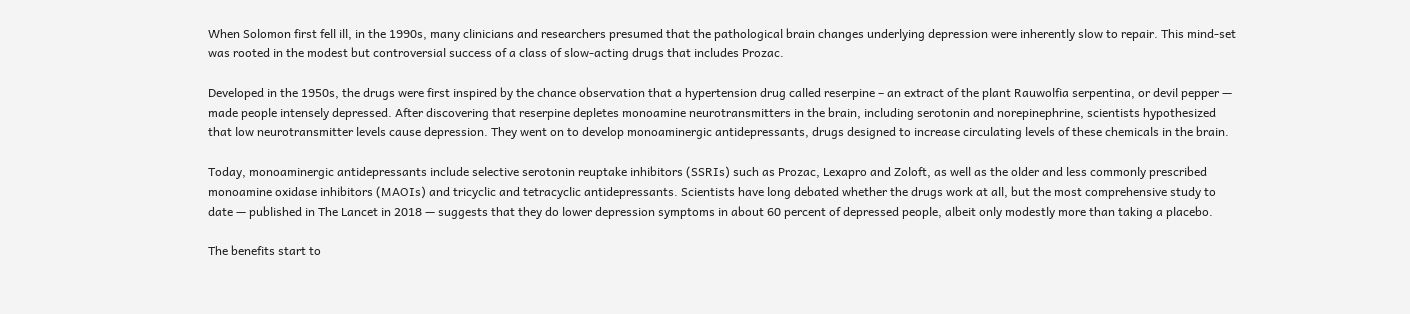When Solomon first fell ill, in the 1990s, many clinicians and researchers presumed that the pathological brain changes underlying depression were inherently slow to repair. This mind-set was rooted in the modest but controversial success of a class of slow-acting drugs that includes Prozac.

Developed in the 1950s, the drugs were first inspired by the chance observation that a hypertension drug called reserpine – an extract of the plant Rauwolfia serpentina, or devil pepper — made people intensely depressed. After discovering that reserpine depletes monoamine neurotransmitters in the brain, including serotonin and norepinephrine, scientists hypothesized that low neurotransmitter levels cause depression. They went on to develop monoaminergic antidepressants, drugs designed to increase circulating levels of these chemicals in the brain.

Today, monoaminergic antidepressants include selective serotonin reuptake inhibitors (SSRIs) such as Prozac, Lexapro and Zoloft, as well as the older and less commonly prescribed monoamine oxidase inhibitors (MAOIs) and tricyclic and tetracyclic antidepressants. Scientists have long debated whether the drugs work at all, but the most comprehensive study to date — published in The Lancet in 2018 — suggests that they do lower depression symptoms in about 60 percent of depressed people, albeit only modestly more than taking a placebo.

The benefits start to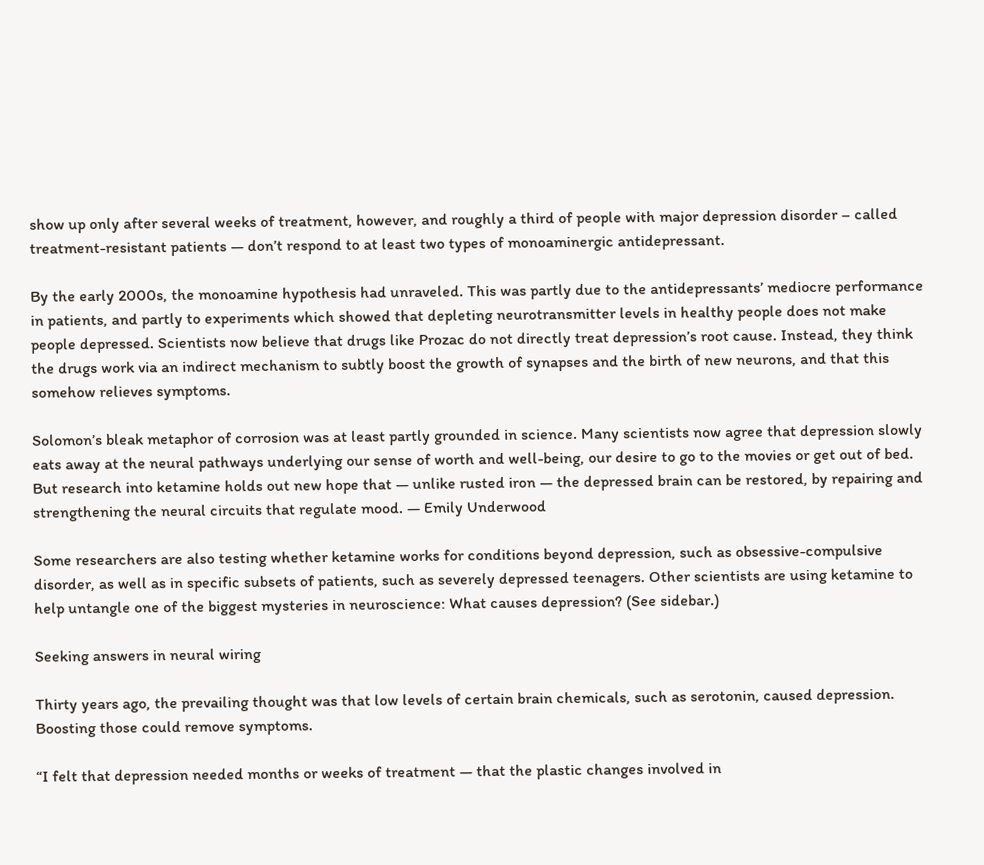show up only after several weeks of treatment, however, and roughly a third of people with major depression disorder – called treatment-resistant patients — don’t respond to at least two types of monoaminergic antidepressant.

By the early 2000s, the monoamine hypothesis had unraveled. This was partly due to the antidepressants’ mediocre performance in patients, and partly to experiments which showed that depleting neurotransmitter levels in healthy people does not make people depressed. Scientists now believe that drugs like Prozac do not directly treat depression’s root cause. Instead, they think the drugs work via an indirect mechanism to subtly boost the growth of synapses and the birth of new neurons, and that this somehow relieves symptoms.

Solomon’s bleak metaphor of corrosion was at least partly grounded in science. Many scientists now agree that depression slowly eats away at the neural pathways underlying our sense of worth and well-being, our desire to go to the movies or get out of bed. But research into ketamine holds out new hope that — unlike rusted iron — the depressed brain can be restored, by repairing and strengthening the neural circuits that regulate mood. — Emily Underwood

Some researchers are also testing whether ketamine works for conditions beyond depression, such as obsessive-compulsive disorder, as well as in specific subsets of patients, such as severely depressed teenagers. Other scientists are using ketamine to help untangle one of the biggest mysteries in neuroscience: What causes depression? (See sidebar.)

Seeking answers in neural wiring

Thirty years ago, the prevailing thought was that low levels of certain brain chemicals, such as serotonin, caused depression. Boosting those could remove symptoms.

“I felt that depression needed months or weeks of treatment — that the plastic changes involved in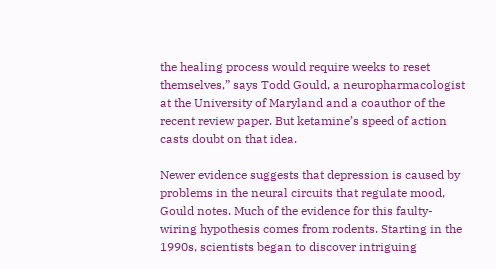the healing process would require weeks to reset themselves,” says Todd Gould, a neuropharmacologist at the University of Maryland and a coauthor of the recent review paper. But ketamine’s speed of action casts doubt on that idea.

Newer evidence suggests that depression is caused by problems in the neural circuits that regulate mood, Gould notes. Much of the evidence for this faulty-wiring hypothesis comes from rodents. Starting in the 1990s, scientists began to discover intriguing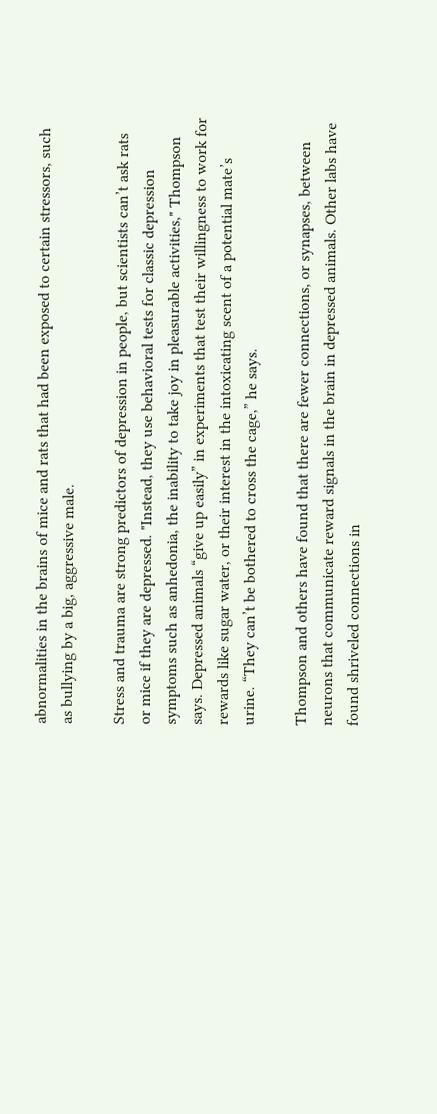abnormalities in the brains of mice and rats that had been exposed to certain stressors, such as bullying by a big, aggressive male.

Stress and trauma are strong predictors of depression in people, but scientists can’t ask rats or mice if they are depressed. "Instead, they use behavioral tests for classic depression symptoms such as anhedonia, the inability to take joy in pleasurable activities," Thompson says. Depressed animals “give up easily” in experiments that test their willingness to work for rewards like sugar water, or their interest in the intoxicating scent of a potential mate’s urine. “They can’t be bothered to cross the cage,” he says.

Thompson and others have found that there are fewer connections, or synapses, between neurons that communicate reward signals in the brain in depressed animals. Other labs have found shriveled connections in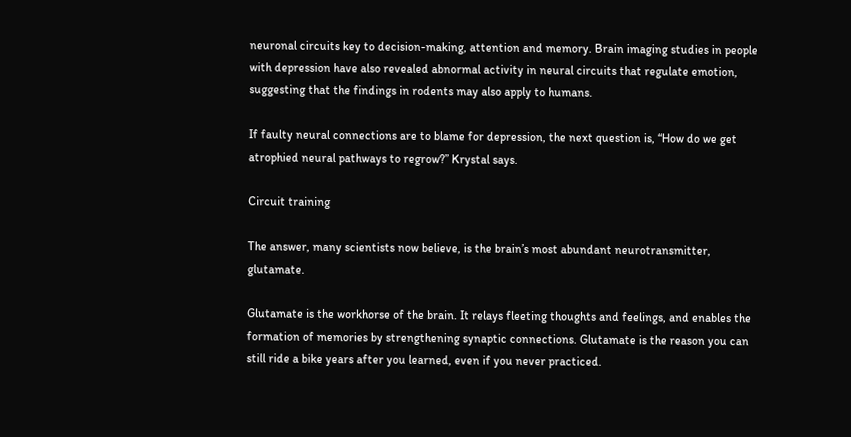neuronal circuits key to decision-making, attention and memory. Brain imaging studies in people with depression have also revealed abnormal activity in neural circuits that regulate emotion, suggesting that the findings in rodents may also apply to humans.

If faulty neural connections are to blame for depression, the next question is, “How do we get atrophied neural pathways to regrow?” Krystal says.

Circuit training

The answer, many scientists now believe, is the brain’s most abundant neurotransmitter, glutamate.

Glutamate is the workhorse of the brain. It relays fleeting thoughts and feelings, and enables the formation of memories by strengthening synaptic connections. Glutamate is the reason you can still ride a bike years after you learned, even if you never practiced.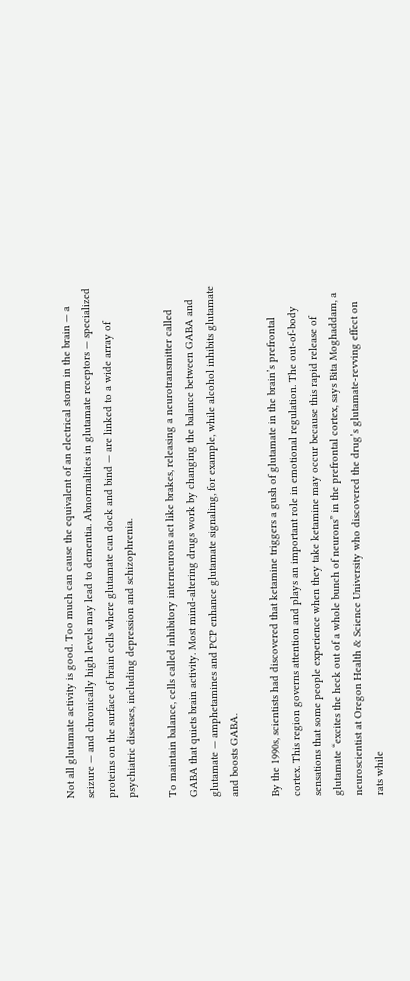Not all glutamate activity is good. Too much can cause the equivalent of an electrical storm in the brain — a seizure — and chronically high levels may lead to dementia. Abnormalities in glutamate receptors — specialized proteins on the surface of brain cells where glutamate can dock and bind — are linked to a wide array of psychiatric diseases, including depression and schizophrenia.

To maintain balance, cells called inhibitory interneurons act like brakes, releasing a neurotransmitter called GABA that quiets brain activity. Most mind-altering drugs work by changing the balance between GABA and glutamate — amphetamines and PCP enhance glutamate signaling, for example, while alcohol inhibits glutamate and boosts GABA.

By the 1990s, scientists had discovered that ketamine triggers a gush of glutamate in the brain’s prefrontal cortex. This region governs attention and plays an important role in emotional regulation. The out-of-body sensations that some people experience when they take ketamine may occur because this rapid release of glutamate “excites the heck out of a whole bunch of neurons” in the prefrontal cortex, says Bita Moghaddam, a neuroscientist at Oregon Health & Science University who discovered the drug’s glutamate-revving effect on rats while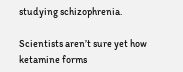studying schizophrenia.

Scientists aren’t sure yet how ketamine forms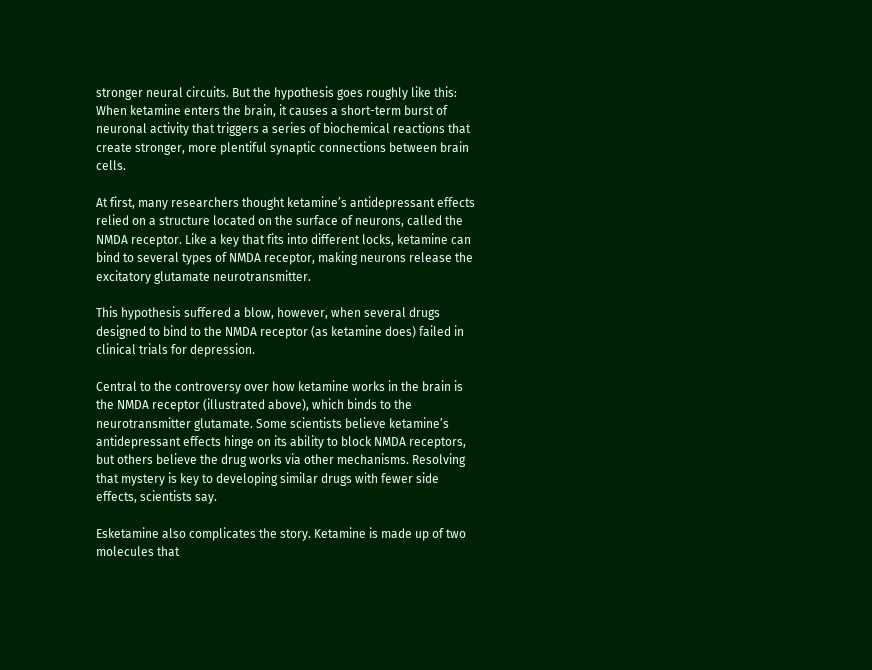stronger neural circuits. But the hypothesis goes roughly like this: When ketamine enters the brain, it causes a short-term burst of neuronal activity that triggers a series of biochemical reactions that create stronger, more plentiful synaptic connections between brain cells.

At first, many researchers thought ketamine’s antidepressant effects relied on a structure located on the surface of neurons, called the NMDA receptor. Like a key that fits into different locks, ketamine can bind to several types of NMDA receptor, making neurons release the excitatory glutamate neurotransmitter.

This hypothesis suffered a blow, however, when several drugs designed to bind to the NMDA receptor (as ketamine does) failed in clinical trials for depression.

Central to the controversy over how ketamine works in the brain is the NMDA receptor (illustrated above), which binds to the neurotransmitter glutamate. Some scientists believe ketamine’s antidepressant effects hinge on its ability to block NMDA receptors, but others believe the drug works via other mechanisms. Resolving that mystery is key to developing similar drugs with fewer side effects, scientists say.

Esketamine also complicates the story. Ketamine is made up of two molecules that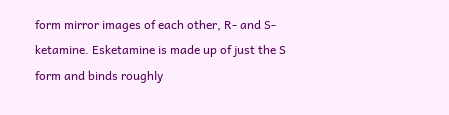form mirror images of each other, R- and S-ketamine. Esketamine is made up of just the S form and binds roughly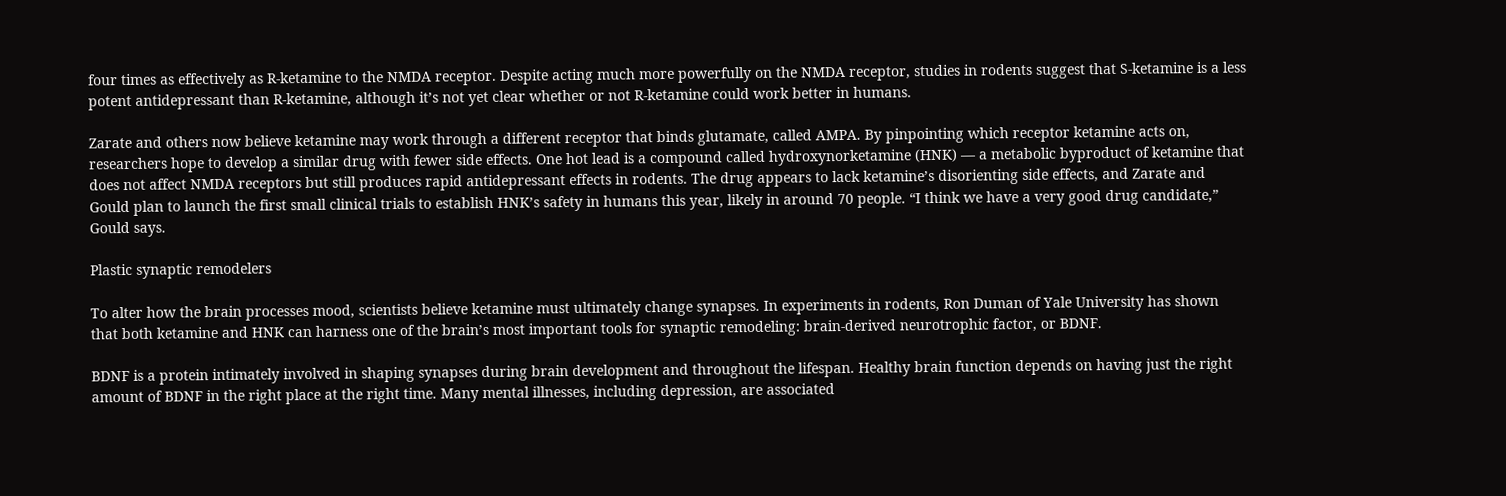four times as effectively as R-ketamine to the NMDA receptor. Despite acting much more powerfully on the NMDA receptor, studies in rodents suggest that S-ketamine is a less potent antidepressant than R-ketamine, although it’s not yet clear whether or not R-ketamine could work better in humans.

Zarate and others now believe ketamine may work through a different receptor that binds glutamate, called AMPA. By pinpointing which receptor ketamine acts on, researchers hope to develop a similar drug with fewer side effects. One hot lead is a compound called hydroxynorketamine (HNK) — a metabolic byproduct of ketamine that does not affect NMDA receptors but still produces rapid antidepressant effects in rodents. The drug appears to lack ketamine’s disorienting side effects, and Zarate and Gould plan to launch the first small clinical trials to establish HNK’s safety in humans this year, likely in around 70 people. “I think we have a very good drug candidate,” Gould says.

Plastic synaptic remodelers

To alter how the brain processes mood, scientists believe ketamine must ultimately change synapses. In experiments in rodents, Ron Duman of Yale University has shown that both ketamine and HNK can harness one of the brain’s most important tools for synaptic remodeling: brain-derived neurotrophic factor, or BDNF.

BDNF is a protein intimately involved in shaping synapses during brain development and throughout the lifespan. Healthy brain function depends on having just the right amount of BDNF in the right place at the right time. Many mental illnesses, including depression, are associated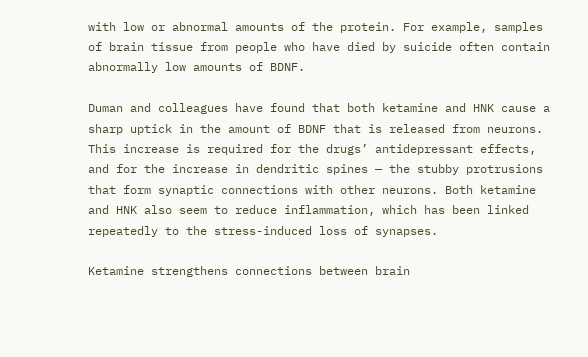with low or abnormal amounts of the protein. For example, samples of brain tissue from people who have died by suicide often contain abnormally low amounts of BDNF.

Duman and colleagues have found that both ketamine and HNK cause a sharp uptick in the amount of BDNF that is released from neurons. This increase is required for the drugs’ antidepressant effects, and for the increase in dendritic spines — the stubby protrusions that form synaptic connections with other neurons. Both ketamine and HNK also seem to reduce inflammation, which has been linked repeatedly to the stress-induced loss of synapses.

Ketamine strengthens connections between brain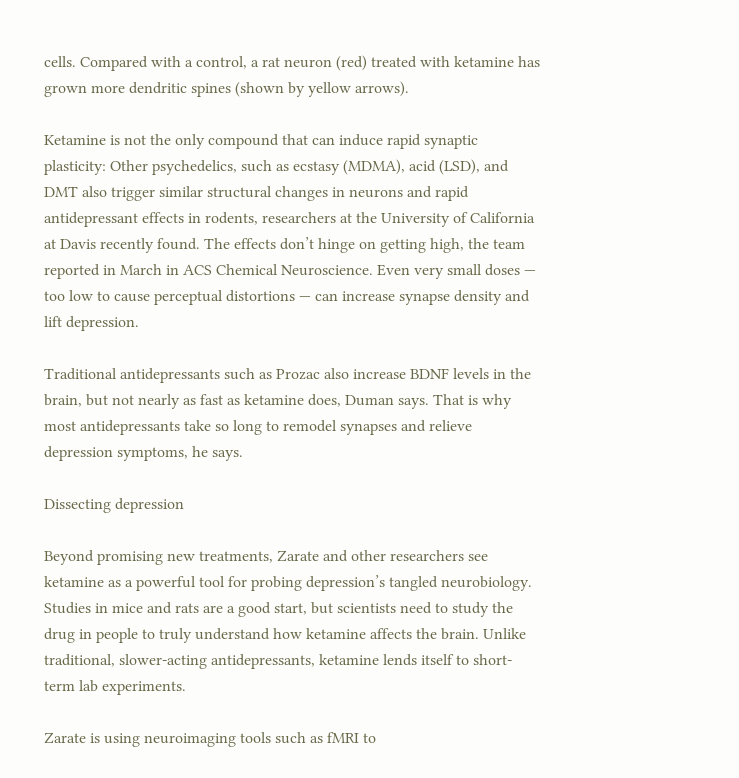cells. Compared with a control, a rat neuron (red) treated with ketamine has grown more dendritic spines (shown by yellow arrows).

Ketamine is not the only compound that can induce rapid synaptic plasticity: Other psychedelics, such as ecstasy (MDMA), acid (LSD), and DMT also trigger similar structural changes in neurons and rapid antidepressant effects in rodents, researchers at the University of California at Davis recently found. The effects don’t hinge on getting high, the team reported in March in ACS Chemical Neuroscience. Even very small doses — too low to cause perceptual distortions — can increase synapse density and lift depression.

Traditional antidepressants such as Prozac also increase BDNF levels in the brain, but not nearly as fast as ketamine does, Duman says. That is why most antidepressants take so long to remodel synapses and relieve depression symptoms, he says.

Dissecting depression

Beyond promising new treatments, Zarate and other researchers see ketamine as a powerful tool for probing depression’s tangled neurobiology. Studies in mice and rats are a good start, but scientists need to study the drug in people to truly understand how ketamine affects the brain. Unlike traditional, slower-acting antidepressants, ketamine lends itself to short-term lab experiments.

Zarate is using neuroimaging tools such as fMRI to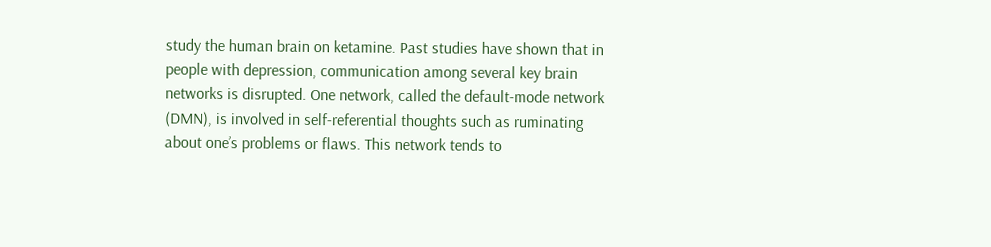study the human brain on ketamine. Past studies have shown that in people with depression, communication among several key brain networks is disrupted. One network, called the default-mode network (DMN), is involved in self-referential thoughts such as ruminating about one’s problems or flaws. This network tends to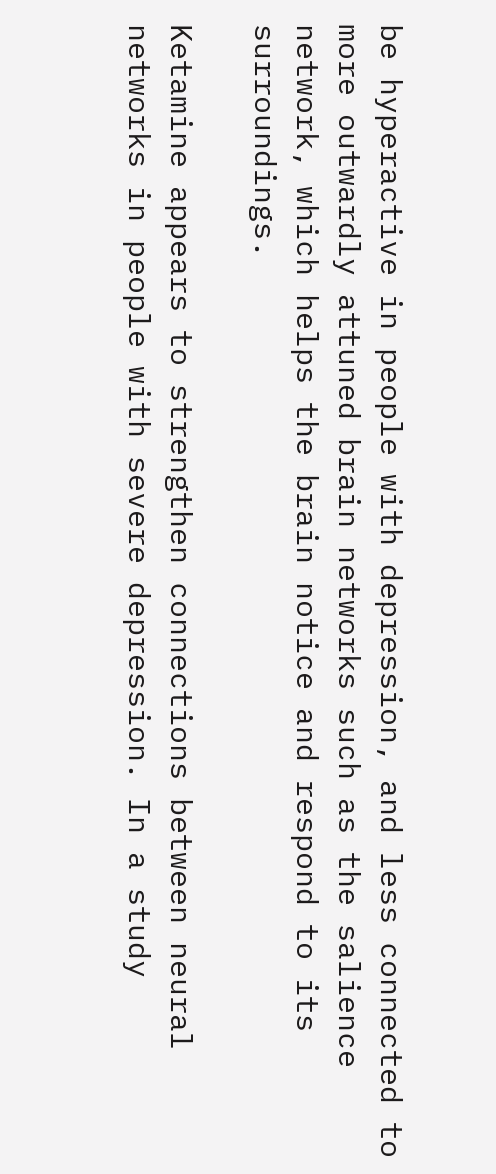be hyperactive in people with depression, and less connected to more outwardly attuned brain networks such as the salience network, which helps the brain notice and respond to its surroundings.

Ketamine appears to strengthen connections between neural networks in people with severe depression. In a study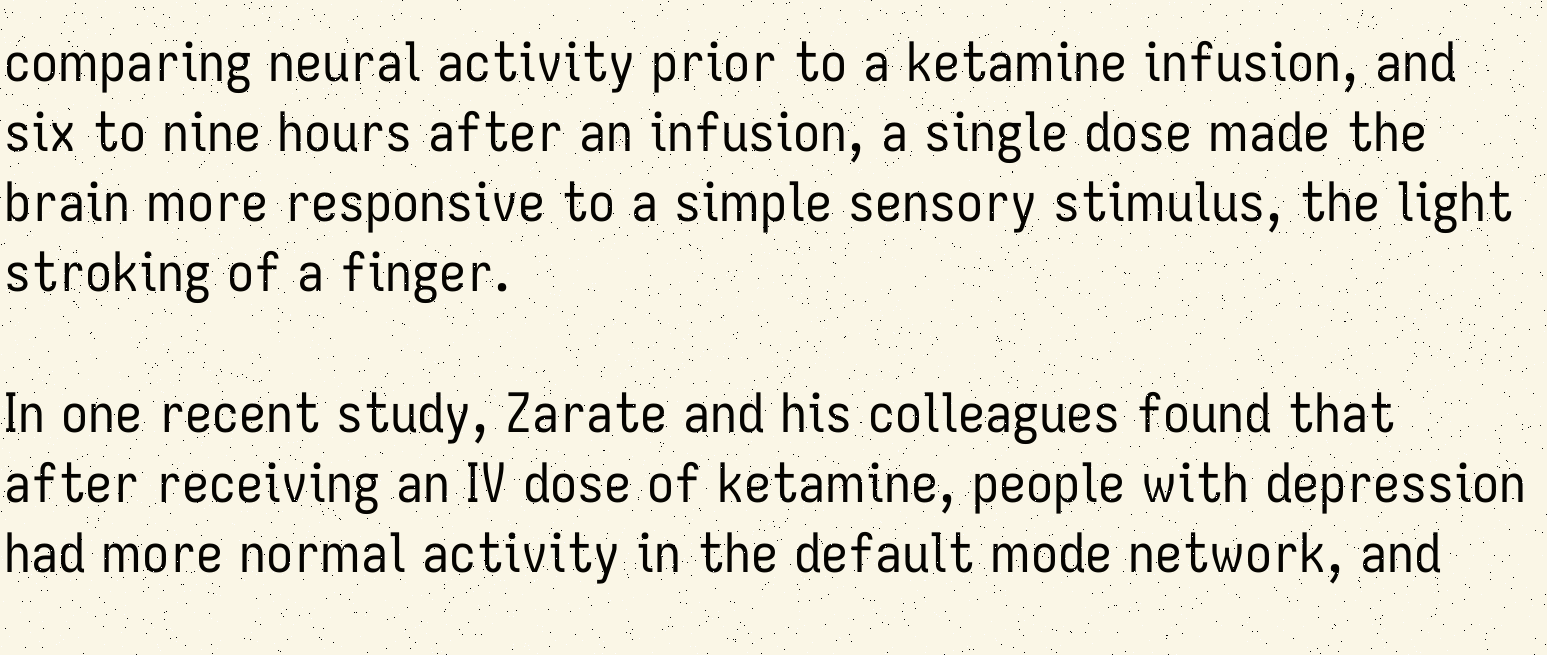comparing neural activity prior to a ketamine infusion, and six to nine hours after an infusion, a single dose made the brain more responsive to a simple sensory stimulus, the light stroking of a finger.

In one recent study, Zarate and his colleagues found that after receiving an IV dose of ketamine, people with depression had more normal activity in the default mode network, and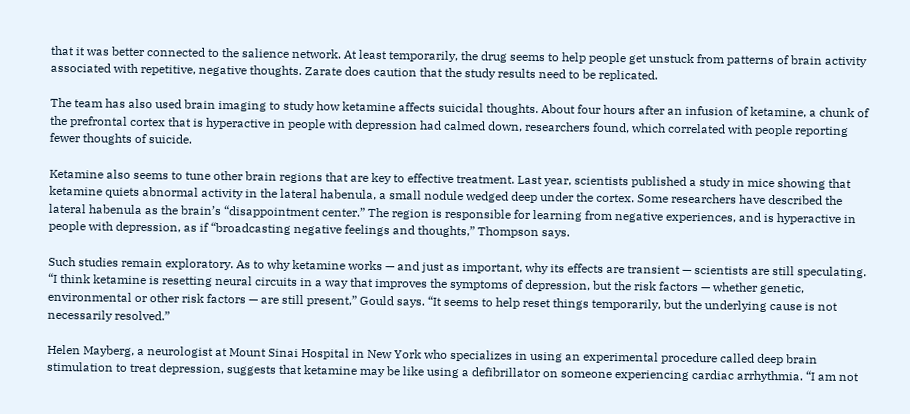that it was better connected to the salience network. At least temporarily, the drug seems to help people get unstuck from patterns of brain activity associated with repetitive, negative thoughts. Zarate does caution that the study results need to be replicated.

The team has also used brain imaging to study how ketamine affects suicidal thoughts. About four hours after an infusion of ketamine, a chunk of the prefrontal cortex that is hyperactive in people with depression had calmed down, researchers found, which correlated with people reporting fewer thoughts of suicide.

Ketamine also seems to tune other brain regions that are key to effective treatment. Last year, scientists published a study in mice showing that ketamine quiets abnormal activity in the lateral habenula, a small nodule wedged deep under the cortex. Some researchers have described the lateral habenula as the brain’s “disappointment center.” The region is responsible for learning from negative experiences, and is hyperactive in people with depression, as if “broadcasting negative feelings and thoughts,” Thompson says.

Such studies remain exploratory. As to why ketamine works — and just as important, why its effects are transient — scientists are still speculating. “I think ketamine is resetting neural circuits in a way that improves the symptoms of depression, but the risk factors — whether genetic, environmental or other risk factors — are still present,” Gould says. “It seems to help reset things temporarily, but the underlying cause is not necessarily resolved.”

Helen Mayberg, a neurologist at Mount Sinai Hospital in New York who specializes in using an experimental procedure called deep brain stimulation to treat depression, suggests that ketamine may be like using a defibrillator on someone experiencing cardiac arrhythmia. “I am not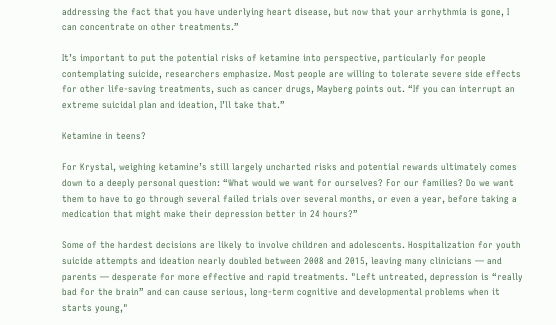addressing the fact that you have underlying heart disease, but now that your arrhythmia is gone, I can concentrate on other treatments.”

It’s important to put the potential risks of ketamine into perspective, particularly for people contemplating suicide, researchers emphasize. Most people are willing to tolerate severe side effects for other life-saving treatments, such as cancer drugs, Mayberg points out. “If you can interrupt an extreme suicidal plan and ideation, I’ll take that.”

Ketamine in teens?

For Krystal, weighing ketamine’s still largely uncharted risks and potential rewards ultimately comes down to a deeply personal question: “What would we want for ourselves? For our families? Do we want them to have to go through several failed trials over several months, or even a year, before taking a medication that might make their depression better in 24 hours?”

Some of the hardest decisions are likely to involve children and adolescents. Hospitalization for youth suicide attempts and ideation nearly doubled between 2008 and 2015, leaving many clinicians — and parents — desperate for more effective and rapid treatments. "Left untreated, depression is “really bad for the brain” and can cause serious, long-term cognitive and developmental problems when it starts young,"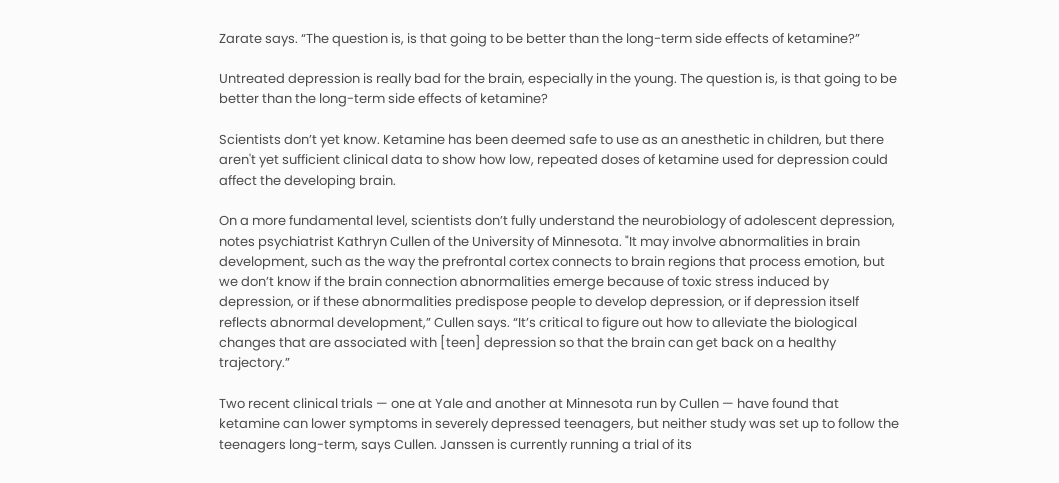Zarate says. “The question is, is that going to be better than the long-term side effects of ketamine?”

Untreated depression is really bad for the brain, especially in the young. The question is, is that going to be better than the long-term side effects of ketamine?

Scientists don’t yet know. Ketamine has been deemed safe to use as an anesthetic in children, but there aren't yet sufficient clinical data to show how low, repeated doses of ketamine used for depression could affect the developing brain.

On a more fundamental level, scientists don’t fully understand the neurobiology of adolescent depression, notes psychiatrist Kathryn Cullen of the University of Minnesota. "It may involve abnormalities in brain development, such as the way the prefrontal cortex connects to brain regions that process emotion, but we don’t know if the brain connection abnormalities emerge because of toxic stress induced by depression, or if these abnormalities predispose people to develop depression, or if depression itself reflects abnormal development,” Cullen says. “It’s critical to figure out how to alleviate the biological changes that are associated with [teen] depression so that the brain can get back on a healthy trajectory.”

Two recent clinical trials — one at Yale and another at Minnesota run by Cullen — have found that ketamine can lower symptoms in severely depressed teenagers, but neither study was set up to follow the teenagers long-term, says Cullen. Janssen is currently running a trial of its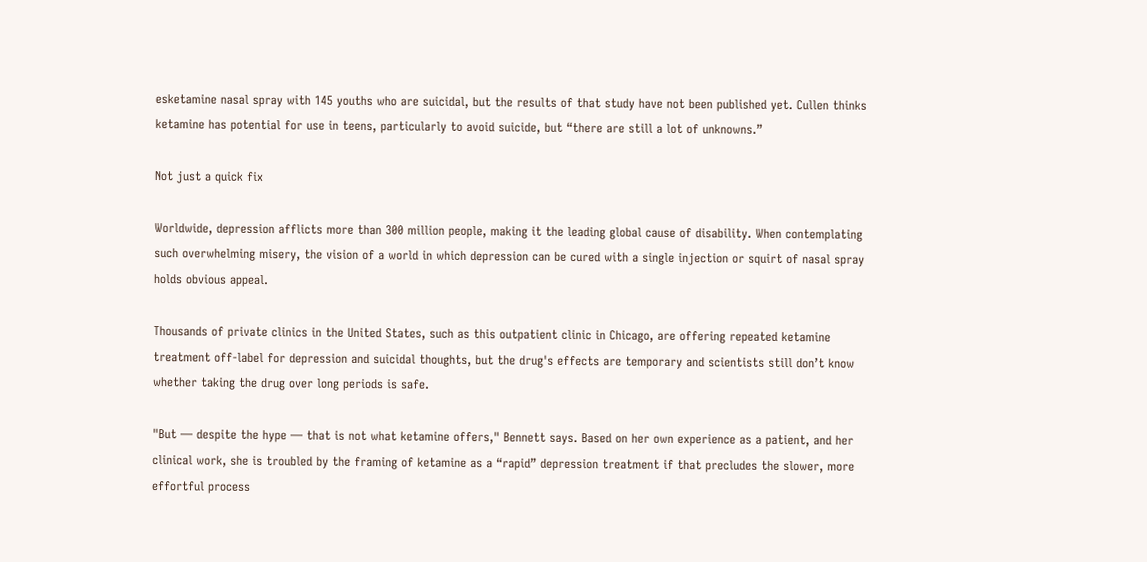esketamine nasal spray with 145 youths who are suicidal, but the results of that study have not been published yet. Cullen thinks ketamine has potential for use in teens, particularly to avoid suicide, but “there are still a lot of unknowns.”

Not just a quick fix

Worldwide, depression afflicts more than 300 million people, making it the leading global cause of disability. When contemplating such overwhelming misery, the vision of a world in which depression can be cured with a single injection or squirt of nasal spray holds obvious appeal.

Thousands of private clinics in the United States, such as this outpatient clinic in Chicago, are offering repeated ketamine treatment off-label for depression and suicidal thoughts, but the drug's effects are temporary and scientists still don’t know whether taking the drug over long periods is safe.

"But — despite the hype — that is not what ketamine offers," Bennett says. Based on her own experience as a patient, and her clinical work, she is troubled by the framing of ketamine as a “rapid” depression treatment if that precludes the slower, more effortful process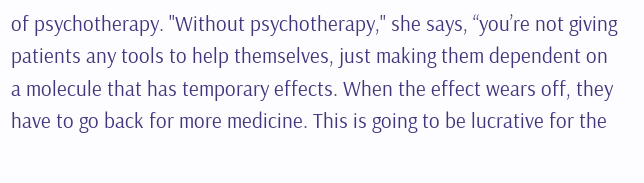of psychotherapy. "Without psychotherapy," she says, “you’re not giving patients any tools to help themselves, just making them dependent on a molecule that has temporary effects. When the effect wears off, they have to go back for more medicine. This is going to be lucrative for the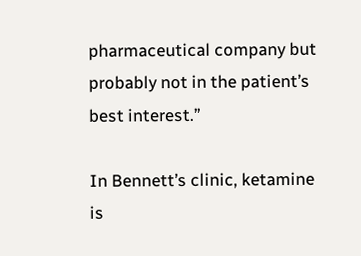pharmaceutical company but probably not in the patient’s best interest.”

In Bennett’s clinic, ketamine is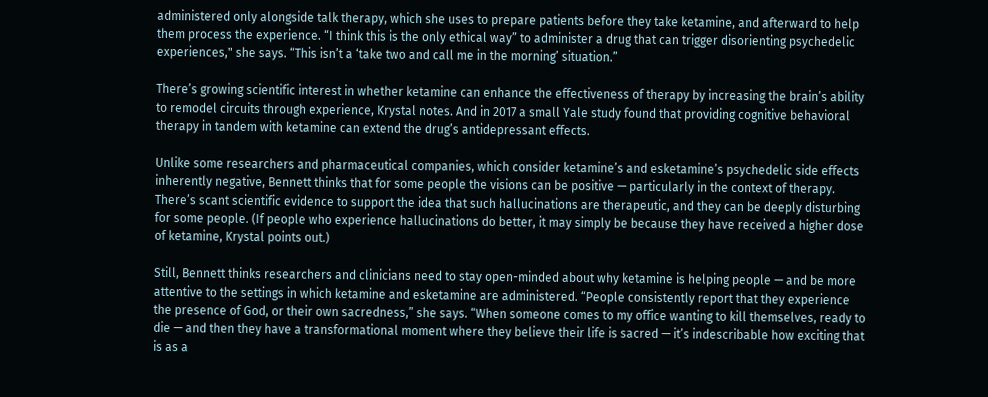administered only alongside talk therapy, which she uses to prepare patients before they take ketamine, and afterward to help them process the experience. “I think this is the only ethical way” to administer a drug that can trigger disorienting psychedelic experiences," she says. “This isn’t a ‘take two and call me in the morning’ situation.”

There’s growing scientific interest in whether ketamine can enhance the effectiveness of therapy by increasing the brain’s ability to remodel circuits through experience, Krystal notes. And in 2017 a small Yale study found that providing cognitive behavioral therapy in tandem with ketamine can extend the drug’s antidepressant effects.

Unlike some researchers and pharmaceutical companies, which consider ketamine’s and esketamine’s psychedelic side effects inherently negative, Bennett thinks that for some people the visions can be positive — particularly in the context of therapy. There’s scant scientific evidence to support the idea that such hallucinations are therapeutic, and they can be deeply disturbing for some people. (If people who experience hallucinations do better, it may simply be because they have received a higher dose of ketamine, Krystal points out.)

Still, Bennett thinks researchers and clinicians need to stay open-minded about why ketamine is helping people — and be more attentive to the settings in which ketamine and esketamine are administered. “People consistently report that they experience the presence of God, or their own sacredness,” she says. “When someone comes to my office wanting to kill themselves, ready to die — and then they have a transformational moment where they believe their life is sacred — it’s indescribable how exciting that is as a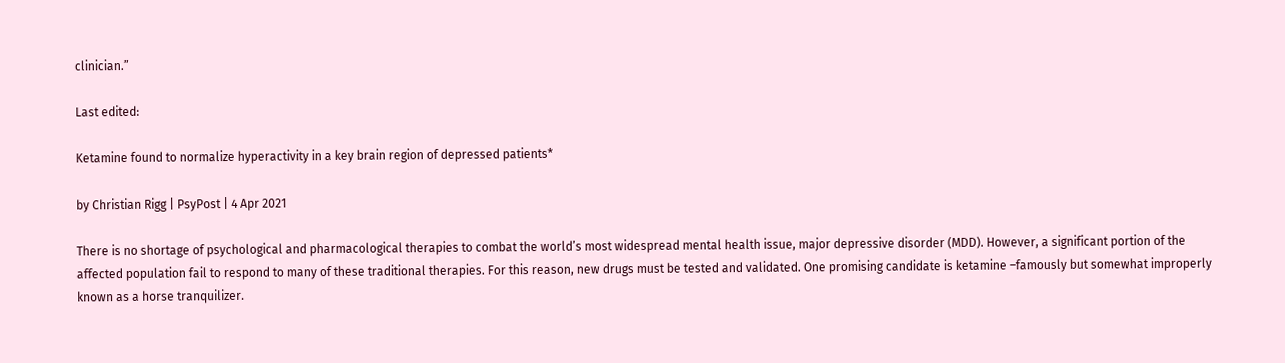clinician.”

Last edited:

Ketamine found to normalize hyperactivity in a key brain region of depressed patients*

by Christian Rigg | PsyPost | 4 Apr 2021

There is no shortage of psychological and pharmacological therapies to combat the world’s most widespread mental health issue, major depressive disorder (MDD). However, a significant portion of the affected population fail to respond to many of these traditional therapies. For this reason, new drugs must be tested and validated. One promising candidate is ketamine –famously but somewhat improperly known as a horse tranquilizer.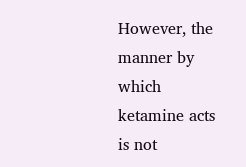However, the manner by which ketamine acts is not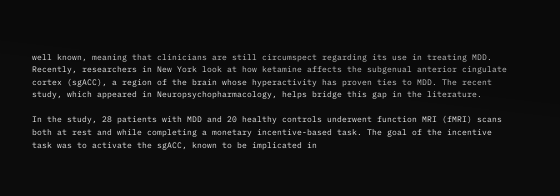well known, meaning that clinicians are still circumspect regarding its use in treating MDD. Recently, researchers in New York look at how ketamine affects the subgenual anterior cingulate cortex (sgACC), a region of the brain whose hyperactivity has proven ties to MDD. The recent study, which appeared in Neuropsychopharmacology, helps bridge this gap in the literature.

In the study, 28 patients with MDD and 20 healthy controls underwent function MRI (fMRI) scans both at rest and while completing a monetary incentive-based task. The goal of the incentive task was to activate the sgACC, known to be implicated in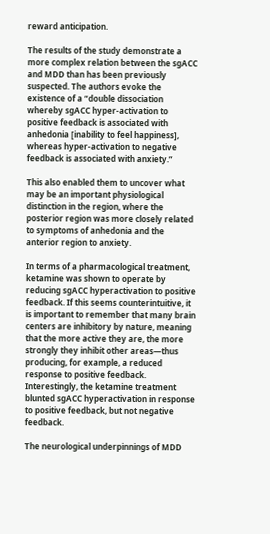reward anticipation.

The results of the study demonstrate a more complex relation between the sgACC and MDD than has been previously suspected. The authors evoke the existence of a “double dissociation whereby sgACC hyper-activation to positive feedback is associated with anhedonia [inability to feel happiness], whereas hyper-activation to negative feedback is associated with anxiety.”

This also enabled them to uncover what may be an important physiological distinction in the region, where the posterior region was more closely related to symptoms of anhedonia and the anterior region to anxiety.

In terms of a pharmacological treatment, ketamine was shown to operate by reducing sgACC hyperactivation to positive feedback. If this seems counterintuitive, it is important to remember that many brain centers are inhibitory by nature, meaning that the more active they are, the more strongly they inhibit other areas—thus producing, for example, a reduced response to positive feedback. Interestingly, the ketamine treatment blunted sgACC hyperactivation in response to positive feedback, but not negative feedback.

The neurological underpinnings of MDD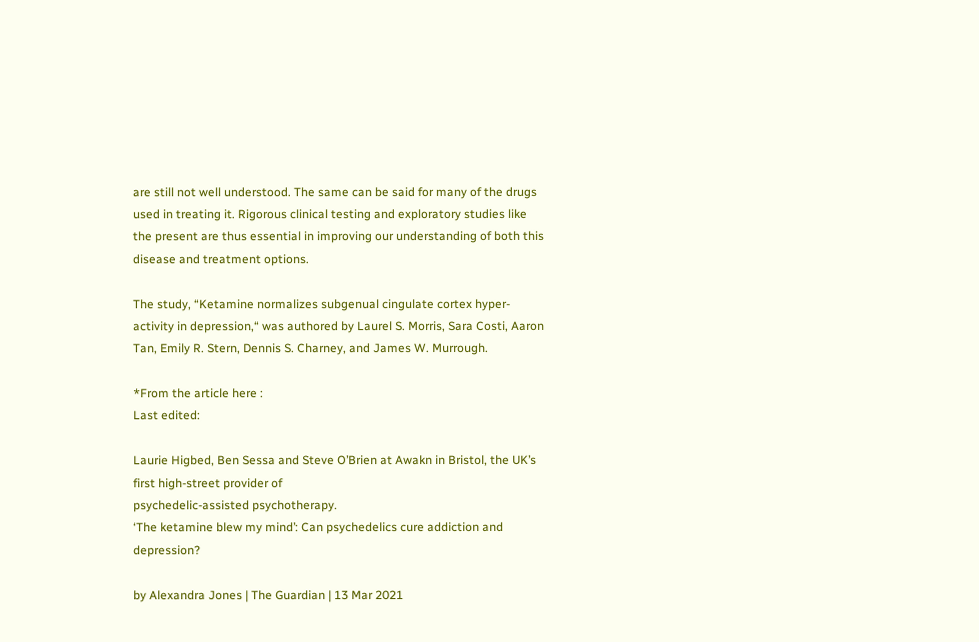are still not well understood. The same can be said for many of the drugs used in treating it. Rigorous clinical testing and exploratory studies like the present are thus essential in improving our understanding of both this disease and treatment options.

The study, “Ketamine normalizes subgenual cingulate cortex hyper-activity in depression,“ was authored by Laurel S. Morris, Sara Costi, Aaron Tan, Emily R. Stern, Dennis S. Charney, and James W. Murrough.

*From the article here :
Last edited:

Laurie Higbed, Ben Sessa and Steve O’Brien at Awakn in Bristol, the UK’s first high-street provider of
psychedelic-assisted psychotherapy.
‘The ketamine blew my mind’: Can psychedelics cure addiction and depression?

by Alexandra Jones | The Guardian | 13 Mar 2021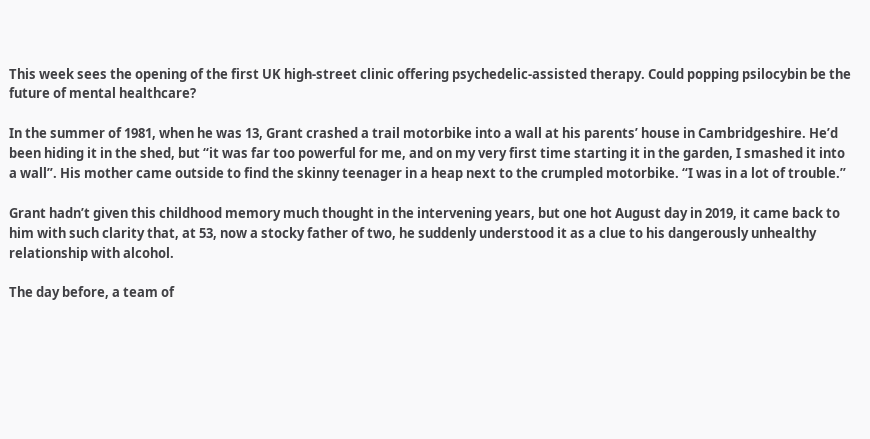This week sees the opening of the first UK high-street clinic offering psychedelic-assisted therapy. Could popping psilocybin be the future of mental healthcare?

In the summer of 1981, when he was 13, Grant crashed a trail motorbike into a wall at his parents’ house in Cambridgeshire. He’d been hiding it in the shed, but “it was far too powerful for me, and on my very first time starting it in the garden, I smashed it into a wall”. His mother came outside to find the skinny teenager in a heap next to the crumpled motorbike. “I was in a lot of trouble.”

Grant hadn’t given this childhood memory much thought in the intervening years, but one hot August day in 2019, it came back to him with such clarity that, at 53, now a stocky father of two, he suddenly understood it as a clue to his dangerously unhealthy relationship with alcohol.

The day before, a team of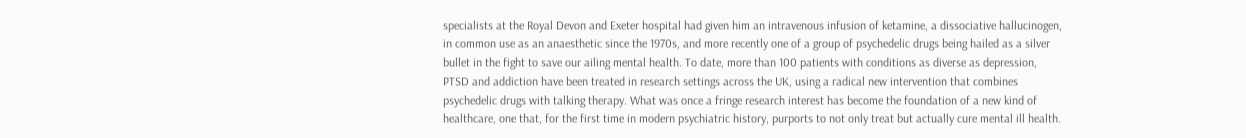specialists at the Royal Devon and Exeter hospital had given him an intravenous infusion of ketamine, a dissociative hallucinogen, in common use as an anaesthetic since the 1970s, and more recently one of a group of psychedelic drugs being hailed as a silver bullet in the fight to save our ailing mental health. To date, more than 100 patients with conditions as diverse as depression, PTSD and addiction have been treated in research settings across the UK, using a radical new intervention that combines psychedelic drugs with talking therapy. What was once a fringe research interest has become the foundation of a new kind of healthcare, one that, for the first time in modern psychiatric history, purports to not only treat but actually cure mental ill health.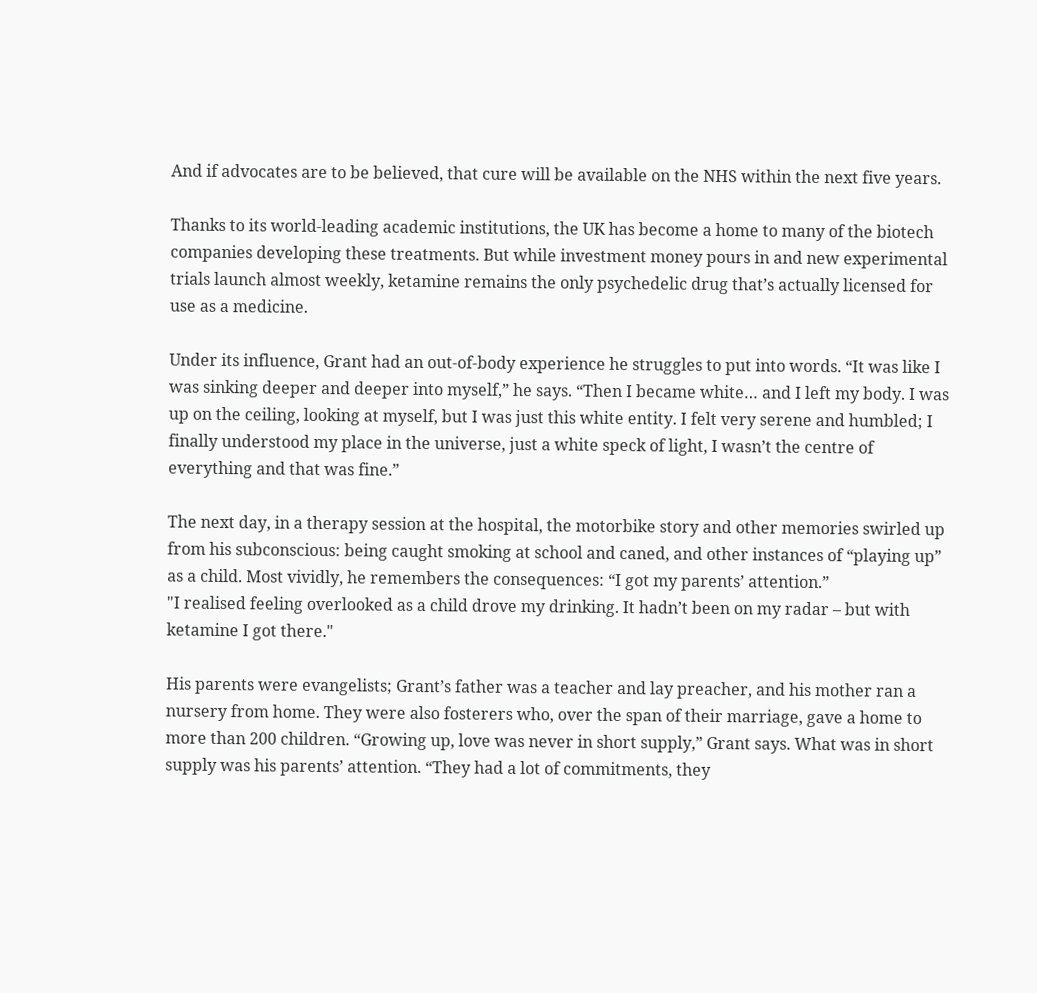And if advocates are to be believed, that cure will be available on the NHS within the next five years.

Thanks to its world-leading academic institutions, the UK has become a home to many of the biotech companies developing these treatments. But while investment money pours in and new experimental trials launch almost weekly, ketamine remains the only psychedelic drug that’s actually licensed for use as a medicine.

Under its influence, Grant had an out-of-body experience he struggles to put into words. “It was like I was sinking deeper and deeper into myself,” he says. “Then I became white… and I left my body. I was up on the ceiling, looking at myself, but I was just this white entity. I felt very serene and humbled; I finally understood my place in the universe, just a white speck of light, I wasn’t the centre of everything and that was fine.”

The next day, in a therapy session at the hospital, the motorbike story and other memories swirled up from his subconscious: being caught smoking at school and caned, and other instances of “playing up” as a child. Most vividly, he remembers the consequences: “I got my parents’ attention.”
"I realised feeling overlooked as a child drove my drinking. It hadn’t been on my radar – but with ketamine I got there."

His parents were evangelists; Grant’s father was a teacher and lay preacher, and his mother ran a nursery from home. They were also fosterers who, over the span of their marriage, gave a home to more than 200 children. “Growing up, love was never in short supply,” Grant says. What was in short supply was his parents’ attention. “They had a lot of commitments, they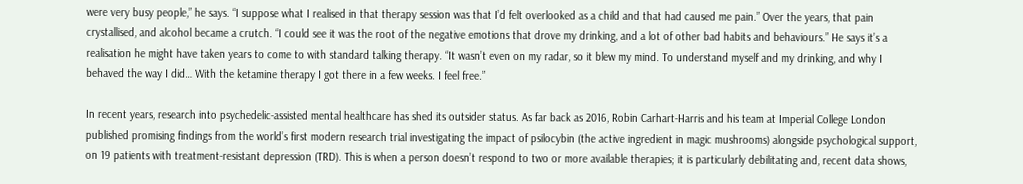were very busy people,” he says. “I suppose what I realised in that therapy session was that I’d felt overlooked as a child and that had caused me pain.” Over the years, that pain crystallised, and alcohol became a crutch. “I could see it was the root of the negative emotions that drove my drinking, and a lot of other bad habits and behaviours.” He says it’s a realisation he might have taken years to come to with standard talking therapy. “It wasn’t even on my radar, so it blew my mind. To understand myself and my drinking, and why I behaved the way I did… With the ketamine therapy I got there in a few weeks. I feel free.”

In recent years, research into psychedelic-assisted mental healthcare has shed its outsider status. As far back as 2016, Robin Carhart-Harris and his team at Imperial College London published promising findings from the world’s first modern research trial investigating the impact of psilocybin (the active ingredient in magic mushrooms) alongside psychological support, on 19 patients with treatment-resistant depression (TRD). This is when a person doesn’t respond to two or more available therapies; it is particularly debilitating and, recent data shows,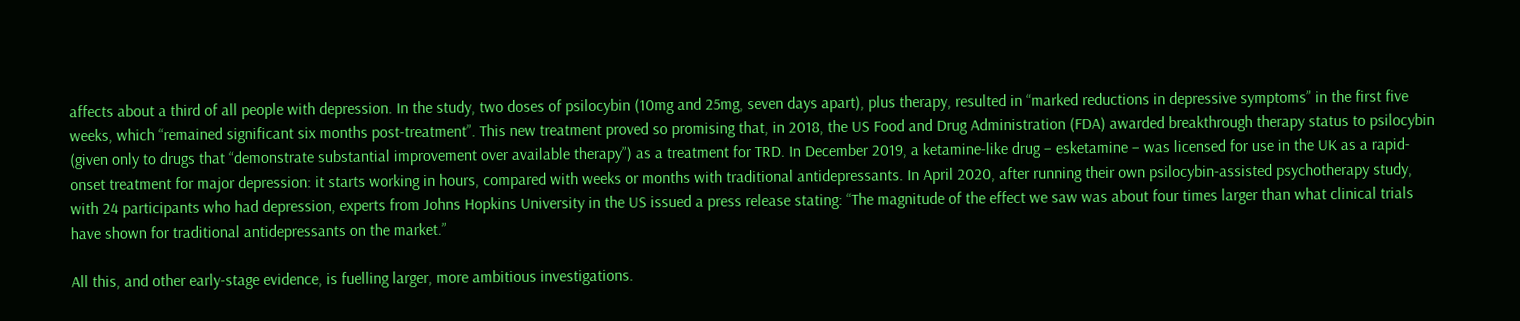affects about a third of all people with depression. In the study, two doses of psilocybin (10mg and 25mg, seven days apart), plus therapy, resulted in “marked reductions in depressive symptoms” in the first five weeks, which “remained significant six months post-treatment”. This new treatment proved so promising that, in 2018, the US Food and Drug Administration (FDA) awarded breakthrough therapy status to psilocybin (given only to drugs that “demonstrate substantial improvement over available therapy”) as a treatment for TRD. In December 2019, a ketamine-like drug – esketamine – was licensed for use in the UK as a rapid-onset treatment for major depression: it starts working in hours, compared with weeks or months with traditional antidepressants. In April 2020, after running their own psilocybin-assisted psychotherapy study, with 24 participants who had depression, experts from Johns Hopkins University in the US issued a press release stating: “The magnitude of the effect we saw was about four times larger than what clinical trials have shown for traditional antidepressants on the market.”

All this, and other early-stage evidence, is fuelling larger, more ambitious investigations.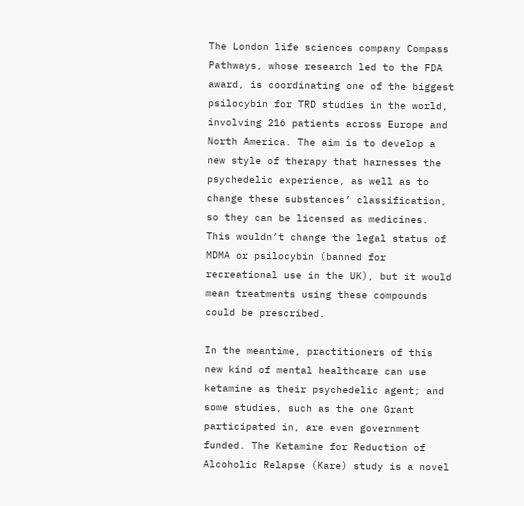The London life sciences company Compass Pathways, whose research led to the FDA award, is coordinating one of the biggest psilocybin for TRD studies in the world, involving 216 patients across Europe and North America. The aim is to develop a new style of therapy that harnesses the psychedelic experience, as well as to change these substances’ classification, so they can be licensed as medicines. This wouldn’t change the legal status of MDMA or psilocybin (banned for recreational use in the UK), but it would mean treatments using these compounds could be prescribed.

In the meantime, practitioners of this new kind of mental healthcare can use ketamine as their psychedelic agent; and some studies, such as the one Grant participated in, are even government funded. The Ketamine for Reduction of Alcoholic Relapse (Kare) study is a novel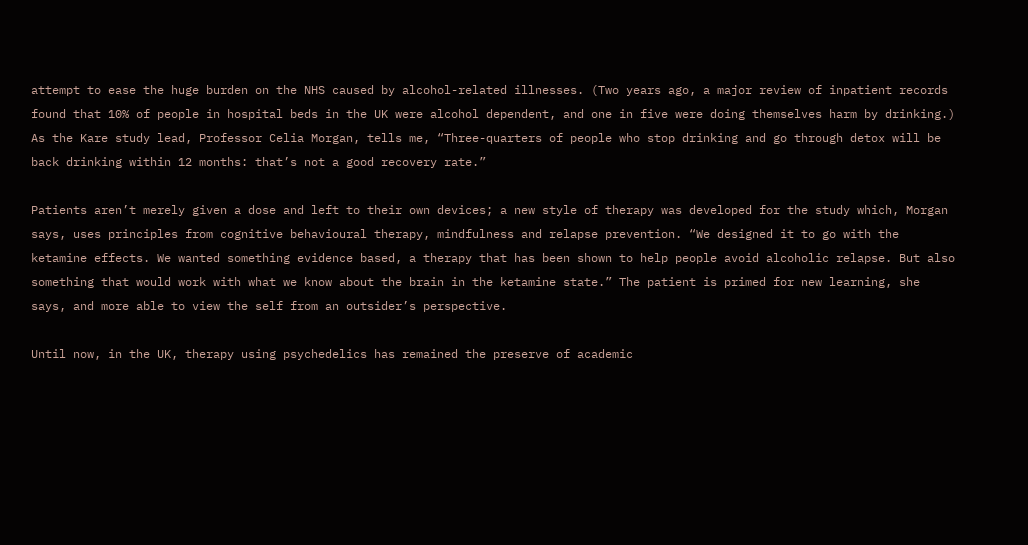attempt to ease the huge burden on the NHS caused by alcohol-related illnesses. (Two years ago, a major review of inpatient records found that 10% of people in hospital beds in the UK were alcohol dependent, and one in five were doing themselves harm by drinking.) As the Kare study lead, Professor Celia Morgan, tells me, “Three-quarters of people who stop drinking and go through detox will be back drinking within 12 months: that’s not a good recovery rate.”

Patients aren’t merely given a dose and left to their own devices; a new style of therapy was developed for the study which, Morgan says, uses principles from cognitive behavioural therapy, mindfulness and relapse prevention. “We designed it to go with the ketamine effects. We wanted something evidence based, a therapy that has been shown to help people avoid alcoholic relapse. But also something that would work with what we know about the brain in the ketamine state.” The patient is primed for new learning, she says, and more able to view the self from an outsider’s perspective.

Until now, in the UK, therapy using psychedelics has remained the preserve of academic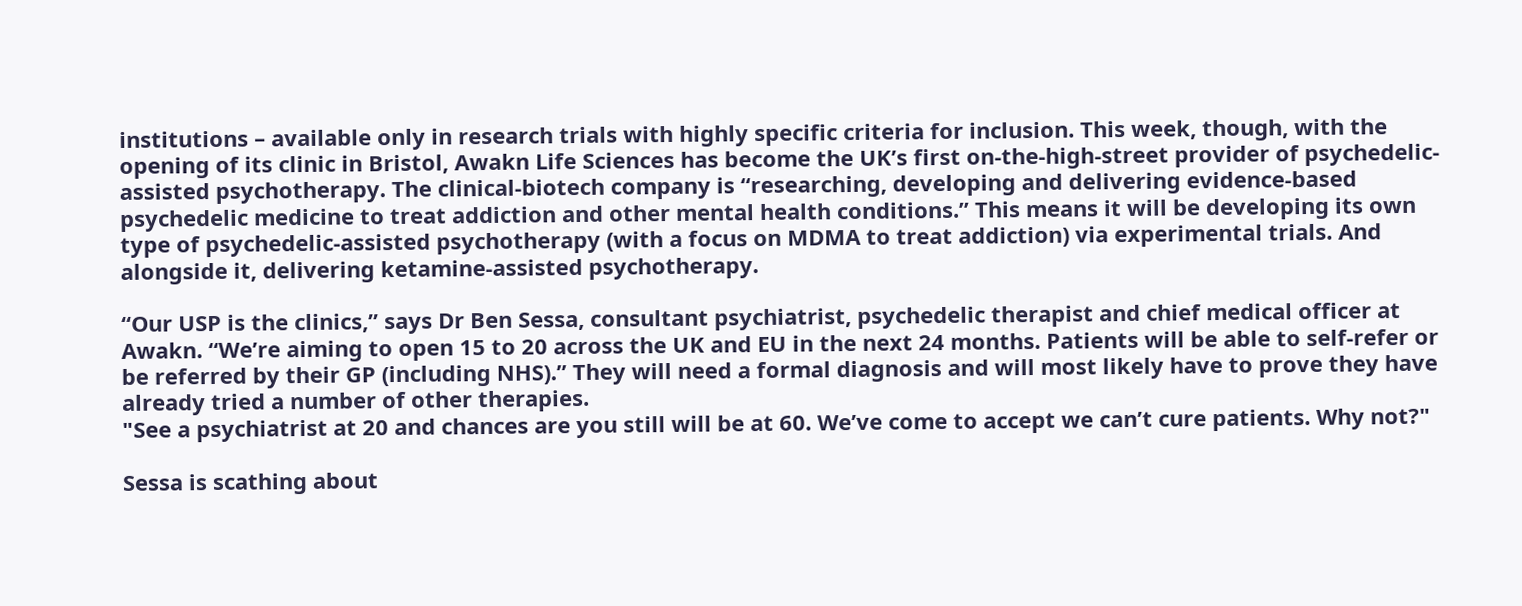institutions – available only in research trials with highly specific criteria for inclusion. This week, though, with the opening of its clinic in Bristol, Awakn Life Sciences has become the UK’s first on-the-high-street provider of psychedelic-assisted psychotherapy. The clinical-biotech company is “researching, developing and delivering evidence-based psychedelic medicine to treat addiction and other mental health conditions.” This means it will be developing its own type of psychedelic-assisted psychotherapy (with a focus on MDMA to treat addiction) via experimental trials. And alongside it, delivering ketamine-assisted psychotherapy.

“Our USP is the clinics,” says Dr Ben Sessa, consultant psychiatrist, psychedelic therapist and chief medical officer at Awakn. “We’re aiming to open 15 to 20 across the UK and EU in the next 24 months. Patients will be able to self-refer or be referred by their GP (including NHS).” They will need a formal diagnosis and will most likely have to prove they have already tried a number of other therapies.
"See a psychiatrist at 20 and chances are you still will be at 60. We’ve come to accept we can’t cure patients. Why not?"

Sessa is scathing about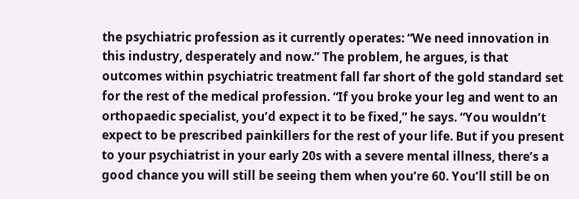the psychiatric profession as it currently operates: “We need innovation in this industry, desperately and now.” The problem, he argues, is that outcomes within psychiatric treatment fall far short of the gold standard set for the rest of the medical profession. “If you broke your leg and went to an orthopaedic specialist, you’d expect it to be fixed,” he says. “You wouldn’t expect to be prescribed painkillers for the rest of your life. But if you present to your psychiatrist in your early 20s with a severe mental illness, there’s a good chance you will still be seeing them when you’re 60. You’ll still be on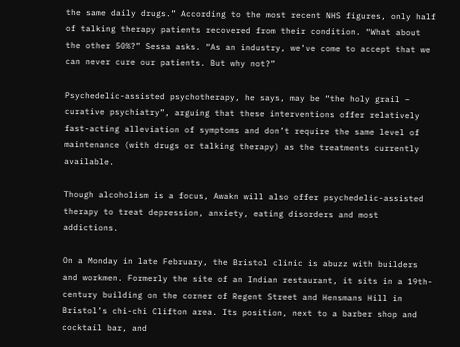the same daily drugs.” According to the most recent NHS figures, only half of talking therapy patients recovered from their condition. “What about the other 50%?” Sessa asks. “As an industry, we’ve come to accept that we can never cure our patients. But why not?”

Psychedelic-assisted psychotherapy, he says, may be “the holy grail – curative psychiatry”, arguing that these interventions offer relatively fast-acting alleviation of symptoms and don’t require the same level of maintenance (with drugs or talking therapy) as the treatments currently available.

Though alcoholism is a focus, Awakn will also offer psychedelic-assisted therapy to treat depression, anxiety, eating disorders and most addictions.

On a Monday in late February, the Bristol clinic is abuzz with builders and workmen. Formerly the site of an Indian restaurant, it sits in a 19th-century building on the corner of Regent Street and Hensmans Hill in Bristol’s chi-chi Clifton area. Its position, next to a barber shop and cocktail bar, and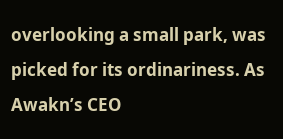overlooking a small park, was picked for its ordinariness. As Awakn’s CEO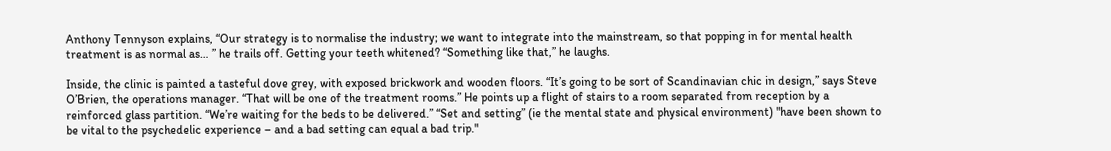Anthony Tennyson explains, “Our strategy is to normalise the industry; we want to integrate into the mainstream, so that popping in for mental health treatment is as normal as… ” he trails off. Getting your teeth whitened? “Something like that,” he laughs.

Inside, the clinic is painted a tasteful dove grey, with exposed brickwork and wooden floors. “It’s going to be sort of Scandinavian chic in design,” says Steve O’Brien, the operations manager. “That will be one of the treatment rooms.” He points up a flight of stairs to a room separated from reception by a reinforced glass partition. “We’re waiting for the beds to be delivered.” “Set and setting” (ie the mental state and physical environment) "have been shown to be vital to the psychedelic experience – and a bad setting can equal a bad trip."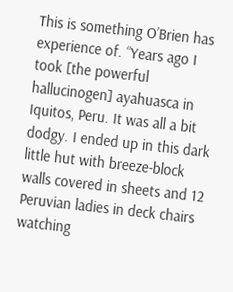This is something O’Brien has experience of. “Years ago I took [the powerful hallucinogen] ayahuasca in Iquitos, Peru. It was all a bit dodgy. I ended up in this dark little hut with breeze-block walls covered in sheets and 12 Peruvian ladies in deck chairs watching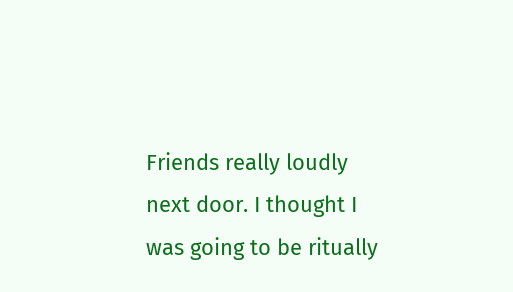Friends really loudly next door. I thought I was going to be ritually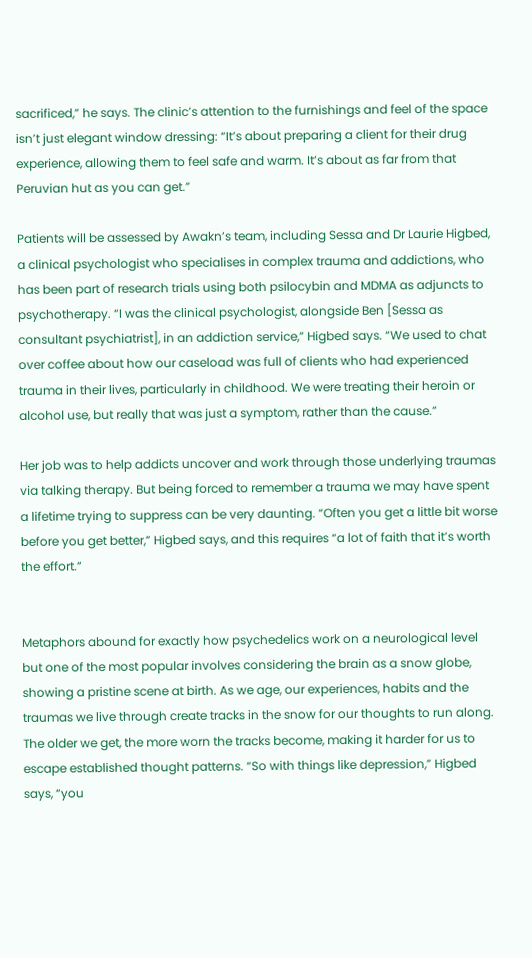sacrificed,” he says. The clinic’s attention to the furnishings and feel of the space isn’t just elegant window dressing: “It’s about preparing a client for their drug experience, allowing them to feel safe and warm. It’s about as far from that Peruvian hut as you can get.”

Patients will be assessed by Awakn’s team, including Sessa and Dr Laurie Higbed, a clinical psychologist who specialises in complex trauma and addictions, who has been part of research trials using both psilocybin and MDMA as adjuncts to psychotherapy. “I was the clinical psychologist, alongside Ben [Sessa as consultant psychiatrist], in an addiction service,” Higbed says. “We used to chat over coffee about how our caseload was full of clients who had experienced trauma in their lives, particularly in childhood. We were treating their heroin or alcohol use, but really that was just a symptom, rather than the cause.”

Her job was to help addicts uncover and work through those underlying traumas via talking therapy. But being forced to remember a trauma we may have spent a lifetime trying to suppress can be very daunting. “Often you get a little bit worse before you get better,” Higbed says, and this requires “a lot of faith that it’s worth the effort.”


Metaphors abound for exactly how psychedelics work on a neurological level but one of the most popular involves considering the brain as a snow globe, showing a pristine scene at birth. As we age, our experiences, habits and the traumas we live through create tracks in the snow for our thoughts to run along. The older we get, the more worn the tracks become, making it harder for us to escape established thought patterns. “So with things like depression,” Higbed says, “you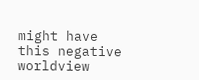might have this negative worldview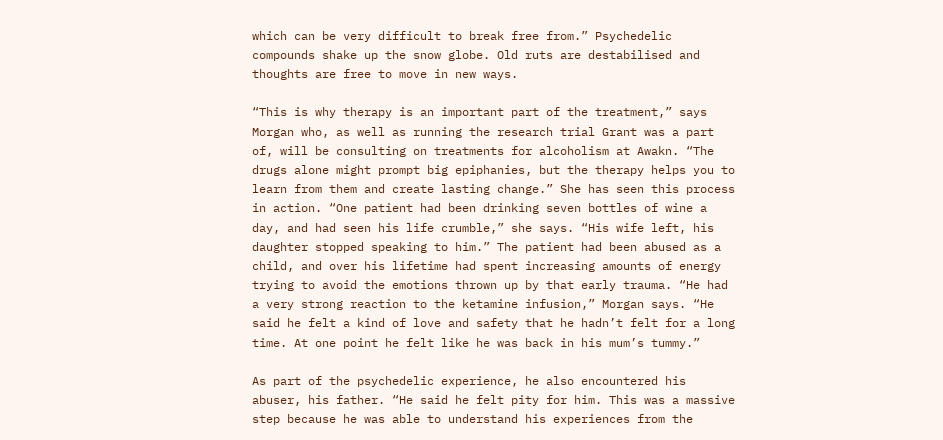which can be very difficult to break free from.” Psychedelic compounds shake up the snow globe. Old ruts are destabilised and thoughts are free to move in new ways.

“This is why therapy is an important part of the treatment,” says Morgan who, as well as running the research trial Grant was a part of, will be consulting on treatments for alcoholism at Awakn. “The drugs alone might prompt big epiphanies, but the therapy helps you to learn from them and create lasting change.” She has seen this process in action. “One patient had been drinking seven bottles of wine a day, and had seen his life crumble,” she says. “His wife left, his daughter stopped speaking to him.” The patient had been abused as a child, and over his lifetime had spent increasing amounts of energy trying to avoid the emotions thrown up by that early trauma. “He had a very strong reaction to the ketamine infusion,” Morgan says. “He said he felt a kind of love and safety that he hadn’t felt for a long time. At one point he felt like he was back in his mum’s tummy.”

As part of the psychedelic experience, he also encountered his abuser, his father. “He said he felt pity for him. This was a massive step because he was able to understand his experiences from the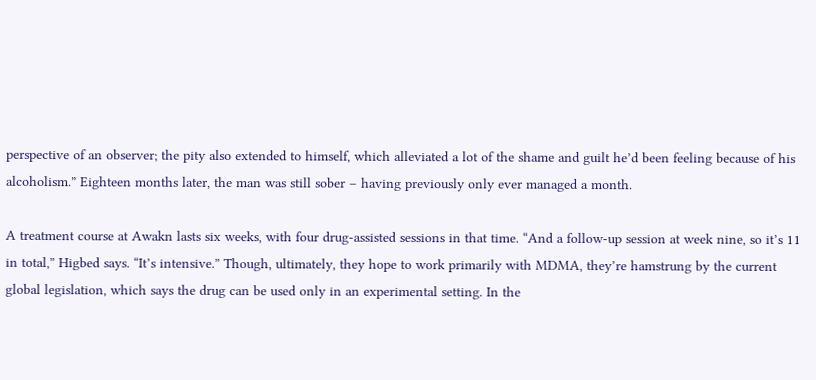perspective of an observer; the pity also extended to himself, which alleviated a lot of the shame and guilt he’d been feeling because of his alcoholism.” Eighteen months later, the man was still sober – having previously only ever managed a month.

A treatment course at Awakn lasts six weeks, with four drug-assisted sessions in that time. “And a follow-up session at week nine, so it’s 11 in total,” Higbed says. “It’s intensive.” Though, ultimately, they hope to work primarily with MDMA, they’re hamstrung by the current global legislation, which says the drug can be used only in an experimental setting. In the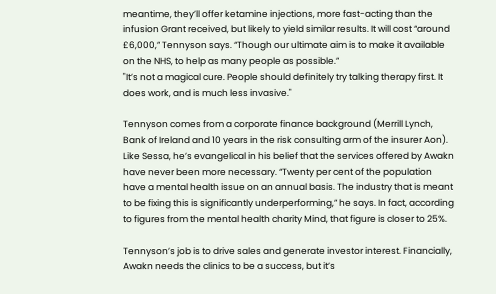meantime, they’ll offer ketamine injections, more fast-acting than the infusion Grant received, but likely to yield similar results. It will cost “around £6,000,” Tennyson says. “Though our ultimate aim is to make it available on the NHS, to help as many people as possible.”
"It’s not a magical cure. People should definitely try talking therapy first. It does work, and is much less invasive."

Tennyson comes from a corporate finance background (Merrill Lynch, Bank of Ireland and 10 years in the risk consulting arm of the insurer Aon). Like Sessa, he’s evangelical in his belief that the services offered by Awakn have never been more necessary. “Twenty per cent of the population have a mental health issue on an annual basis. The industry that is meant to be fixing this is significantly underperforming,” he says. In fact, according to figures from the mental health charity Mind, that figure is closer to 25%.

Tennyson’s job is to drive sales and generate investor interest. Financially, Awakn needs the clinics to be a success, but it’s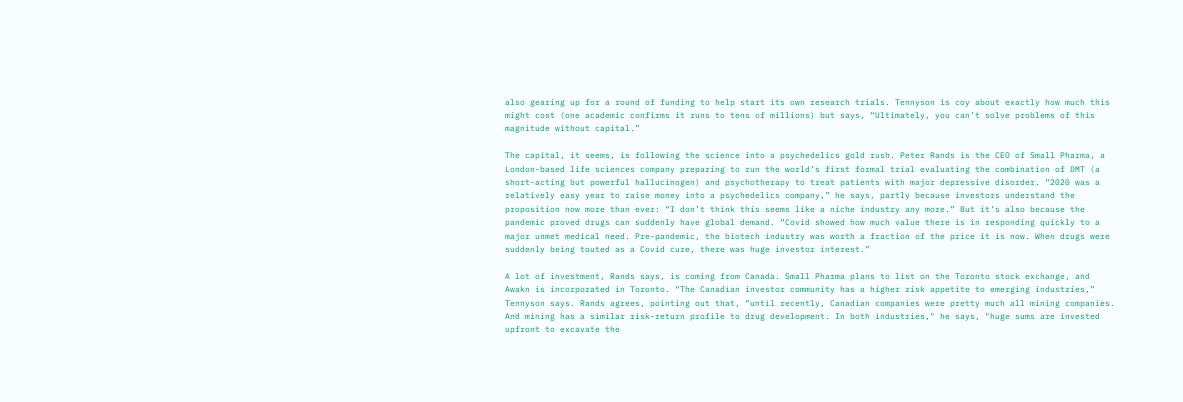also gearing up for a round of funding to help start its own research trials. Tennyson is coy about exactly how much this might cost (one academic confirms it runs to tens of millions) but says, “Ultimately, you can’t solve problems of this magnitude without capital.”

The capital, it seems, is following the science into a psychedelics gold rush. Peter Rands is the CEO of Small Pharma, a London-based life sciences company preparing to run the world’s first formal trial evaluating the combination of DMT (a short-acting but powerful hallucinogen) and psychotherapy to treat patients with major depressive disorder. “2020 was a relatively easy year to raise money into a psychedelics company,” he says, partly because investors understand the proposition now more than ever: “I don’t think this seems like a niche industry any more.” But it’s also because the pandemic proved drugs can suddenly have global demand. “Covid showed how much value there is in responding quickly to a major unmet medical need. Pre-pandemic, the biotech industry was worth a fraction of the price it is now. When drugs were suddenly being touted as a Covid cure, there was huge investor interest.”

A lot of investment, Rands says, is coming from Canada. Small Pharma plans to list on the Toronto stock exchange, and Awakn is incorporated in Toronto. “The Canadian investor community has a higher risk appetite to emerging industries,” Tennyson says. Rands agrees, pointing out that, “until recently, Canadian companies were pretty much all mining companies. And mining has a similar risk-return profile to drug development. In both industries," he says, "huge sums are invested upfront to excavate the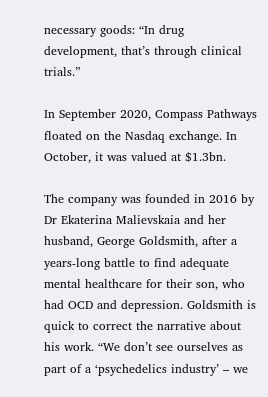necessary goods: “In drug development, that’s through clinical trials.”

In September 2020, Compass Pathways floated on the Nasdaq exchange. In October, it was valued at $1.3bn.

The company was founded in 2016 by Dr Ekaterina Malievskaia and her husband, George Goldsmith, after a years-long battle to find adequate mental healthcare for their son, who had OCD and depression. Goldsmith is quick to correct the narrative about his work. “We don’t see ourselves as part of a ‘psychedelics industry’ – we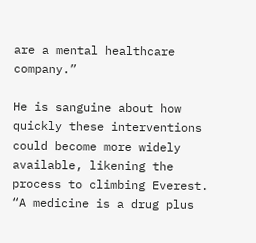are a mental healthcare company.”

He is sanguine about how quickly these interventions could become more widely available, likening the process to climbing Everest. “A medicine is a drug plus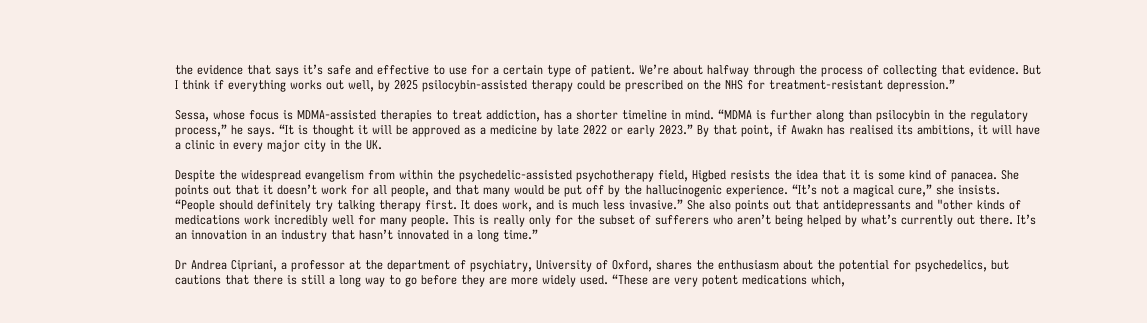the evidence that says it’s safe and effective to use for a certain type of patient. We’re about halfway through the process of collecting that evidence. But I think if everything works out well, by 2025 psilocybin-assisted therapy could be prescribed on the NHS for treatment-resistant depression.”

Sessa, whose focus is MDMA-assisted therapies to treat addiction, has a shorter timeline in mind. “MDMA is further along than psilocybin in the regulatory process,” he says. “It is thought it will be approved as a medicine by late 2022 or early 2023.” By that point, if Awakn has realised its ambitions, it will have a clinic in every major city in the UK.

Despite the widespread evangelism from within the psychedelic-assisted psychotherapy field, Higbed resists the idea that it is some kind of panacea. She points out that it doesn’t work for all people, and that many would be put off by the hallucinogenic experience. “It’s not a magical cure,” she insists. “People should definitely try talking therapy first. It does work, and is much less invasive.” She also points out that antidepressants and "other kinds of medications work incredibly well for many people. This is really only for the subset of sufferers who aren’t being helped by what’s currently out there. It’s an innovation in an industry that hasn’t innovated in a long time.”

Dr Andrea Cipriani, a professor at the department of psychiatry, University of Oxford, shares the enthusiasm about the potential for psychedelics, but cautions that there is still a long way to go before they are more widely used. “These are very potent medications which,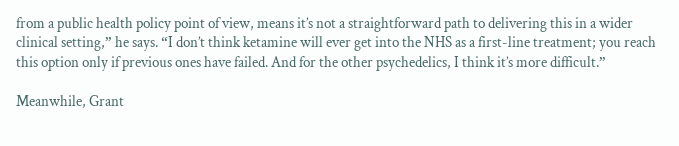from a public health policy point of view, means it’s not a straightforward path to delivering this in a wider clinical setting,” he says. “I don’t think ketamine will ever get into the NHS as a first-line treatment; you reach this option only if previous ones have failed. And for the other psychedelics, I think it’s more difficult.”

Meanwhile, Grant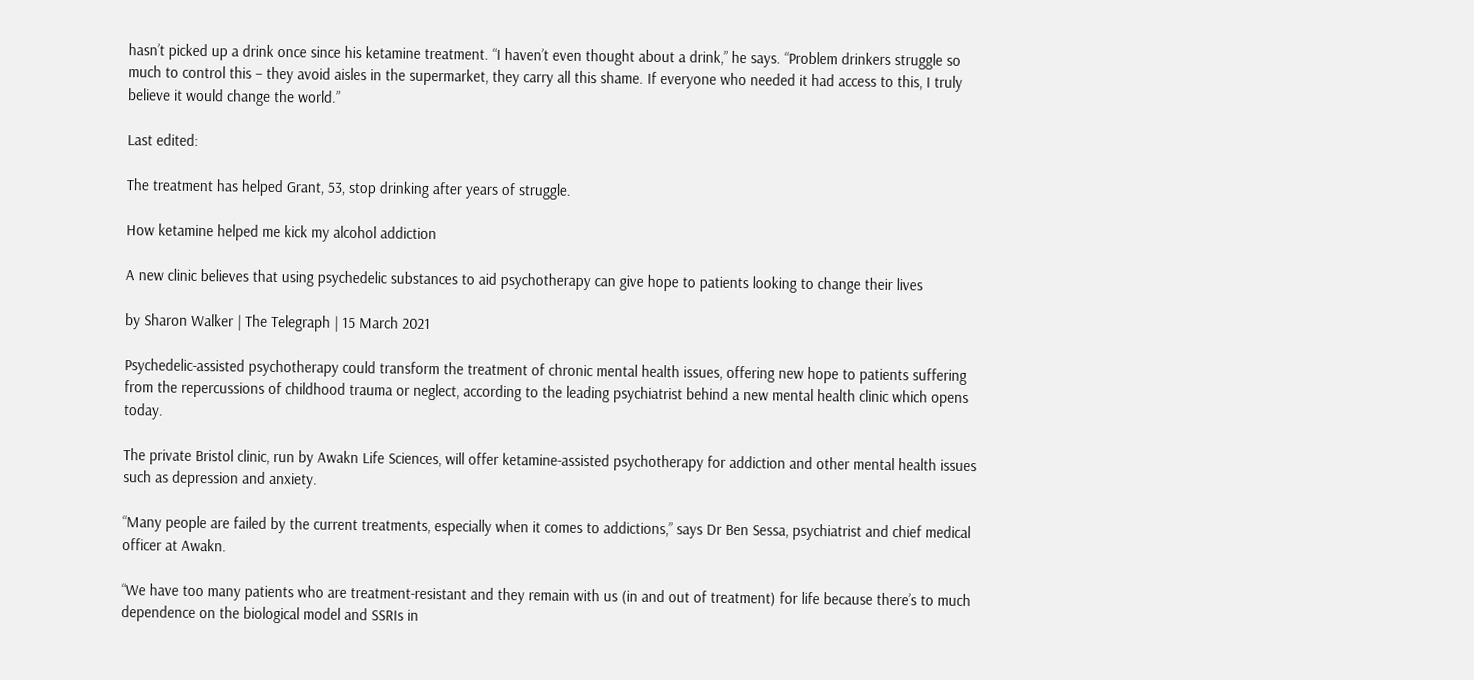hasn’t picked up a drink once since his ketamine treatment. “I haven’t even thought about a drink,” he says. “Problem drinkers struggle so much to control this – they avoid aisles in the supermarket, they carry all this shame. If everyone who needed it had access to this, I truly believe it would change the world.”

Last edited:

The treatment has helped Grant, 53, stop drinking after years of struggle.

How ketamine helped me kick my alcohol addiction

A new clinic believes that using psychedelic substances to aid psychotherapy can give hope to patients looking to change their lives

by Sharon Walker | The Telegraph | 15 March 2021

Psychedelic-assisted psychotherapy could transform the treatment of chronic mental health issues, offering new hope to patients suffering from the repercussions of childhood trauma or neglect, according to the leading psychiatrist behind a new mental health clinic which opens today.

The private Bristol clinic, run by Awakn Life Sciences, will offer ketamine-assisted psychotherapy for addiction and other mental health issues such as depression and anxiety.

“Many people are failed by the current treatments, especially when it comes to addictions,” says Dr Ben Sessa, psychiatrist and chief medical officer at Awakn.

“We have too many patients who are treatment-resistant and they remain with us (in and out of treatment) for life because there’s to much dependence on the biological model and SSRIs in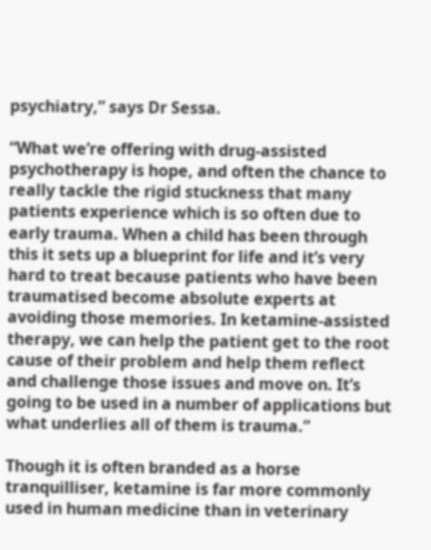psychiatry,” says Dr Sessa.

“What we’re offering with drug-assisted psychotherapy is hope, and often the chance to really tackle the rigid stuckness that many patients experience which is so often due to early trauma. When a child has been through this it sets up a blueprint for life and it’s very hard to treat because patients who have been traumatised become absolute experts at avoiding those memories. In ketamine-assisted therapy, we can help the patient get to the root cause of their problem and help them reflect and challenge those issues and move on. It’s going to be used in a number of applications but what underlies all of them is trauma.”

Though it is often branded as a horse tranquilliser, ketamine is far more commonly used in human medicine than in veterinary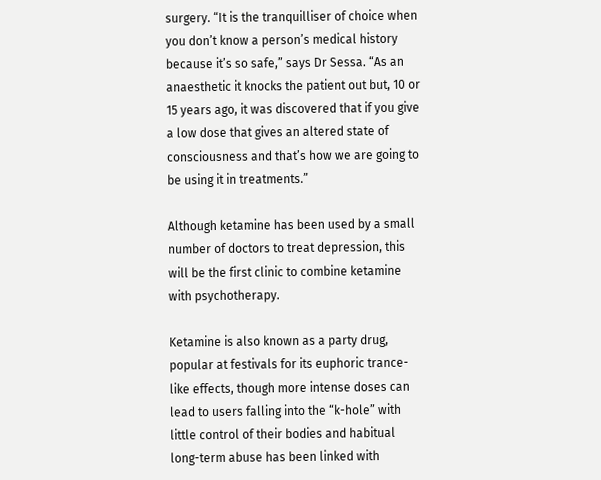surgery. “It is the tranquilliser of choice when you don’t know a person’s medical history because it’s so safe,” says Dr Sessa. “As an anaesthetic it knocks the patient out but, 10 or 15 years ago, it was discovered that if you give a low dose that gives an altered state of consciousness and that’s how we are going to be using it in treatments.”

Although ketamine has been used by a small number of doctors to treat depression, this will be the first clinic to combine ketamine with psychotherapy.

Ketamine is also known as a party drug, popular at festivals for its euphoric trance-like effects, though more intense doses can lead to users falling into the “k-hole” with little control of their bodies and habitual long-term abuse has been linked with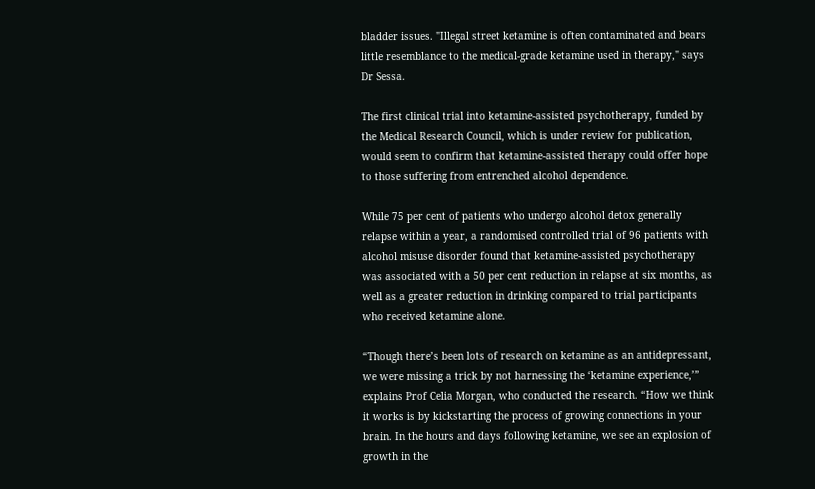bladder issues. "Illegal street ketamine is often contaminated and bears little resemblance to the medical-grade ketamine used in therapy," says Dr Sessa.

The first clinical trial into ketamine-assisted psychotherapy, funded by the Medical Research Council, which is under review for publication, would seem to confirm that ketamine-assisted therapy could offer hope to those suffering from entrenched alcohol dependence.

While 75 per cent of patients who undergo alcohol detox generally relapse within a year, a randomised controlled trial of 96 patients with alcohol misuse disorder found that ketamine-assisted psychotherapy was associated with a 50 per cent reduction in relapse at six months, as well as a greater reduction in drinking compared to trial participants who received ketamine alone.

“Though there’s been lots of research on ketamine as an antidepressant, we were missing a trick by not harnessing the ‘ketamine experience,’” explains Prof Celia Morgan, who conducted the research. “How we think it works is by kickstarting the process of growing connections in your brain. In the hours and days following ketamine, we see an explosion of growth in the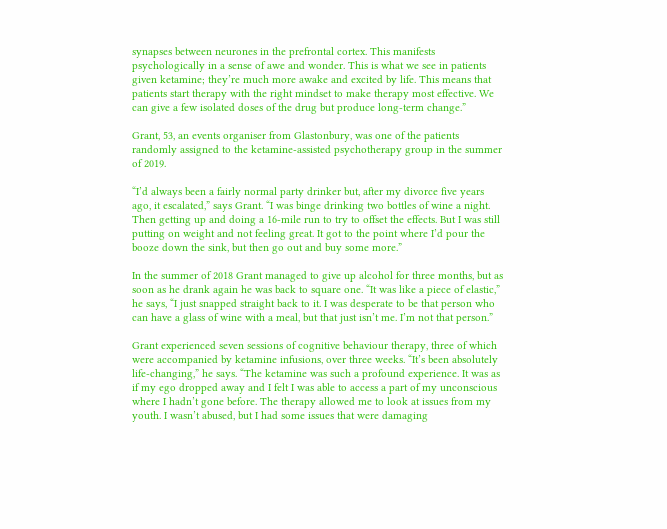synapses between neurones in the prefrontal cortex. This manifests psychologically in a sense of awe and wonder. This is what we see in patients given ketamine; they’re much more awake and excited by life. This means that patients start therapy with the right mindset to make therapy most effective. We can give a few isolated doses of the drug but produce long-term change.”

Grant, 53, an events organiser from Glastonbury, was one of the patients randomly assigned to the ketamine-assisted psychotherapy group in the summer of 2019.

“I’d always been a fairly normal party drinker but, after my divorce five years ago, it escalated,” says Grant. “I was binge drinking two bottles of wine a night. Then getting up and doing a 16-mile run to try to offset the effects. But I was still putting on weight and not feeling great. It got to the point where I’d pour the booze down the sink, but then go out and buy some more.”

In the summer of 2018 Grant managed to give up alcohol for three months, but as soon as he drank again he was back to square one. “It was like a piece of elastic,” he says, “I just snapped straight back to it. I was desperate to be that person who can have a glass of wine with a meal, but that just isn’t me. I’m not that person.”

Grant experienced seven sessions of cognitive behaviour therapy, three of which were accompanied by ketamine infusions, over three weeks. “It’s been absolutely life-changing,” he says. “The ketamine was such a profound experience. It was as if my ego dropped away and I felt I was able to access a part of my unconscious where I hadn’t gone before. The therapy allowed me to look at issues from my youth. I wasn’t abused, but I had some issues that were damaging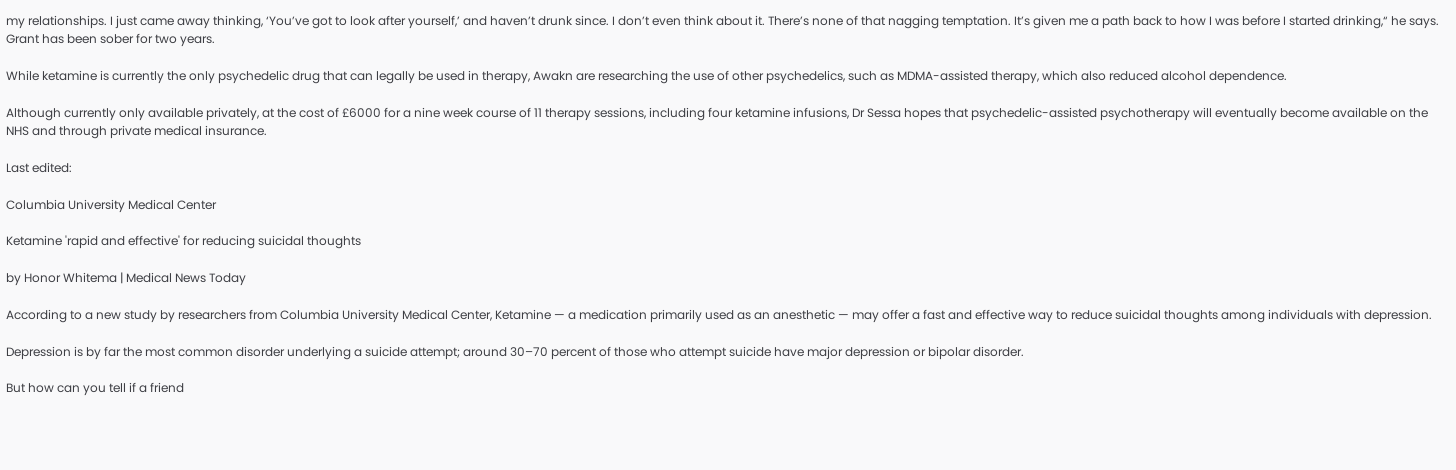my relationships. I just came away thinking, ‘You’ve got to look after yourself,’ and haven’t drunk since. I don’t even think about it. There’s none of that nagging temptation. It’s given me a path back to how I was before I started drinking,“ he says. Grant has been sober for two years.

While ketamine is currently the only psychedelic drug that can legally be used in therapy, Awakn are researching the use of other psychedelics, such as MDMA-assisted therapy, which also reduced alcohol dependence.

Although currently only available privately, at the cost of £6000 for a nine week course of 11 therapy sessions, including four ketamine infusions, Dr Sessa hopes that psychedelic-assisted psychotherapy will eventually become available on the NHS and through private medical insurance.

Last edited:

Columbia University Medical Center

Ketamine 'rapid and effective' for reducing suicidal thoughts

by Honor Whitema | Medical News Today

According to a new study by researchers from Columbia University Medical Center, Ketamine — a medication primarily used as an anesthetic — may offer a fast and effective way to reduce suicidal thoughts among individuals with depression.

Depression is by far the most common disorder underlying a suicide attempt; around 30–70 percent of those who attempt suicide have major depression or bipolar disorder.

But how can you tell if a friend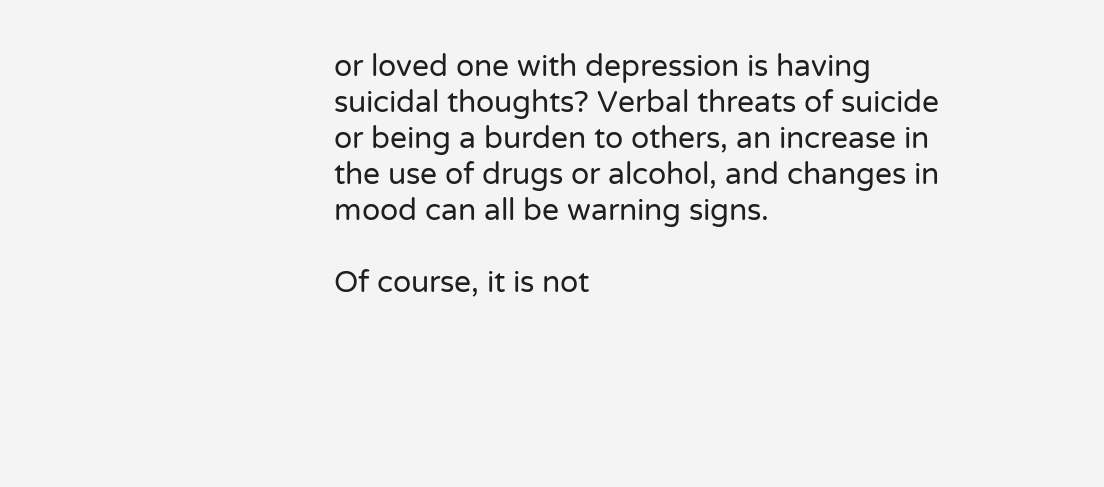or loved one with depression is having suicidal thoughts? Verbal threats of suicide or being a burden to others, an increase in the use of drugs or alcohol, and changes in mood can all be warning signs.

Of course, it is not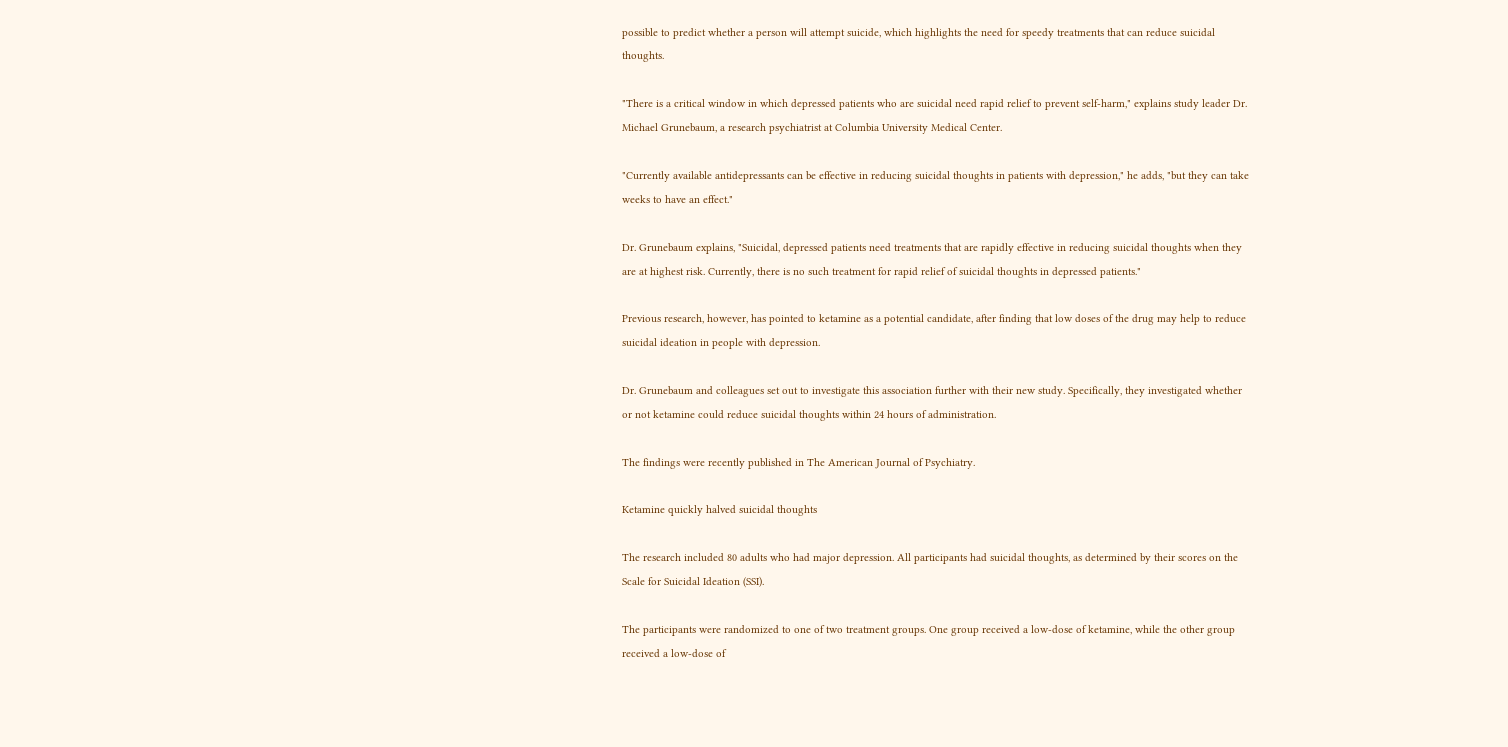possible to predict whether a person will attempt suicide, which highlights the need for speedy treatments that can reduce suicidal thoughts.

"There is a critical window in which depressed patients who are suicidal need rapid relief to prevent self-harm," explains study leader Dr. Michael Grunebaum, a research psychiatrist at Columbia University Medical Center.

"Currently available antidepressants can be effective in reducing suicidal thoughts in patients with depression," he adds, "but they can take weeks to have an effect."

Dr. Grunebaum explains, "Suicidal, depressed patients need treatments that are rapidly effective in reducing suicidal thoughts when they are at highest risk. Currently, there is no such treatment for rapid relief of suicidal thoughts in depressed patients."

Previous research, however, has pointed to ketamine as a potential candidate, after finding that low doses of the drug may help to reduce suicidal ideation in people with depression.

Dr. Grunebaum and colleagues set out to investigate this association further with their new study. Specifically, they investigated whether or not ketamine could reduce suicidal thoughts within 24 hours of administration.

The findings were recently published in The American Journal of Psychiatry.

Ketamine quickly halved suicidal thoughts

The research included 80 adults who had major depression. All participants had suicidal thoughts, as determined by their scores on the Scale for Suicidal Ideation (SSI).

The participants were randomized to one of two treatment groups. One group received a low-dose of ketamine, while the other group received a low-dose of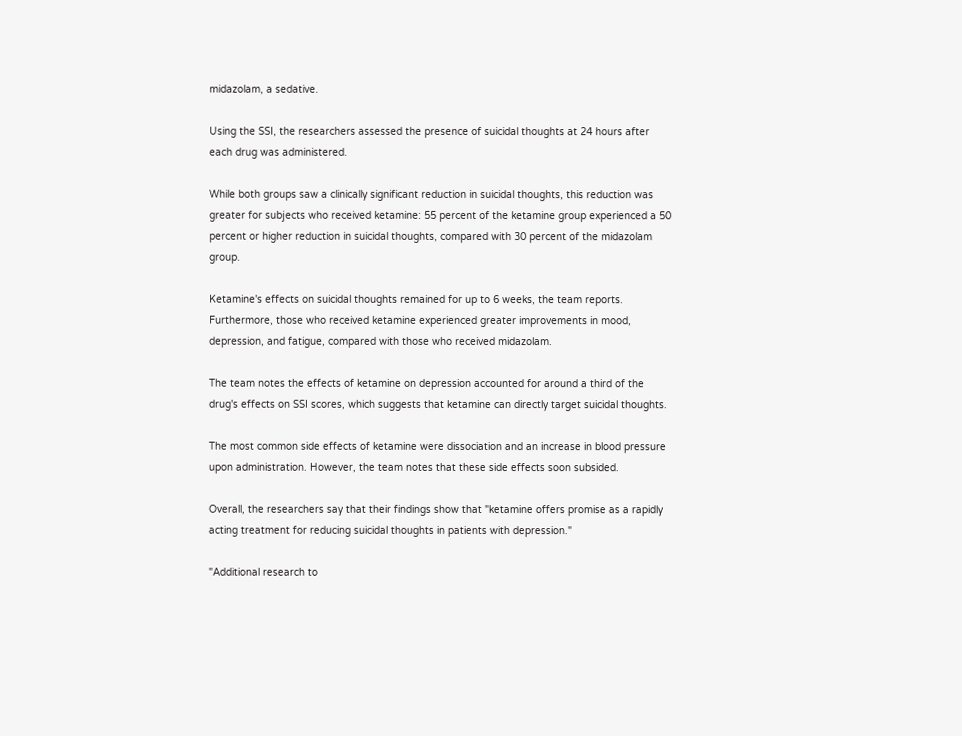midazolam, a sedative.

Using the SSI, the researchers assessed the presence of suicidal thoughts at 24 hours after each drug was administered.

While both groups saw a clinically significant reduction in suicidal thoughts, this reduction was greater for subjects who received ketamine: 55 percent of the ketamine group experienced a 50 percent or higher reduction in suicidal thoughts, compared with 30 percent of the midazolam group.

Ketamine's effects on suicidal thoughts remained for up to 6 weeks, the team reports. Furthermore, those who received ketamine experienced greater improvements in mood, depression, and fatigue, compared with those who received midazolam.

The team notes the effects of ketamine on depression accounted for around a third of the drug's effects on SSI scores, which suggests that ketamine can directly target suicidal thoughts.

The most common side effects of ketamine were dissociation and an increase in blood pressure upon administration. However, the team notes that these side effects soon subsided.

Overall, the researchers say that their findings show that "ketamine offers promise as a rapidly acting treatment for reducing suicidal thoughts in patients with depression."

"Additional research to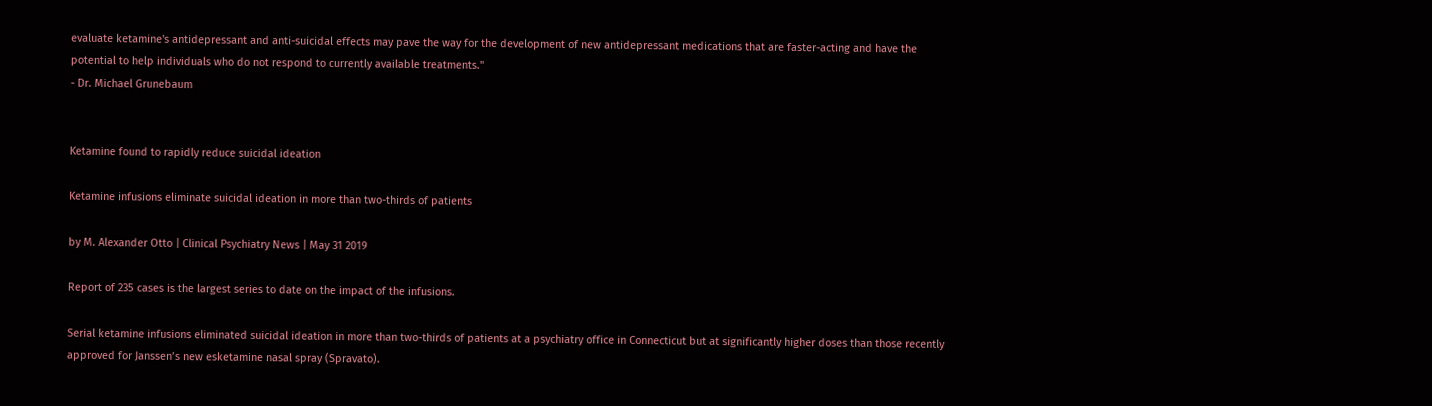evaluate ketamine's antidepressant and anti-suicidal effects may pave the way for the development of new antidepressant medications that are faster-acting and have the potential to help individuals who do not respond to currently available treatments."
- Dr. Michael Grunebaum


Ketamine found to rapidly reduce suicidal ideation

Ketamine infusions eliminate suicidal ideation in more than two-thirds of patients

by M. Alexander Otto | Clinical Psychiatry News | May 31 2019

Report of 235 cases is the largest series to date on the impact of the infusions.

Serial ketamine infusions eliminated suicidal ideation in more than two-thirds of patients at a psychiatry office in Connecticut but at significantly higher doses than those recently approved for Janssen’s new esketamine nasal spray (Spravato).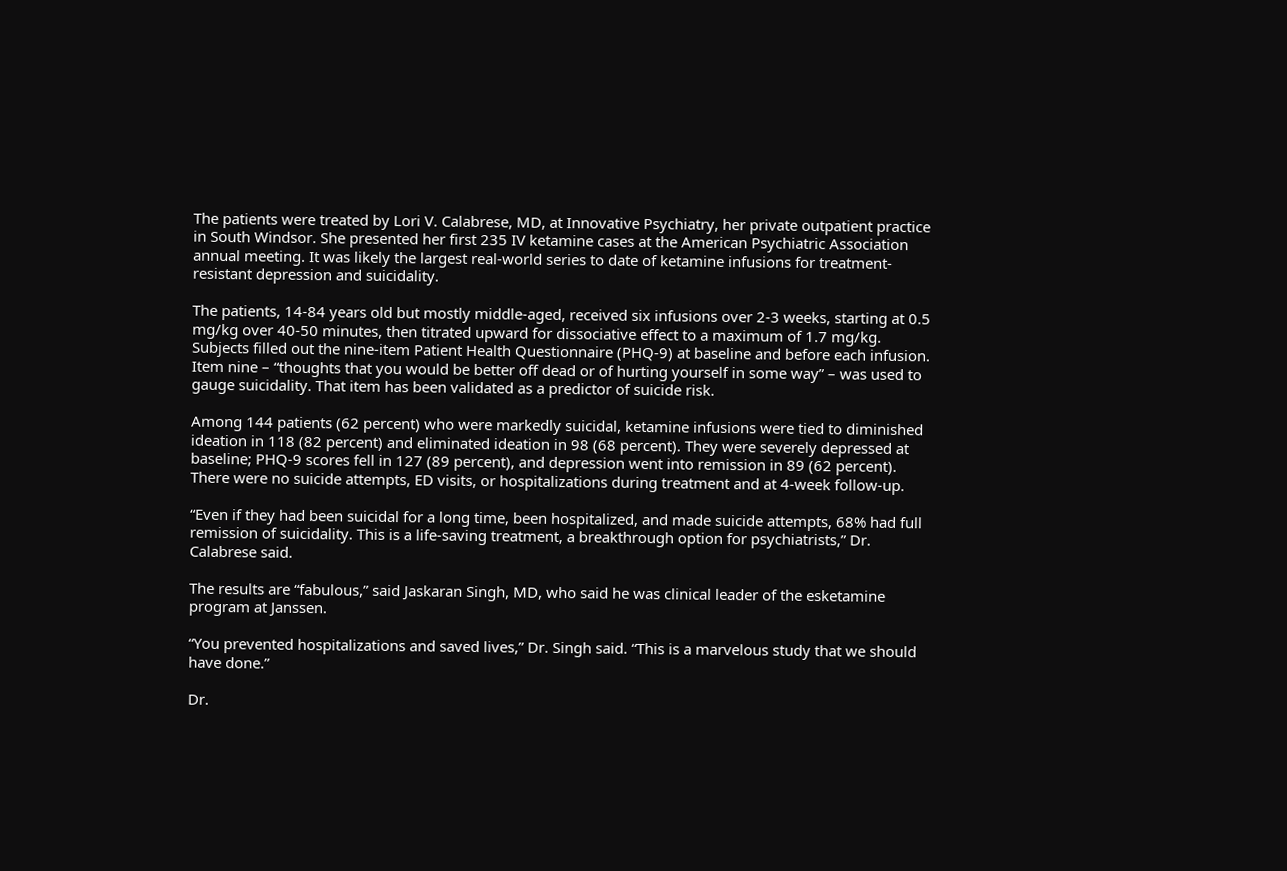The patients were treated by Lori V. Calabrese, MD, at Innovative Psychiatry, her private outpatient practice in South Windsor. She presented her first 235 IV ketamine cases at the American Psychiatric Association annual meeting. It was likely the largest real-world series to date of ketamine infusions for treatment-resistant depression and suicidality.

The patients, 14-84 years old but mostly middle-aged, received six infusions over 2-3 weeks, starting at 0.5 mg/kg over 40-50 minutes, then titrated upward for dissociative effect to a maximum of 1.7 mg/kg. Subjects filled out the nine-item Patient Health Questionnaire (PHQ-9) at baseline and before each infusion. Item nine – “thoughts that you would be better off dead or of hurting yourself in some way” – was used to gauge suicidality. That item has been validated as a predictor of suicide risk.

Among 144 patients (62 percent) who were markedly suicidal, ketamine infusions were tied to diminished ideation in 118 (82 percent) and eliminated ideation in 98 (68 percent). They were severely depressed at baseline; PHQ-9 scores fell in 127 (89 percent), and depression went into remission in 89 (62 percent). There were no suicide attempts, ED visits, or hospitalizations during treatment and at 4-week follow-up.

“Even if they had been suicidal for a long time, been hospitalized, and made suicide attempts, 68% had full remission of suicidality. This is a life-saving treatment, a breakthrough option for psychiatrists,” Dr. Calabrese said.

The results are “fabulous,” said Jaskaran Singh, MD, who said he was clinical leader of the esketamine program at Janssen.

“You prevented hospitalizations and saved lives,” Dr. Singh said. “This is a marvelous study that we should have done.”

Dr.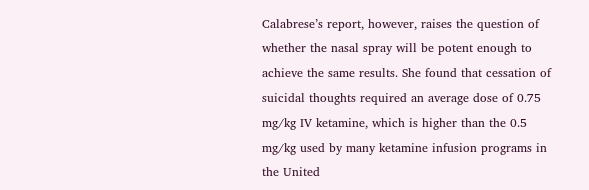Calabrese’s report, however, raises the question of whether the nasal spray will be potent enough to achieve the same results. She found that cessation of suicidal thoughts required an average dose of 0.75 mg/kg IV ketamine, which is higher than the 0.5 mg/kg used by many ketamine infusion programs in the United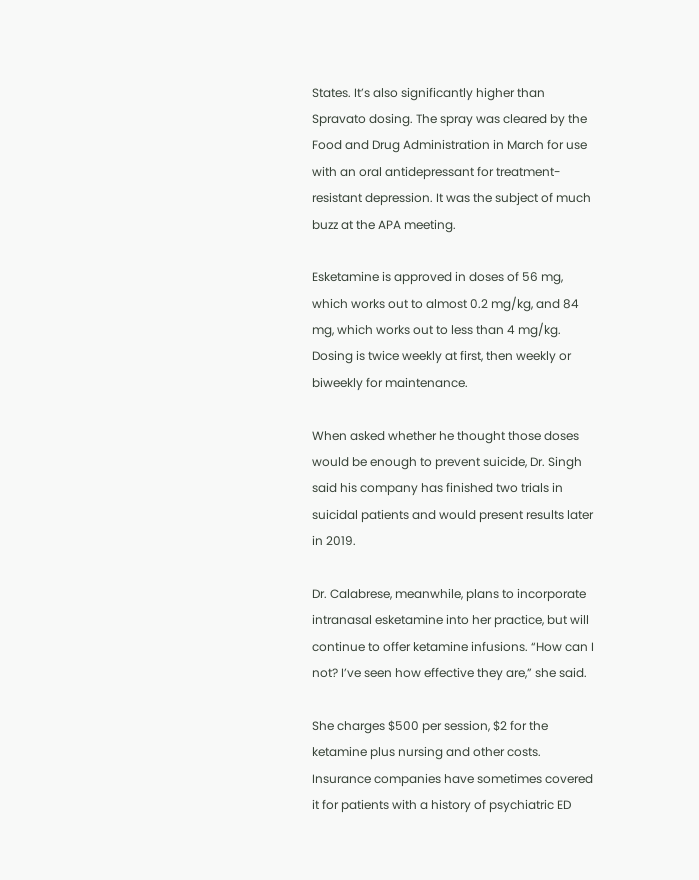States. It’s also significantly higher than Spravato dosing. The spray was cleared by the Food and Drug Administration in March for use with an oral antidepressant for treatment-resistant depression. It was the subject of much buzz at the APA meeting.

Esketamine is approved in doses of 56 mg, which works out to almost 0.2 mg/kg, and 84 mg, which works out to less than 4 mg/kg. Dosing is twice weekly at first, then weekly or biweekly for maintenance.

When asked whether he thought those doses would be enough to prevent suicide, Dr. Singh said his company has finished two trials in suicidal patients and would present results later in 2019.

Dr. Calabrese, meanwhile, plans to incorporate intranasal esketamine into her practice, but will continue to offer ketamine infusions. “How can I not? I’ve seen how effective they are,” she said.

She charges $500 per session, $2 for the ketamine plus nursing and other costs. Insurance companies have sometimes covered it for patients with a history of psychiatric ED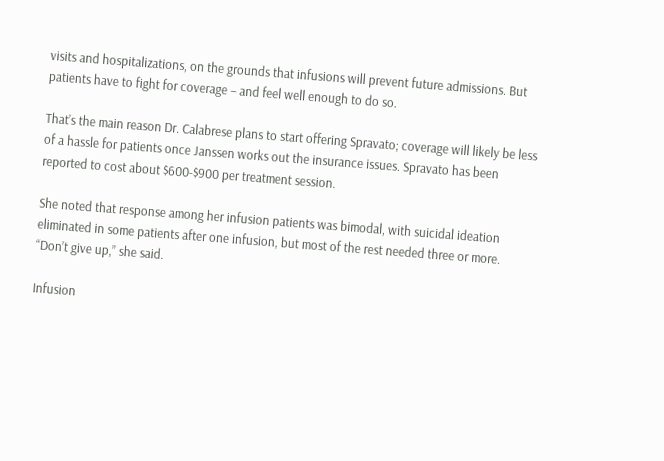visits and hospitalizations, on the grounds that infusions will prevent future admissions. But patients have to fight for coverage – and feel well enough to do so.

That’s the main reason Dr. Calabrese plans to start offering Spravato; coverage will likely be less of a hassle for patients once Janssen works out the insurance issues. Spravato has been reported to cost about $600-$900 per treatment session.

She noted that response among her infusion patients was bimodal, with suicidal ideation eliminated in some patients after one infusion, but most of the rest needed three or more. “Don’t give up,” she said.

Infusion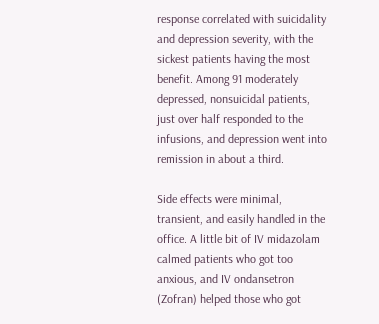response correlated with suicidality and depression severity, with the sickest patients having the most benefit. Among 91 moderately depressed, nonsuicidal patients, just over half responded to the infusions, and depression went into remission in about a third.

Side effects were minimal, transient, and easily handled in the office. A little bit of IV midazolam calmed patients who got too anxious, and IV ondansetron (Zofran) helped those who got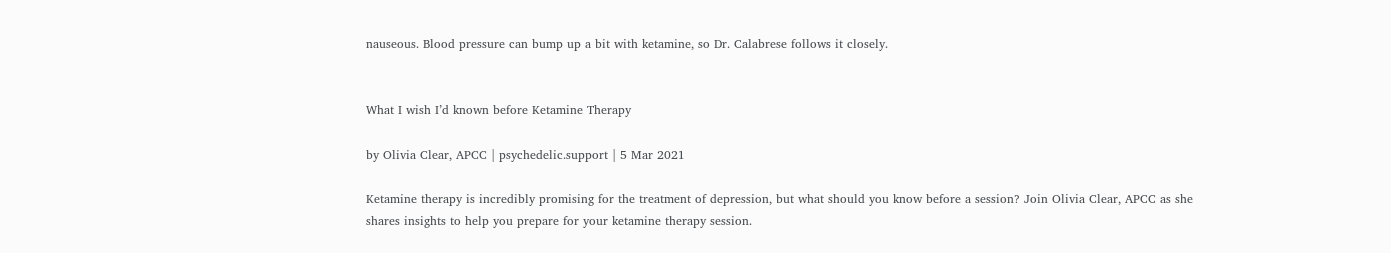nauseous. Blood pressure can bump up a bit with ketamine, so Dr. Calabrese follows it closely.


What I wish I’d known before Ketamine Therapy

by Olivia Clear, APCC | psychedelic.support | 5 Mar 2021

Ketamine therapy is incredibly promising for the treatment of depression, but what should you know before a session? Join Olivia Clear, APCC as she shares insights to help you prepare for your ketamine therapy session.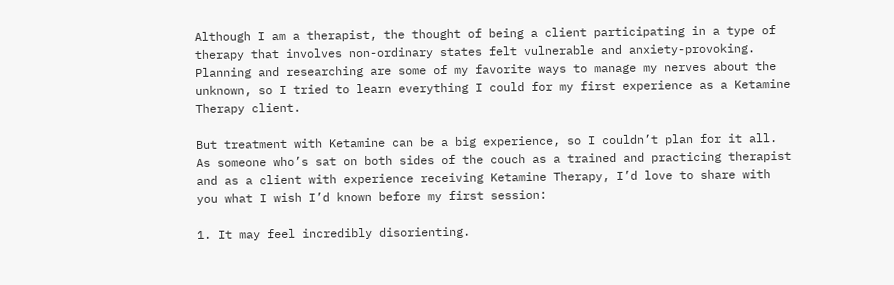Although I am a therapist, the thought of being a client participating in a type of therapy that involves non-ordinary states felt vulnerable and anxiety-provoking. Planning and researching are some of my favorite ways to manage my nerves about the unknown, so I tried to learn everything I could for my first experience as a Ketamine Therapy client.

But treatment with Ketamine can be a big experience, so I couldn’t plan for it all. As someone who’s sat on both sides of the couch as a trained and practicing therapist and as a client with experience receiving Ketamine Therapy, I’d love to share with you what I wish I’d known before my first session:

1. It may feel incredibly disorienting.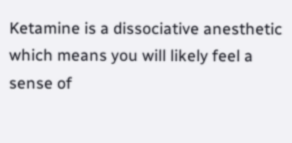Ketamine is a dissociative anesthetic which means you will likely feel a sense of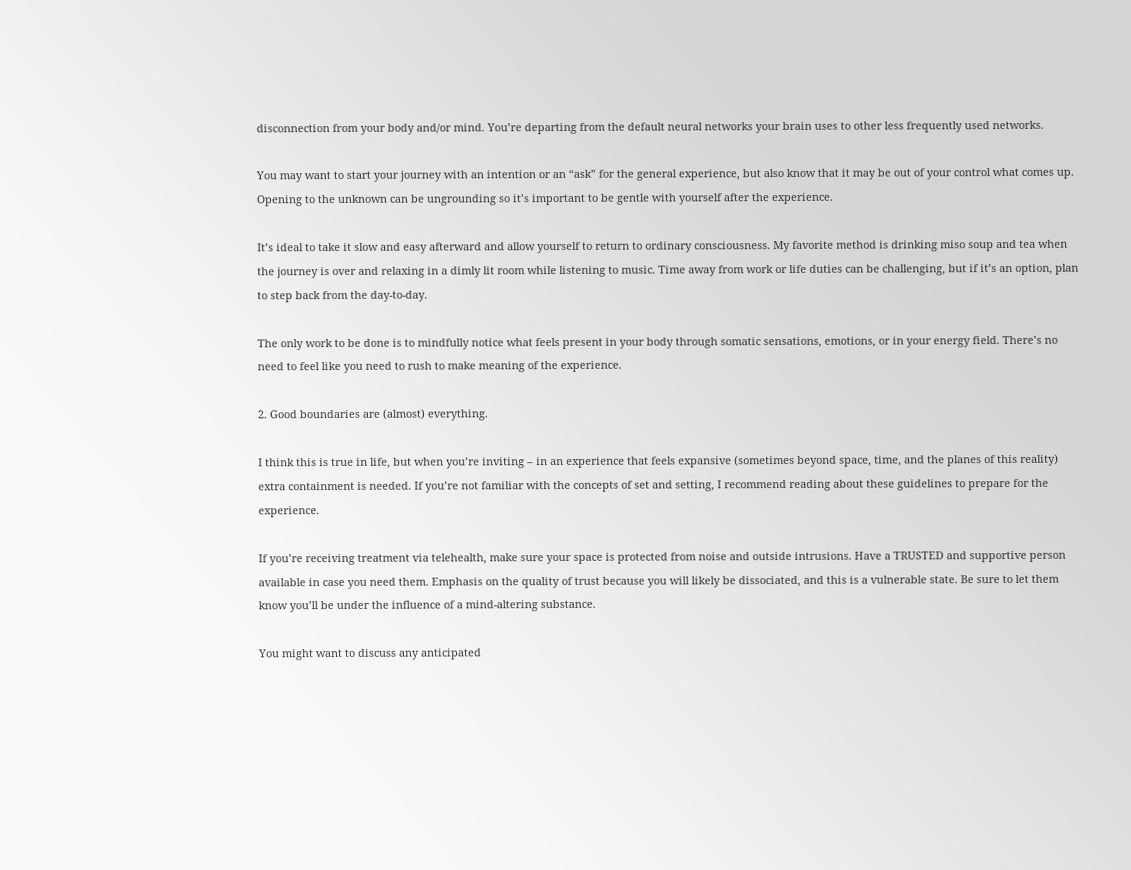disconnection from your body and/or mind. You’re departing from the default neural networks your brain uses to other less frequently used networks.

You may want to start your journey with an intention or an “ask” for the general experience, but also know that it may be out of your control what comes up. Opening to the unknown can be ungrounding so it’s important to be gentle with yourself after the experience.

It’s ideal to take it slow and easy afterward and allow yourself to return to ordinary consciousness. My favorite method is drinking miso soup and tea when the journey is over and relaxing in a dimly lit room while listening to music. Time away from work or life duties can be challenging, but if it’s an option, plan to step back from the day-to-day.

The only work to be done is to mindfully notice what feels present in your body through somatic sensations, emotions, or in your energy field. There’s no need to feel like you need to rush to make meaning of the experience.

2. Good boundaries are (almost) everything.

I think this is true in life, but when you’re inviting – in an experience that feels expansive (sometimes beyond space, time, and the planes of this reality) extra containment is needed. If you’re not familiar with the concepts of set and setting, I recommend reading about these guidelines to prepare for the experience.

If you’re receiving treatment via telehealth, make sure your space is protected from noise and outside intrusions. Have a TRUSTED and supportive person available in case you need them. Emphasis on the quality of trust because you will likely be dissociated, and this is a vulnerable state. Be sure to let them know you’ll be under the influence of a mind-altering substance.

You might want to discuss any anticipated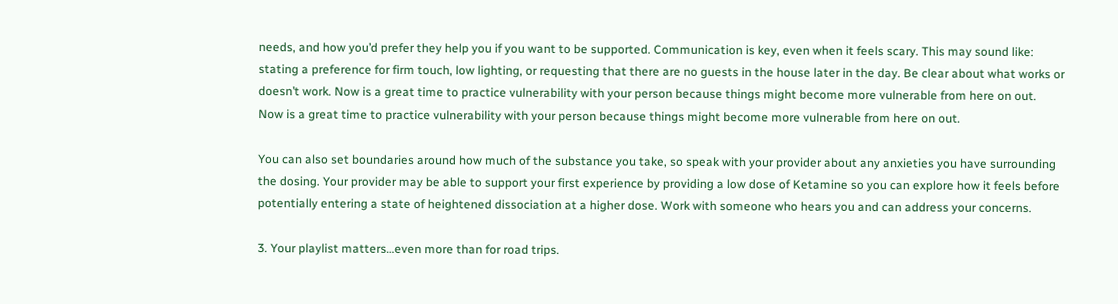needs, and how you’d prefer they help you if you want to be supported. Communication is key, even when it feels scary. This may sound like: stating a preference for firm touch, low lighting, or requesting that there are no guests in the house later in the day. Be clear about what works or doesn’t work. Now is a great time to practice vulnerability with your person because things might become more vulnerable from here on out.
Now is a great time to practice vulnerability with your person because things might become more vulnerable from here on out.

You can also set boundaries around how much of the substance you take, so speak with your provider about any anxieties you have surrounding the dosing. Your provider may be able to support your first experience by providing a low dose of Ketamine so you can explore how it feels before potentially entering a state of heightened dissociation at a higher dose. Work with someone who hears you and can address your concerns.

3. Your playlist matters…even more than for road trips.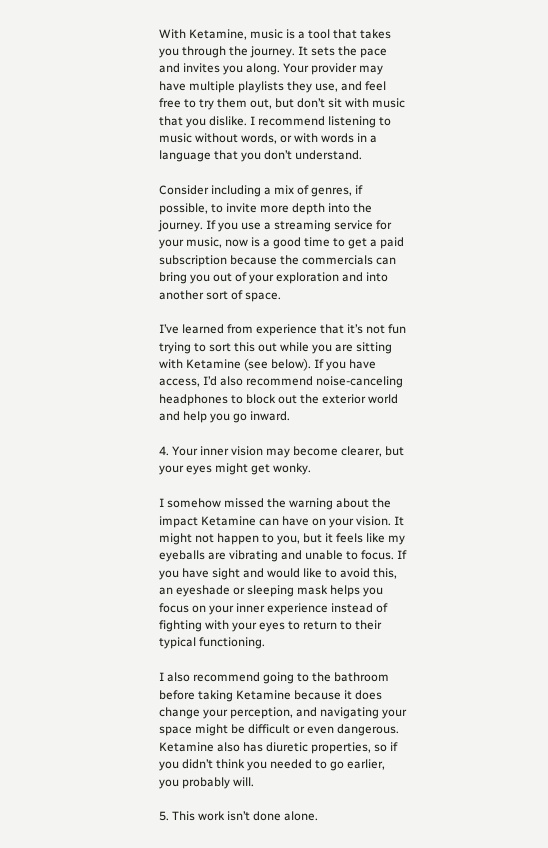With Ketamine, music is a tool that takes you through the journey. It sets the pace and invites you along. Your provider may have multiple playlists they use, and feel free to try them out, but don’t sit with music that you dislike. I recommend listening to music without words, or with words in a language that you don’t understand.

Consider including a mix of genres, if possible, to invite more depth into the journey. If you use a streaming service for your music, now is a good time to get a paid subscription because the commercials can bring you out of your exploration and into another sort of space.

I’ve learned from experience that it’s not fun trying to sort this out while you are sitting with Ketamine (see below). If you have access, I’d also recommend noise-canceling headphones to block out the exterior world and help you go inward.

4. Your inner vision may become clearer, but your eyes might get wonky.

I somehow missed the warning about the impact Ketamine can have on your vision. It might not happen to you, but it feels like my eyeballs are vibrating and unable to focus. If you have sight and would like to avoid this, an eyeshade or sleeping mask helps you focus on your inner experience instead of fighting with your eyes to return to their typical functioning.

I also recommend going to the bathroom before taking Ketamine because it does change your perception, and navigating your space might be difficult or even dangerous. Ketamine also has diuretic properties, so if you didn’t think you needed to go earlier, you probably will.

5. This work isn’t done alone.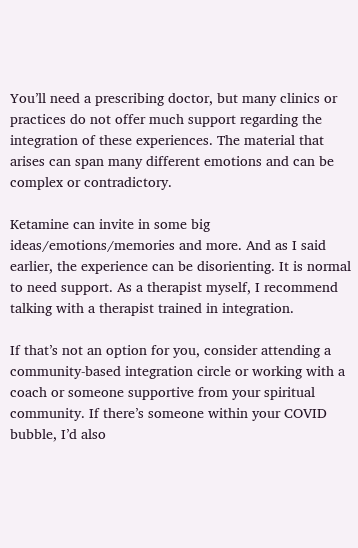You’ll need a prescribing doctor, but many clinics or practices do not offer much support regarding the integration of these experiences. The material that arises can span many different emotions and can be complex or contradictory.

Ketamine can invite in some big ideas/emotions/memories and more. And as I said earlier, the experience can be disorienting. It is normal to need support. As a therapist myself, I recommend talking with a therapist trained in integration.

If that’s not an option for you, consider attending a community-based integration circle or working with a coach or someone supportive from your spiritual community. If there’s someone within your COVID bubble, I’d also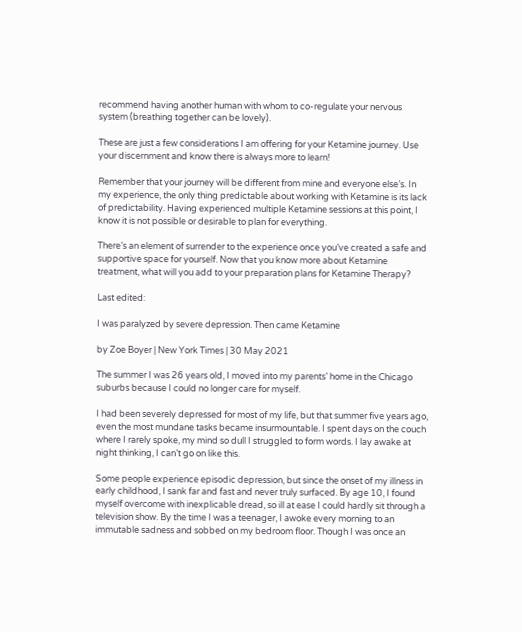recommend having another human with whom to co-regulate your nervous system (breathing together can be lovely).

These are just a few considerations I am offering for your Ketamine journey. Use your discernment and know there is always more to learn!

Remember that your journey will be different from mine and everyone else’s. In my experience, the only thing predictable about working with Ketamine is its lack of predictability. Having experienced multiple Ketamine sessions at this point, I know it is not possible or desirable to plan for everything.

There’s an element of surrender to the experience once you’ve created a safe and supportive space for yourself. Now that you know more about Ketamine treatment, what will you add to your preparation plans for Ketamine Therapy?

Last edited:

I was paralyzed by severe depression. Then came Ketamine

by Zoe Boyer | New York Times | 30 May 2021

The summer I was 26 years old, I moved into my parents’ home in the Chicago suburbs because I could no longer care for myself.

I had been severely depressed for most of my life, but that summer five years ago, even the most mundane tasks became insurmountable. I spent days on the couch where I rarely spoke, my mind so dull I struggled to form words. I lay awake at night thinking, I can’t go on like this.

Some people experience episodic depression, but since the onset of my illness in early childhood, I sank far and fast and never truly surfaced. By age 10, I found myself overcome with inexplicable dread, so ill at ease I could hardly sit through a television show. By the time I was a teenager, I awoke every morning to an immutable sadness and sobbed on my bedroom floor. Though I was once an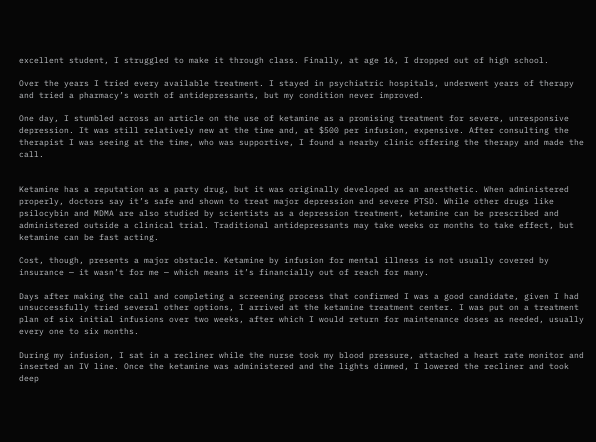excellent student, I struggled to make it through class. Finally, at age 16, I dropped out of high school.

Over the years I tried every available treatment. I stayed in psychiatric hospitals, underwent years of therapy and tried a pharmacy’s worth of antidepressants, but my condition never improved.

One day, I stumbled across an article on the use of ketamine as a promising treatment for severe, unresponsive depression. It was still relatively new at the time and, at $500 per infusion, expensive. After consulting the therapist I was seeing at the time, who was supportive, I found a nearby clinic offering the therapy and made the call.


Ketamine has a reputation as a party drug, but it was originally developed as an anesthetic. When administered properly, doctors say it’s safe and shown to treat major depression and severe PTSD. While other drugs like psilocybin and MDMA are also studied by scientists as a depression treatment, ketamine can be prescribed and administered outside a clinical trial. Traditional antidepressants may take weeks or months to take effect, but ketamine can be fast acting.

Cost, though, presents a major obstacle. Ketamine by infusion for mental illness is not usually covered by insurance — it wasn’t for me — which means it’s financially out of reach for many.

Days after making the call and completing a screening process that confirmed I was a good candidate, given I had unsuccessfully tried several other options, I arrived at the ketamine treatment center. I was put on a treatment plan of six initial infusions over two weeks, after which I would return for maintenance doses as needed, usually every one to six months.

During my infusion, I sat in a recliner while the nurse took my blood pressure, attached a heart rate monitor and inserted an IV line. Once the ketamine was administered and the lights dimmed, I lowered the recliner and took deep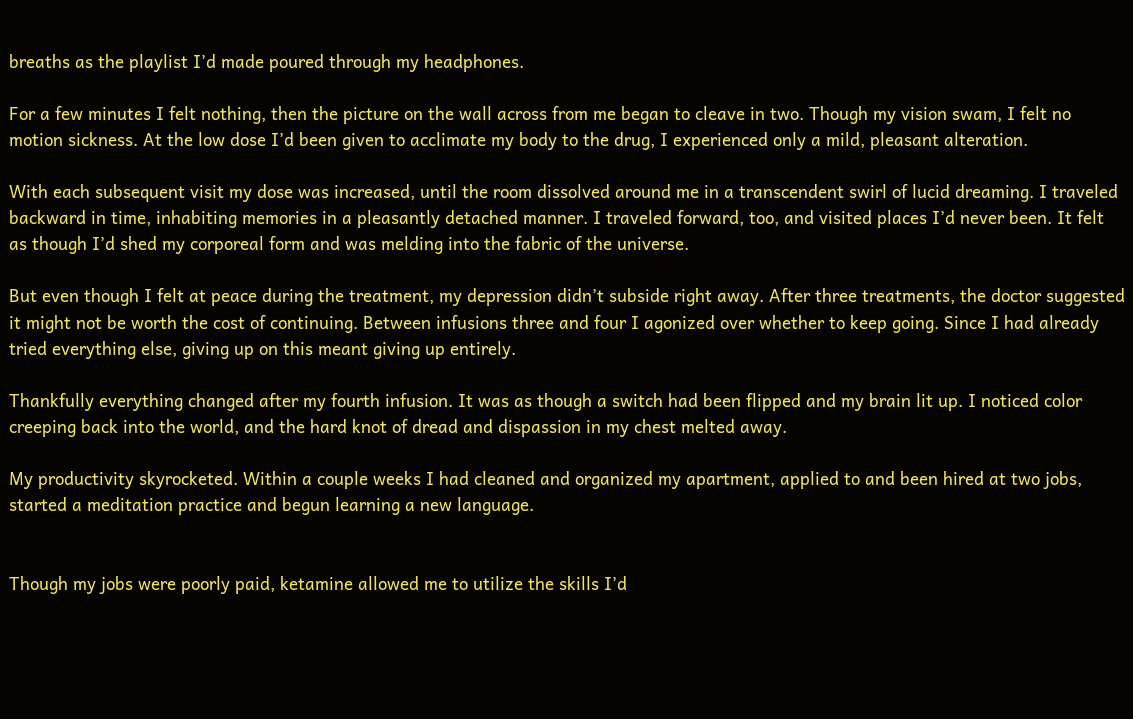breaths as the playlist I’d made poured through my headphones.

For a few minutes I felt nothing, then the picture on the wall across from me began to cleave in two. Though my vision swam, I felt no motion sickness. At the low dose I’d been given to acclimate my body to the drug, I experienced only a mild, pleasant alteration.

With each subsequent visit my dose was increased, until the room dissolved around me in a transcendent swirl of lucid dreaming. I traveled backward in time, inhabiting memories in a pleasantly detached manner. I traveled forward, too, and visited places I’d never been. It felt as though I’d shed my corporeal form and was melding into the fabric of the universe.

But even though I felt at peace during the treatment, my depression didn’t subside right away. After three treatments, the doctor suggested it might not be worth the cost of continuing. Between infusions three and four I agonized over whether to keep going. Since I had already tried everything else, giving up on this meant giving up entirely.

Thankfully everything changed after my fourth infusion. It was as though a switch had been flipped and my brain lit up. I noticed color creeping back into the world, and the hard knot of dread and dispassion in my chest melted away.

My productivity skyrocketed. Within a couple weeks I had cleaned and organized my apartment, applied to and been hired at two jobs, started a meditation practice and begun learning a new language.


Though my jobs were poorly paid, ketamine allowed me to utilize the skills I’d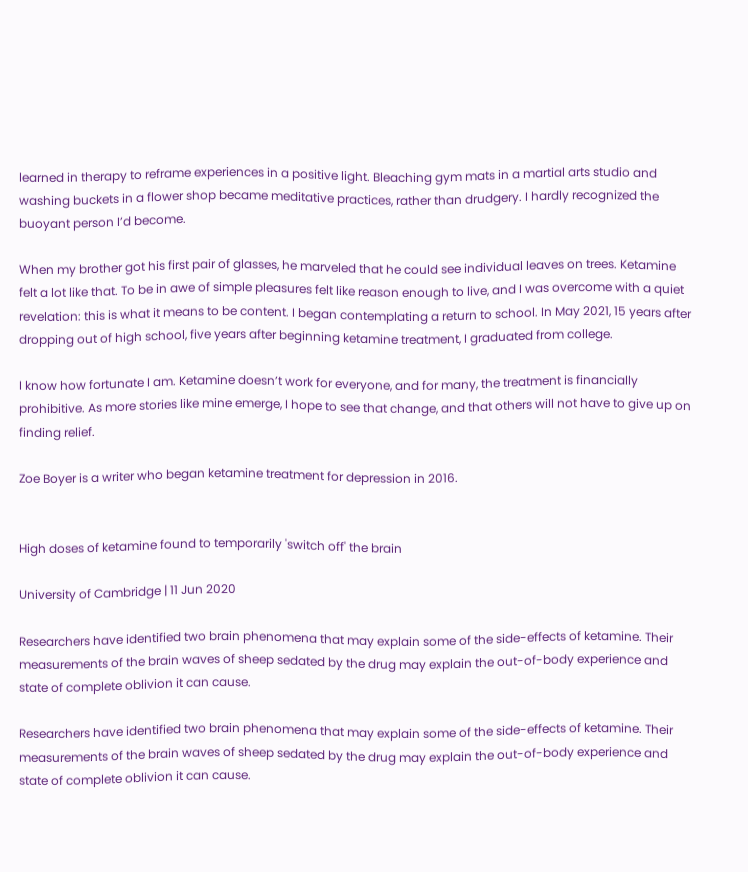learned in therapy to reframe experiences in a positive light. Bleaching gym mats in a martial arts studio and washing buckets in a flower shop became meditative practices, rather than drudgery. I hardly recognized the buoyant person I’d become.

When my brother got his first pair of glasses, he marveled that he could see individual leaves on trees. Ketamine felt a lot like that. To be in awe of simple pleasures felt like reason enough to live, and I was overcome with a quiet revelation: this is what it means to be content. I began contemplating a return to school. In May 2021, 15 years after dropping out of high school, five years after beginning ketamine treatment, I graduated from college.

I know how fortunate I am. Ketamine doesn’t work for everyone, and for many, the treatment is financially prohibitive. As more stories like mine emerge, I hope to see that change, and that others will not have to give up on finding relief.

Zoe Boyer is a writer who began ketamine treatment for depression in 2016.


High doses of ketamine found to temporarily 'switch off' the brain

University of Cambridge | 11 Jun 2020

Researchers have identified two brain phenomena that may explain some of the side-effects of ketamine. Their measurements of the brain waves of sheep sedated by the drug may explain the out-of-body experience and state of complete oblivion it can cause.

Researchers have identified two brain phenomena that may explain some of the side-effects of ketamine. Their measurements of the brain waves of sheep sedated by the drug may explain the out-of-body experience and state of complete oblivion it can cause.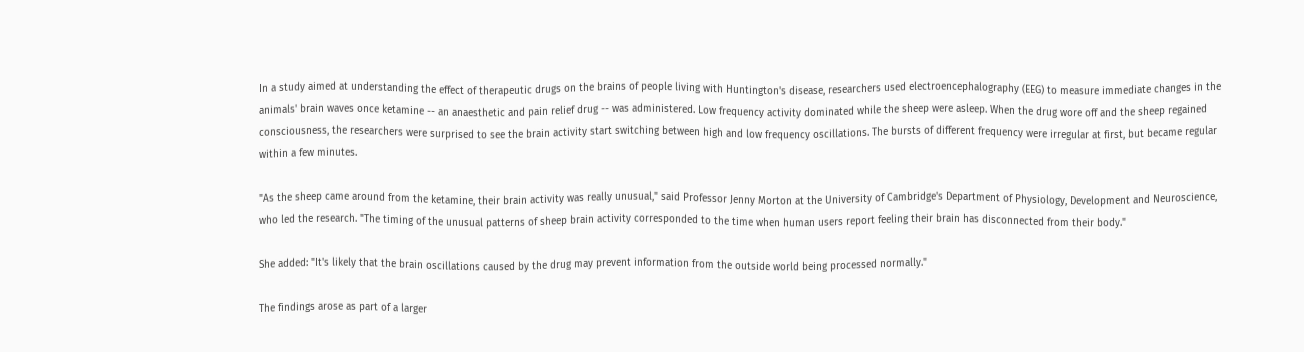In a study aimed at understanding the effect of therapeutic drugs on the brains of people living with Huntington's disease, researchers used electroencephalography (EEG) to measure immediate changes in the animals' brain waves once ketamine -- an anaesthetic and pain relief drug -- was administered. Low frequency activity dominated while the sheep were asleep. When the drug wore off and the sheep regained consciousness, the researchers were surprised to see the brain activity start switching between high and low frequency oscillations. The bursts of different frequency were irregular at first, but became regular within a few minutes.

"As the sheep came around from the ketamine, their brain activity was really unusual," said Professor Jenny Morton at the University of Cambridge's Department of Physiology, Development and Neuroscience, who led the research. "The timing of the unusual patterns of sheep brain activity corresponded to the time when human users report feeling their brain has disconnected from their body."

She added: "It's likely that the brain oscillations caused by the drug may prevent information from the outside world being processed normally."

The findings arose as part of a larger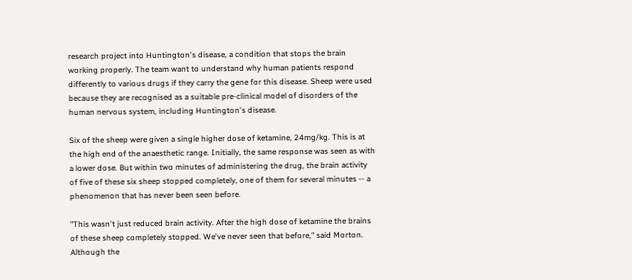research project into Huntington's disease, a condition that stops the brain working properly. The team want to understand why human patients respond differently to various drugs if they carry the gene for this disease. Sheep were used because they are recognised as a suitable pre-clinical model of disorders of the human nervous system, including Huntington's disease.

Six of the sheep were given a single higher dose of ketamine, 24mg/kg. This is at the high end of the anaesthetic range. Initially, the same response was seen as with a lower dose. But within two minutes of administering the drug, the brain activity of five of these six sheep stopped completely, one of them for several minutes -- a phenomenon that has never been seen before.

"This wasn't just reduced brain activity. After the high dose of ketamine the brains of these sheep completely stopped. We've never seen that before," said Morton. Although the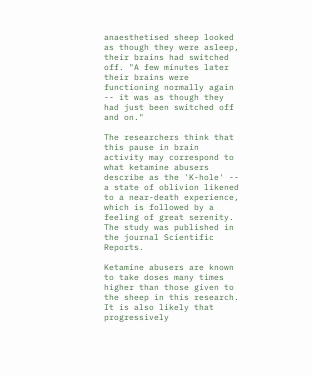anaesthetised sheep looked as though they were asleep, their brains had switched off. "A few minutes later their brains were functioning normally again -- it was as though they had just been switched off and on."

The researchers think that this pause in brain activity may correspond to what ketamine abusers describe as the 'K-hole' -- a state of oblivion likened to a near-death experience, which is followed by a feeling of great serenity. The study was published in the journal Scientific Reports.

Ketamine abusers are known to take doses many times higher than those given to the sheep in this research. It is also likely that progressively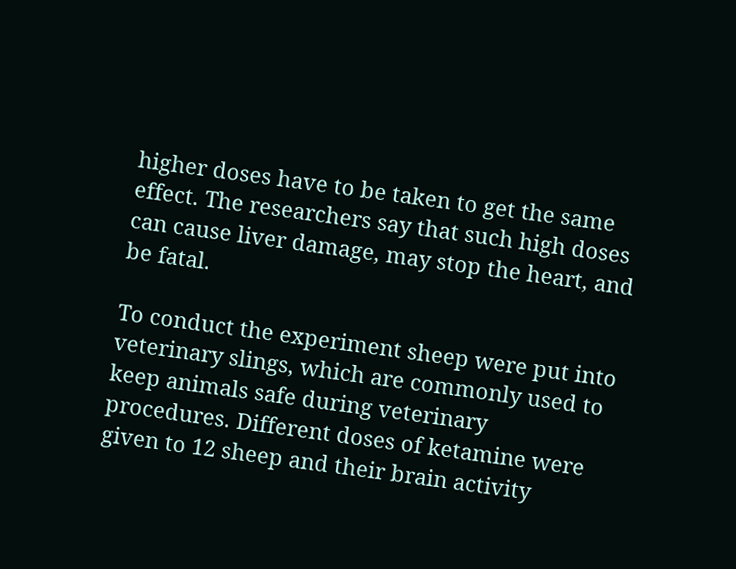higher doses have to be taken to get the same effect. The researchers say that such high doses can cause liver damage, may stop the heart, and be fatal.

To conduct the experiment sheep were put into veterinary slings, which are commonly used to keep animals safe during veterinary procedures. Different doses of ketamine were given to 12 sheep and their brain activity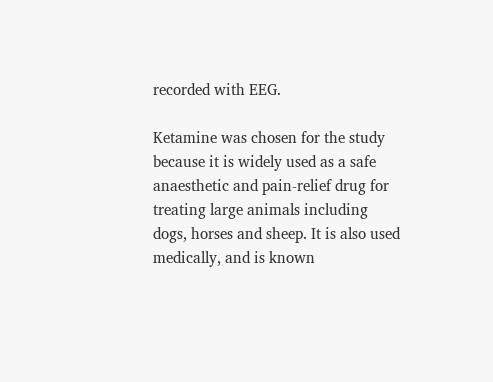recorded with EEG.

Ketamine was chosen for the study because it is widely used as a safe anaesthetic and pain-relief drug for treating large animals including dogs, horses and sheep. It is also used medically, and is known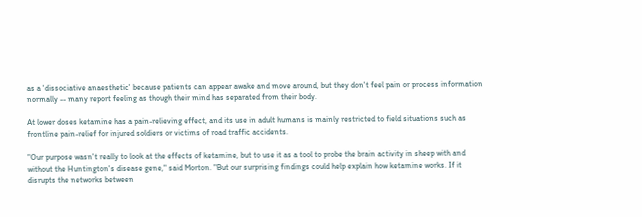as a 'dissociative anaesthetic' because patients can appear awake and move around, but they don't feel pain or process information normally -- many report feeling as though their mind has separated from their body.

At lower doses ketamine has a pain-relieving effect, and its use in adult humans is mainly restricted to field situations such as frontline pain-relief for injured soldiers or victims of road traffic accidents.

"Our purpose wasn't really to look at the effects of ketamine, but to use it as a tool to probe the brain activity in sheep with and without the Huntington's disease gene," said Morton. "But our surprising findings could help explain how ketamine works. If it disrupts the networks between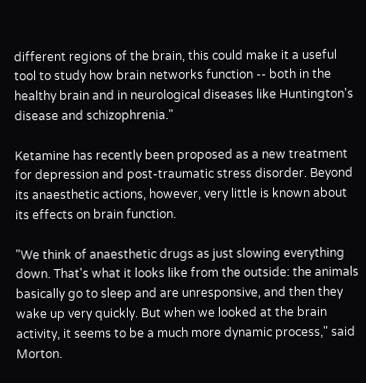different regions of the brain, this could make it a useful tool to study how brain networks function -- both in the healthy brain and in neurological diseases like Huntington's disease and schizophrenia."

Ketamine has recently been proposed as a new treatment for depression and post-traumatic stress disorder. Beyond its anaesthetic actions, however, very little is known about its effects on brain function.

"We think of anaesthetic drugs as just slowing everything down. That's what it looks like from the outside: the animals basically go to sleep and are unresponsive, and then they wake up very quickly. But when we looked at the brain activity, it seems to be a much more dynamic process," said Morton.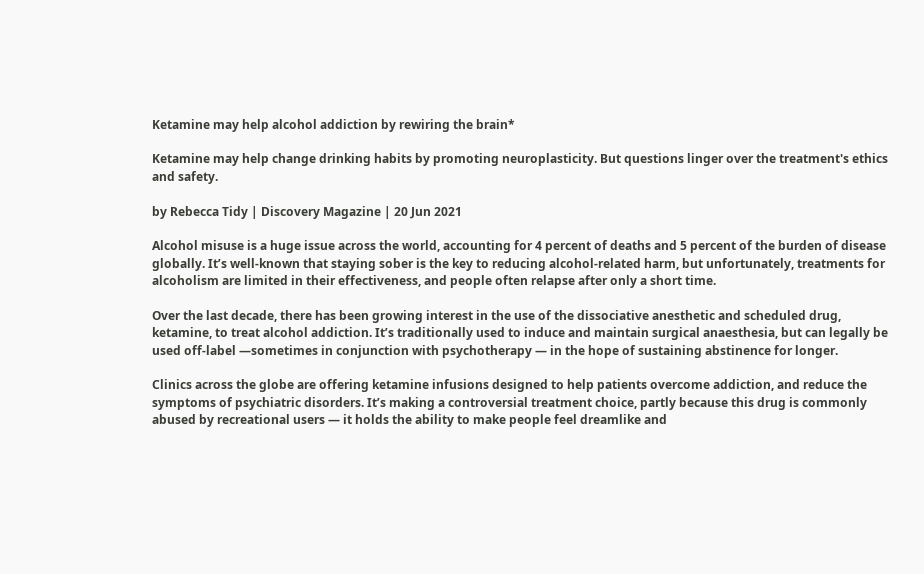Ketamine may help alcohol addiction by rewiring the brain*

Ketamine may help change drinking habits by promoting neuroplasticity. But questions linger over the treatment's ethics and safety.

by Rebecca Tidy | Discovery Magazine | 20 Jun 2021

Alcohol misuse is a huge issue across the world, accounting for 4 percent of deaths and 5 percent of the burden of disease globally. It’s well-known that staying sober is the key to reducing alcohol-related harm, but unfortunately, treatments for alcoholism are limited in their effectiveness, and people often relapse after only a short time.

Over the last decade, there has been growing interest in the use of the dissociative anesthetic and scheduled drug, ketamine, to treat alcohol addiction. It’s traditionally used to induce and maintain surgical anaesthesia, but can legally be used off-label —sometimes in conjunction with psychotherapy — in the hope of sustaining abstinence for longer.

Clinics across the globe are offering ketamine infusions designed to help patients overcome addiction, and reduce the symptoms of psychiatric disorders. It’s making a controversial treatment choice, partly because this drug is commonly abused by recreational users — it holds the ability to make people feel dreamlike and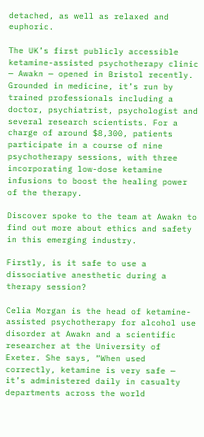detached, as well as relaxed and euphoric.

The UK’s first publicly accessible ketamine-assisted psychotherapy clinic — Awakn — opened in Bristol recently. Grounded in medicine, it’s run by trained professionals including a doctor, psychiatrist, psychologist and several research scientists. For a charge of around $8,300, patients participate in a course of nine psychotherapy sessions, with three incorporating low-dose ketamine infusions to boost the healing power of the therapy.

Discover spoke to the team at Awakn to find out more about ethics and safety in this emerging industry.

Firstly, is it safe to use a dissociative anesthetic during a therapy session?

Celia Morgan is the head of ketamine-assisted psychotherapy for alcohol use disorder at Awakn and a scientific researcher at the University of Exeter. She says, “When used correctly, ketamine is very safe — it’s administered daily in casualty departments across the world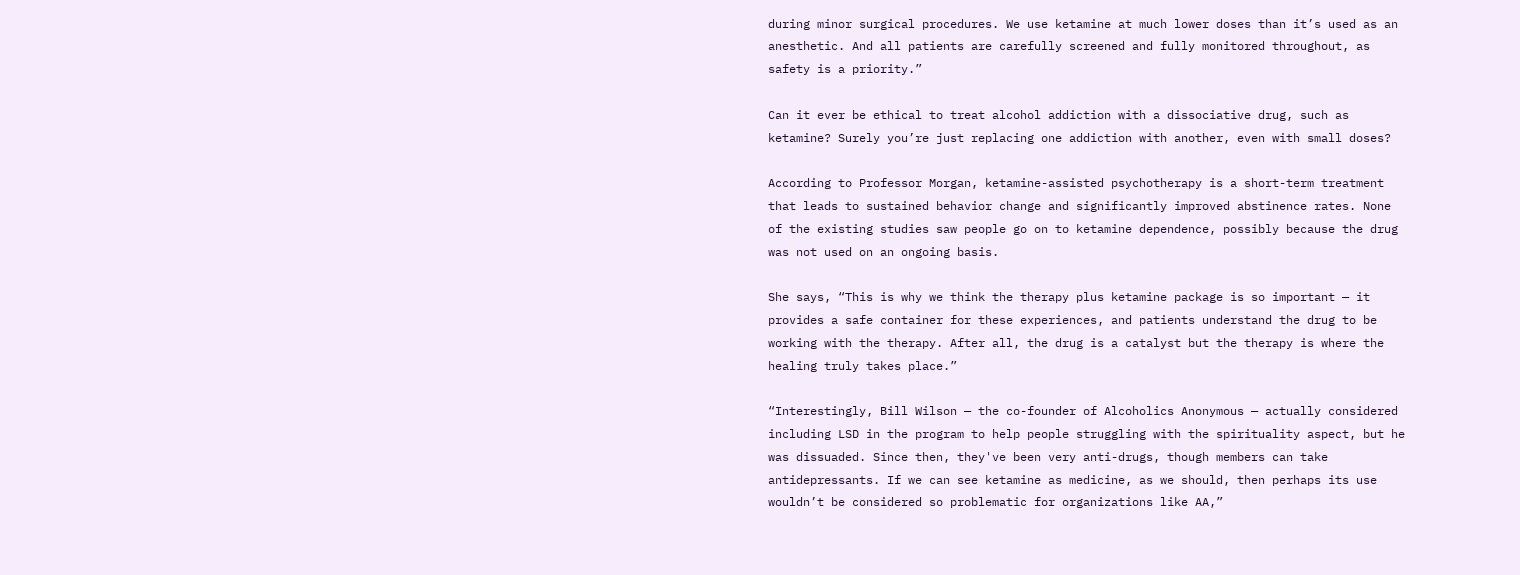during minor surgical procedures. We use ketamine at much lower doses than it’s used as an anesthetic. And all patients are carefully screened and fully monitored throughout, as safety is a priority.”

Can it ever be ethical to treat alcohol addiction with a dissociative drug, such as ketamine? Surely you’re just replacing one addiction with another, even with small doses?

According to Professor Morgan, ketamine-assisted psychotherapy is a short-term treatment that leads to sustained behavior change and significantly improved abstinence rates. None of the existing studies saw people go on to ketamine dependence, possibly because the drug was not used on an ongoing basis.

She says, “This is why we think the therapy plus ketamine package is so important — it provides a safe container for these experiences, and patients understand the drug to be working with the therapy. After all, the drug is a catalyst but the therapy is where the healing truly takes place.”

“Interestingly, Bill Wilson — the co-founder of Alcoholics Anonymous — actually considered including LSD in the program to help people struggling with the spirituality aspect, but he was dissuaded. Since then, they've been very anti-drugs, though members can take antidepressants. If we can see ketamine as medicine, as we should, then perhaps its use wouldn’t be considered so problematic for organizations like AA,”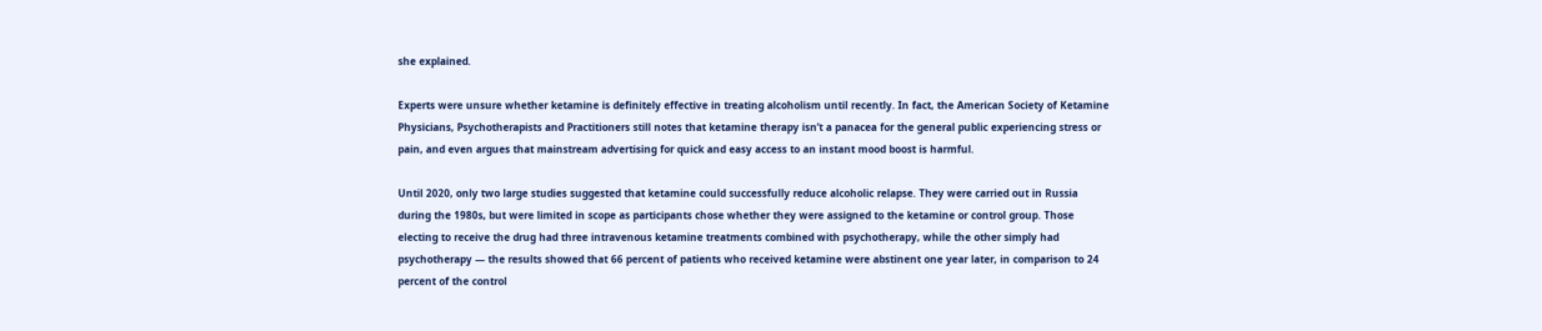she explained.

Experts were unsure whether ketamine is definitely effective in treating alcoholism until recently. In fact, the American Society of Ketamine Physicians, Psychotherapists and Practitioners still notes that ketamine therapy isn’t a panacea for the general public experiencing stress or pain, and even argues that mainstream advertising for quick and easy access to an instant mood boost is harmful.

Until 2020, only two large studies suggested that ketamine could successfully reduce alcoholic relapse. They were carried out in Russia during the 1980s, but were limited in scope as participants chose whether they were assigned to the ketamine or control group. Those electing to receive the drug had three intravenous ketamine treatments combined with psychotherapy, while the other simply had psychotherapy — the results showed that 66 percent of patients who received ketamine were abstinent one year later, in comparison to 24 percent of the control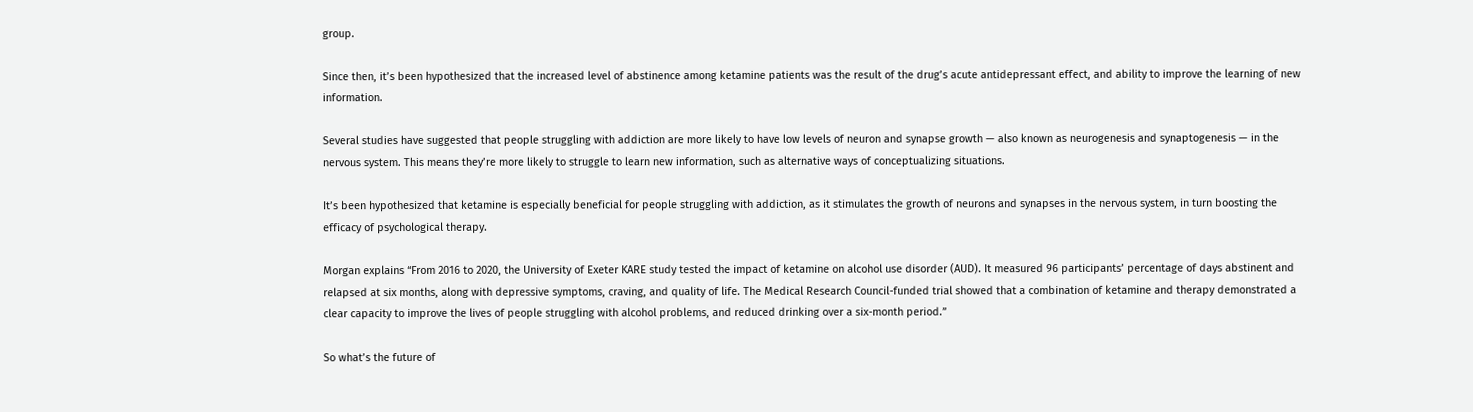group.

Since then, it’s been hypothesized that the increased level of abstinence among ketamine patients was the result of the drug’s acute antidepressant effect, and ability to improve the learning of new information.

Several studies have suggested that people struggling with addiction are more likely to have low levels of neuron and synapse growth — also known as neurogenesis and synaptogenesis — in the nervous system. This means they’re more likely to struggle to learn new information, such as alternative ways of conceptualizing situations.

It’s been hypothesized that ketamine is especially beneficial for people struggling with addiction, as it stimulates the growth of neurons and synapses in the nervous system, in turn boosting the efficacy of psychological therapy.

Morgan explains “From 2016 to 2020, the University of Exeter KARE study tested the impact of ketamine on alcohol use disorder (AUD). It measured 96 participants’ percentage of days abstinent and relapsed at six months, along with depressive symptoms, craving, and quality of life. The Medical Research Council-funded trial showed that a combination of ketamine and therapy demonstrated a clear capacity to improve the lives of people struggling with alcohol problems, and reduced drinking over a six-month period.”

So what’s the future of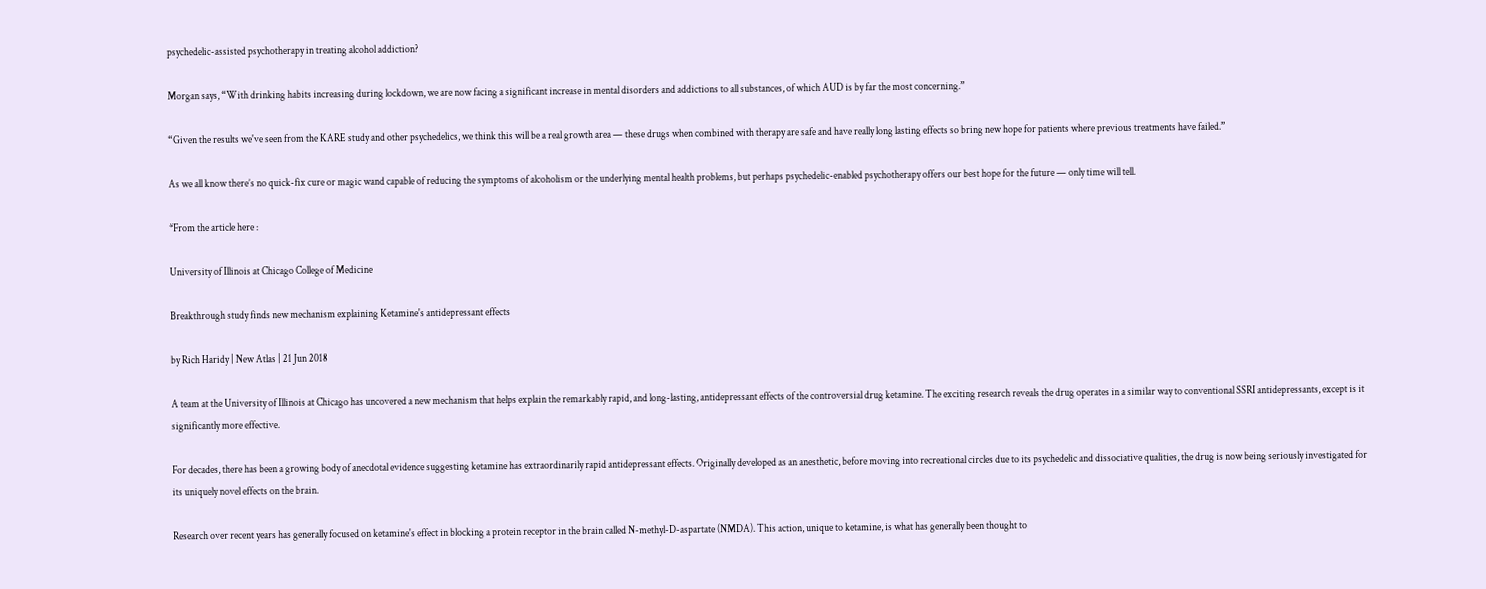psychedelic-assisted psychotherapy in treating alcohol addiction?

Morgan says, “With drinking habits increasing during lockdown, we are now facing a significant increase in mental disorders and addictions to all substances, of which AUD is by far the most concerning.”

“Given the results we've seen from the KARE study and other psychedelics, we think this will be a real growth area — these drugs when combined with therapy are safe and have really long lasting effects so bring new hope for patients where previous treatments have failed.”

As we all know there’s no quick-fix cure or magic wand capable of reducing the symptoms of alcoholism or the underlying mental health problems, but perhaps psychedelic-enabled psychotherapy offers our best hope for the future — only time will tell.

*From the article here :

University of Illinois at Chicago College of Medicine

Breakthrough study finds new mechanism explaining Ketamine's antidepressant effects

by Rich Haridy | New Atlas | 21 Jun 2018

A team at the University of Illinois at Chicago has uncovered a new mechanism that helps explain the remarkably rapid, and long-lasting, antidepressant effects of the controversial drug ketamine. The exciting research reveals the drug operates in a similar way to conventional SSRI antidepressants, except is it significantly more effective.

For decades, there has been a growing body of anecdotal evidence suggesting ketamine has extraordinarily rapid antidepressant effects. Originally developed as an anesthetic, before moving into recreational circles due to its psychedelic and dissociative qualities, the drug is now being seriously investigated for its uniquely novel effects on the brain.

Research over recent years has generally focused on ketamine's effect in blocking a protein receptor in the brain called N-methyl-D-aspartate (NMDA). This action, unique to ketamine, is what has generally been thought to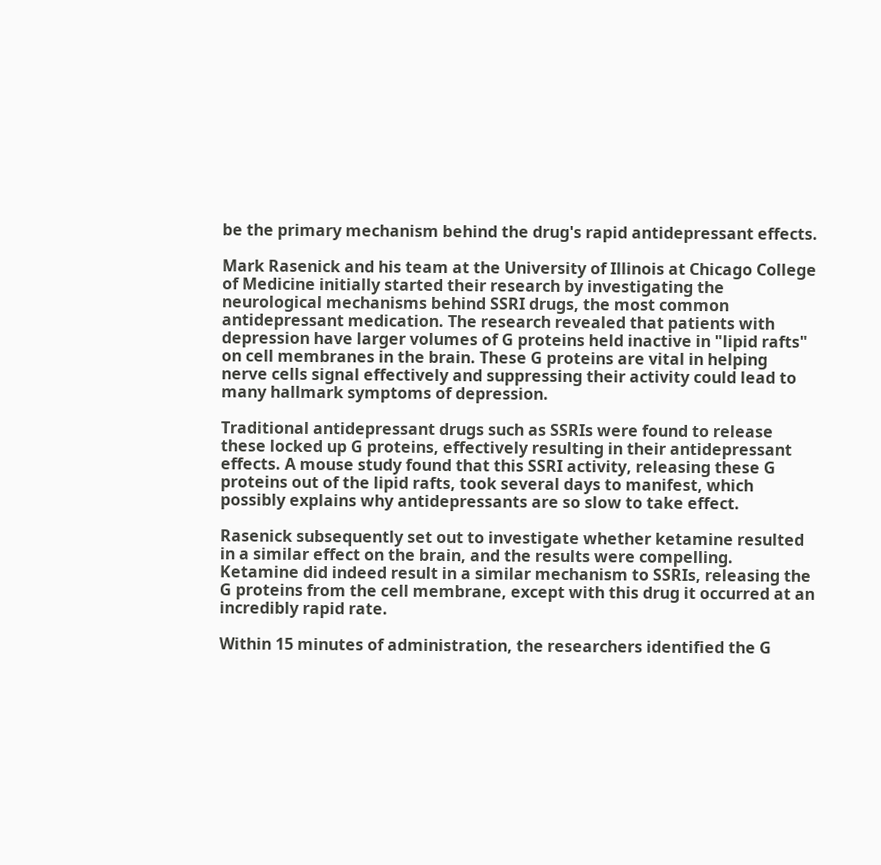be the primary mechanism behind the drug's rapid antidepressant effects.

Mark Rasenick and his team at the University of Illinois at Chicago College of Medicine initially started their research by investigating the neurological mechanisms behind SSRI drugs, the most common antidepressant medication. The research revealed that patients with depression have larger volumes of G proteins held inactive in "lipid rafts" on cell membranes in the brain. These G proteins are vital in helping nerve cells signal effectively and suppressing their activity could lead to many hallmark symptoms of depression.

Traditional antidepressant drugs such as SSRIs were found to release these locked up G proteins, effectively resulting in their antidepressant effects. A mouse study found that this SSRI activity, releasing these G proteins out of the lipid rafts, took several days to manifest, which possibly explains why antidepressants are so slow to take effect.

Rasenick subsequently set out to investigate whether ketamine resulted in a similar effect on the brain, and the results were compelling. Ketamine did indeed result in a similar mechanism to SSRIs, releasing the G proteins from the cell membrane, except with this drug it occurred at an incredibly rapid rate.

Within 15 minutes of administration, the researchers identified the G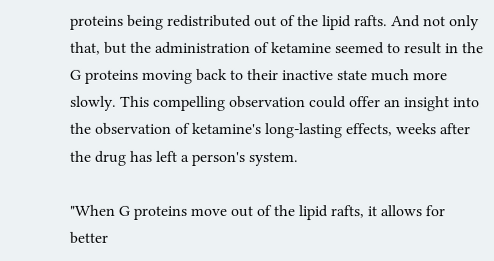proteins being redistributed out of the lipid rafts. And not only that, but the administration of ketamine seemed to result in the G proteins moving back to their inactive state much more slowly. This compelling observation could offer an insight into the observation of ketamine's long-lasting effects, weeks after the drug has left a person's system.

"When G proteins move out of the lipid rafts, it allows for better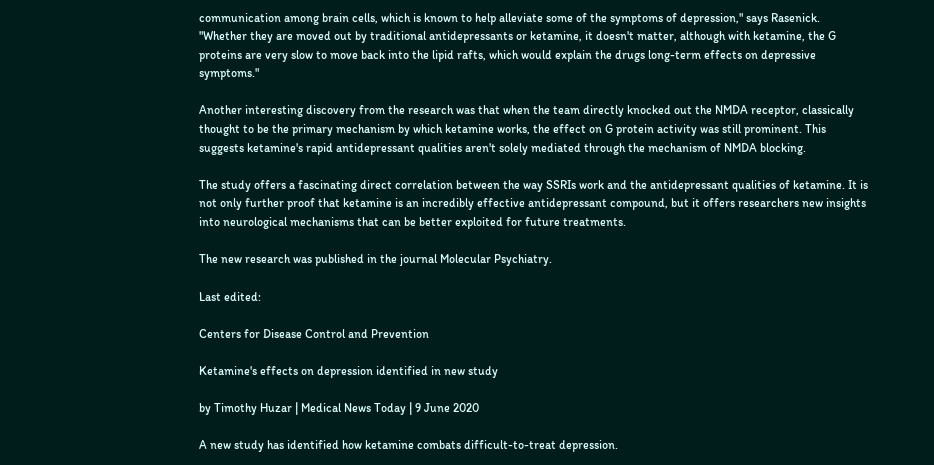communication among brain cells, which is known to help alleviate some of the symptoms of depression," says Rasenick. "Whether they are moved out by traditional antidepressants or ketamine, it doesn't matter, although with ketamine, the G proteins are very slow to move back into the lipid rafts, which would explain the drugs long-term effects on depressive symptoms."

Another interesting discovery from the research was that when the team directly knocked out the NMDA receptor, classically thought to be the primary mechanism by which ketamine works, the effect on G protein activity was still prominent. This suggests ketamine's rapid antidepressant qualities aren't solely mediated through the mechanism of NMDA blocking.

The study offers a fascinating direct correlation between the way SSRIs work and the antidepressant qualities of ketamine. It is not only further proof that ketamine is an incredibly effective antidepressant compound, but it offers researchers new insights into neurological mechanisms that can be better exploited for future treatments.

The new research was published in the journal Molecular Psychiatry.

Last edited:

Centers for Disease Control and Prevention

Ketamine's effects on depression identified in new study

by Timothy Huzar | Medical News Today | 9 June 2020

A new study has identified how ketamine combats difficult-to-treat depression.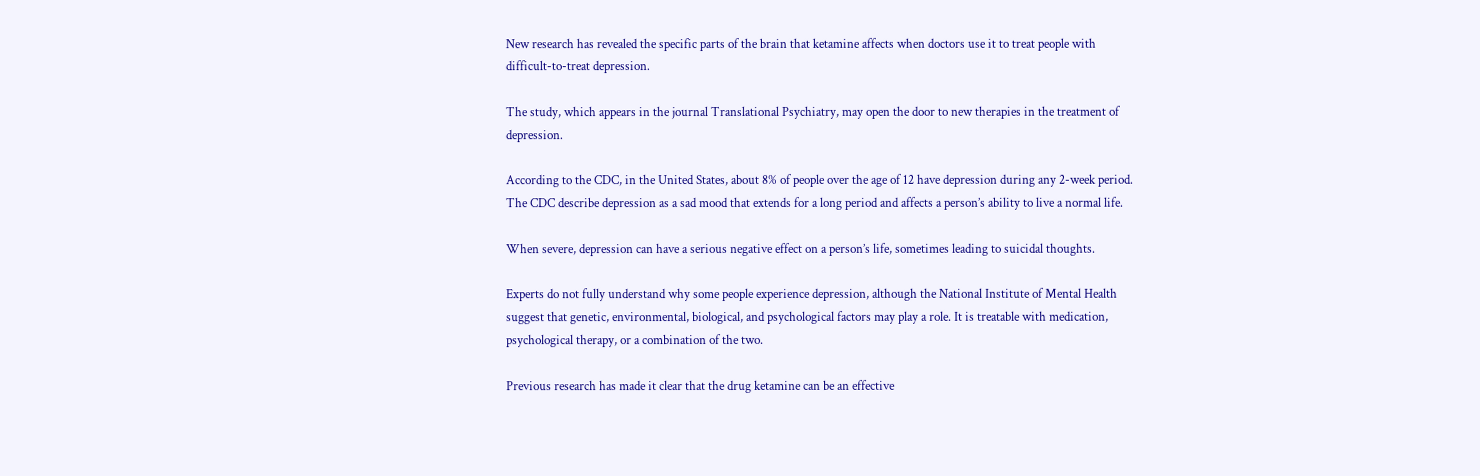New research has revealed the specific parts of the brain that ketamine affects when doctors use it to treat people with difficult-to-treat depression.

The study, which appears in the journal Translational Psychiatry, may open the door to new therapies in the treatment of depression.

According to the CDC, in the United States, about 8% of people over the age of 12 have depression during any 2-week period. The CDC describe depression as a sad mood that extends for a long period and affects a person’s ability to live a normal life.

When severe, depression can have a serious negative effect on a person’s life, sometimes leading to suicidal thoughts.

Experts do not fully understand why some people experience depression, although the National Institute of Mental Health suggest that genetic, environmental, biological, and psychological factors may play a role. It is treatable with medication, psychological therapy, or a combination of the two.

Previous research has made it clear that the drug ketamine can be an effective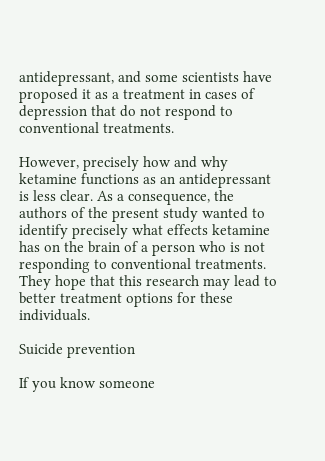antidepressant, and some scientists have proposed it as a treatment in cases of depression that do not respond to conventional treatments.

However, precisely how and why ketamine functions as an antidepressant is less clear. As a consequence, the authors of the present study wanted to identify precisely what effects ketamine has on the brain of a person who is not responding to conventional treatments. They hope that this research may lead to better treatment options for these individuals.

Suicide prevention

If you know someone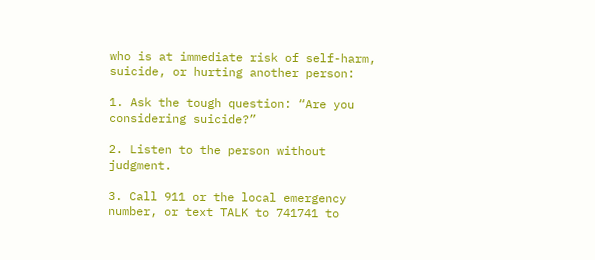who is at immediate risk of self-harm, suicide, or hurting another person:

1. Ask the tough question: “Are you considering suicide?”

2. Listen to the person without judgment.

3. Call 911 or the local emergency number, or text TALK to 741741 to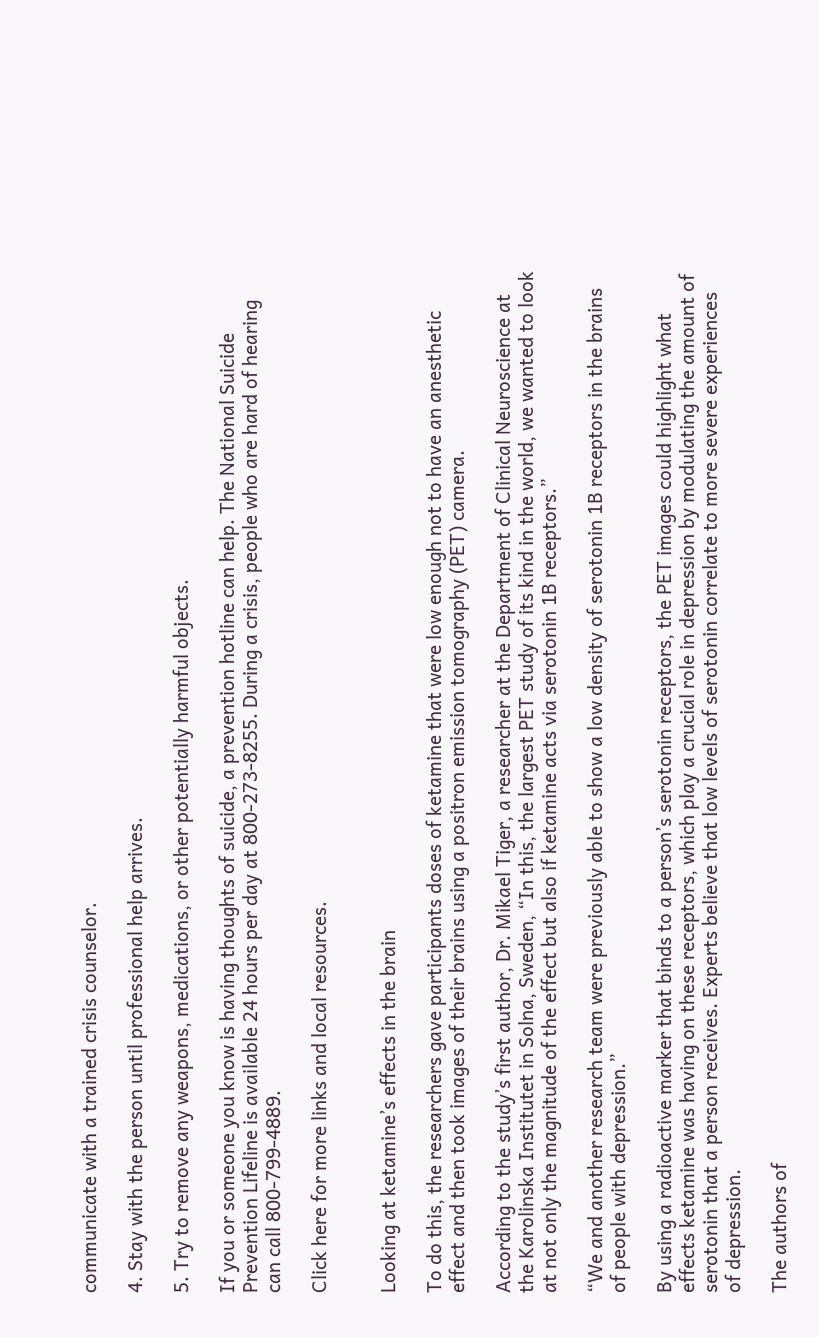communicate with a trained crisis counselor.

4. Stay with the person until professional help arrives.

5. Try to remove any weapons, medications, or other potentially harmful objects.

If you or someone you know is having thoughts of suicide, a prevention hotline can help. The National Suicide Prevention Lifeline is available 24 hours per day at 800-273-8255. During a crisis, people who are hard of hearing can call 800-799-4889.

Click here for more links and local resources.


Looking at ketamine’s effects in the brain

To do this, the researchers gave participants doses of ketamine that were low enough not to have an anesthetic effect and then took images of their brains using a positron emission tomography (PET) camera.

According to the study’s first author, Dr. Mikael Tiger, a researcher at the Department of Clinical Neuroscience at the Karolinska Institutet in Solna, Sweden, “In this, the largest PET study of its kind in the world, we wanted to look at not only the magnitude of the effect but also if ketamine acts via serotonin 1B receptors.”

“We and another research team were previously able to show a low density of serotonin 1B receptors in the brains of people with depression.”

By using a radioactive marker that binds to a person’s serotonin receptors, the PET images could highlight what effects ketamine was having on these receptors, which play a crucial role in depression by modulating the amount of serotonin that a person receives. Experts believe that low levels of serotonin correlate to more severe experiences of depression.

The authors of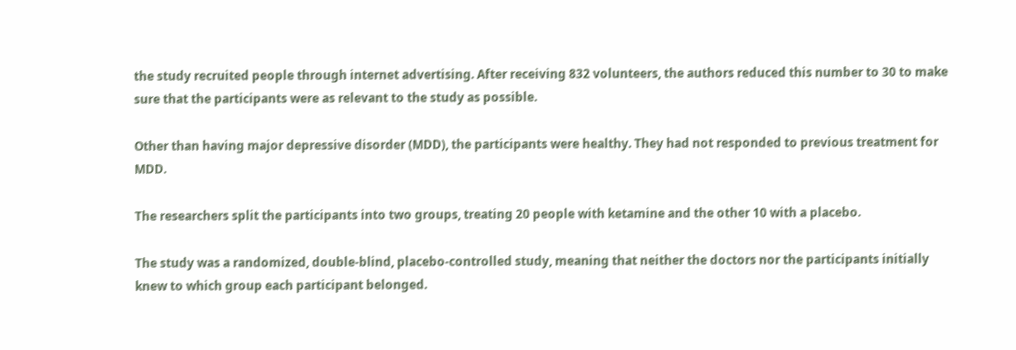the study recruited people through internet advertising. After receiving 832 volunteers, the authors reduced this number to 30 to make sure that the participants were as relevant to the study as possible.

Other than having major depressive disorder (MDD), the participants were healthy. They had not responded to previous treatment for MDD.

The researchers split the participants into two groups, treating 20 people with ketamine and the other 10 with a placebo.

The study was a randomized, double-blind, placebo-controlled study, meaning that neither the doctors nor the participants initially knew to which group each participant belonged.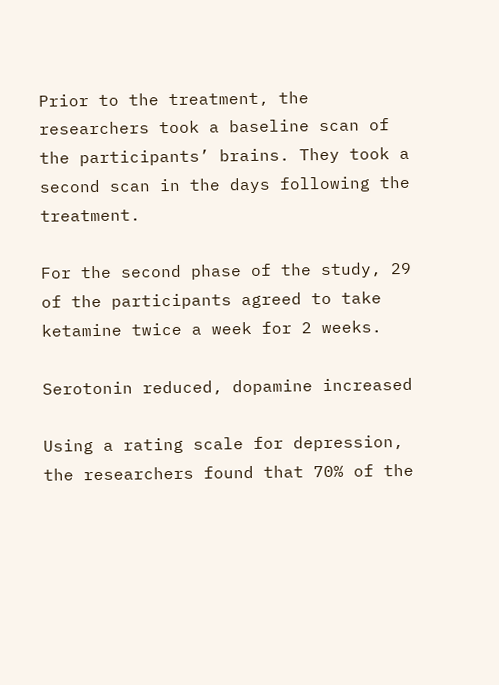Prior to the treatment, the researchers took a baseline scan of the participants’ brains. They took a second scan in the days following the treatment.

For the second phase of the study, 29 of the participants agreed to take ketamine twice a week for 2 weeks.

Serotonin reduced, dopamine increased

Using a rating scale for depression, the researchers found that 70% of the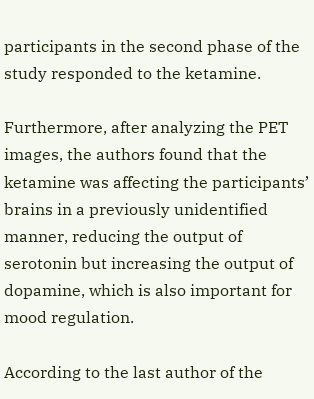participants in the second phase of the study responded to the ketamine.

Furthermore, after analyzing the PET images, the authors found that the ketamine was affecting the participants’ brains in a previously unidentified manner, reducing the output of serotonin but increasing the output of dopamine, which is also important for mood regulation.

According to the last author of the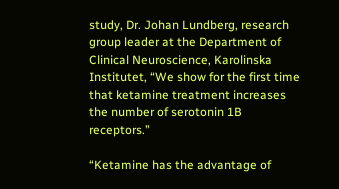study, Dr. Johan Lundberg, research group leader at the Department of Clinical Neuroscience, Karolinska Institutet, “We show for the first time that ketamine treatment increases the number of serotonin 1B receptors.”

“Ketamine has the advantage of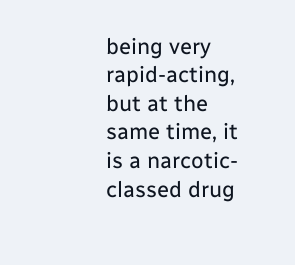being very rapid-acting, but at the same time, it is a narcotic-classed drug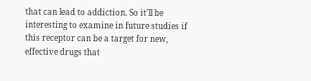that can lead to addiction. So it’ll be interesting to examine in future studies if this receptor can be a target for new, effective drugs that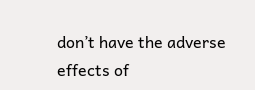don’t have the adverse effects of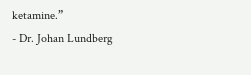ketamine.”
- Dr. Johan Lundberg